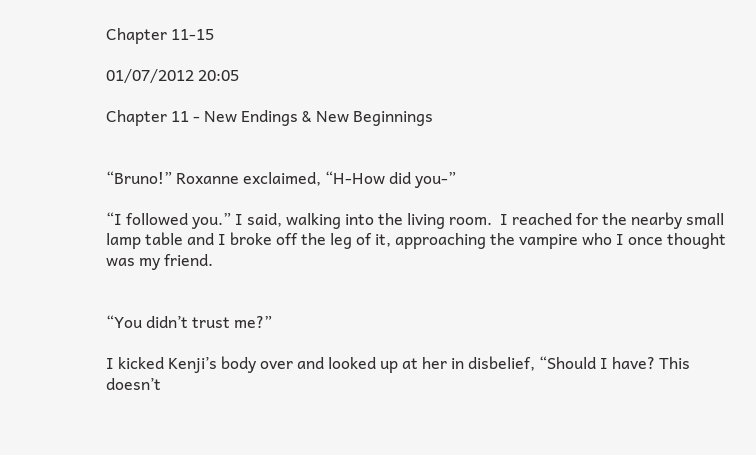Chapter 11-15

01/07/2012 20:05

Chapter 11 - New Endings & New Beginnings


“Bruno!” Roxanne exclaimed, “H-How did you-”

“I followed you.” I said, walking into the living room.  I reached for the nearby small lamp table and I broke off the leg of it, approaching the vampire who I once thought was my friend.


“You didn’t trust me?”

I kicked Kenji’s body over and looked up at her in disbelief, “Should I have? This doesn’t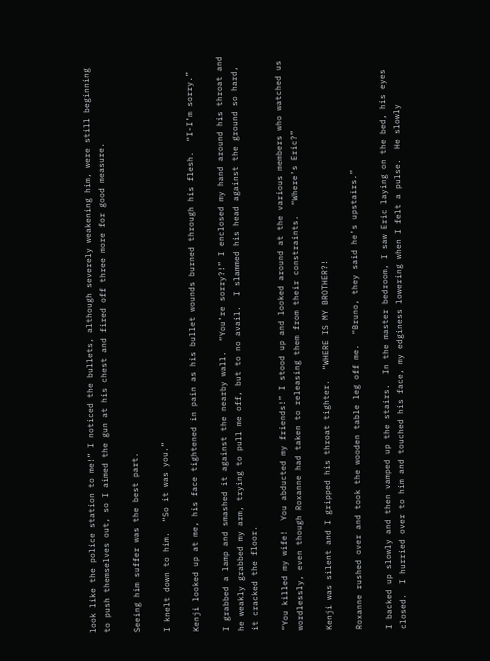look like the police station to me!” I noticed the bullets, although severely weakening him, were still beginning to push themselves out, so I aimed the gun at his chest and fired off three more for good measure.

Seeing him suffer was the best part.

I knelt down to him.  “So it was you.”

Kenji looked up at me, his face tightened in pain as his bullet wounds burned through his flesh.  “I-I’m sorry.”

I grabbed a lamp and smashed it against the nearby wall.  “You’re sorry?!” I enclosed my hand around his throat and he weakly grabbed my arm, trying to pull me off, but to no avail.  I slammed his head against the ground so hard, it cracked the floor.

“You killed my wife!  You abducted my friends!” I stood up and looked around at the various members who watched us wordlessly, even though Roxanne had taken to releasing them from their constraints.  “Where’s Eric?”

Kenji was silent and I gripped his throat tighter.  “WHERE IS MY BROTHER?!

Roxanne rushed over and took the wooden table leg off me.  “Bruno, they said he’s upstairs.”

I backed up slowly and then vamped up the stairs.  In the master bedroom, I saw Eric laying on the bed, his eyes closed.  I hurried over to him and touched his face, my edginess lowering when I felt a pulse.  He slowly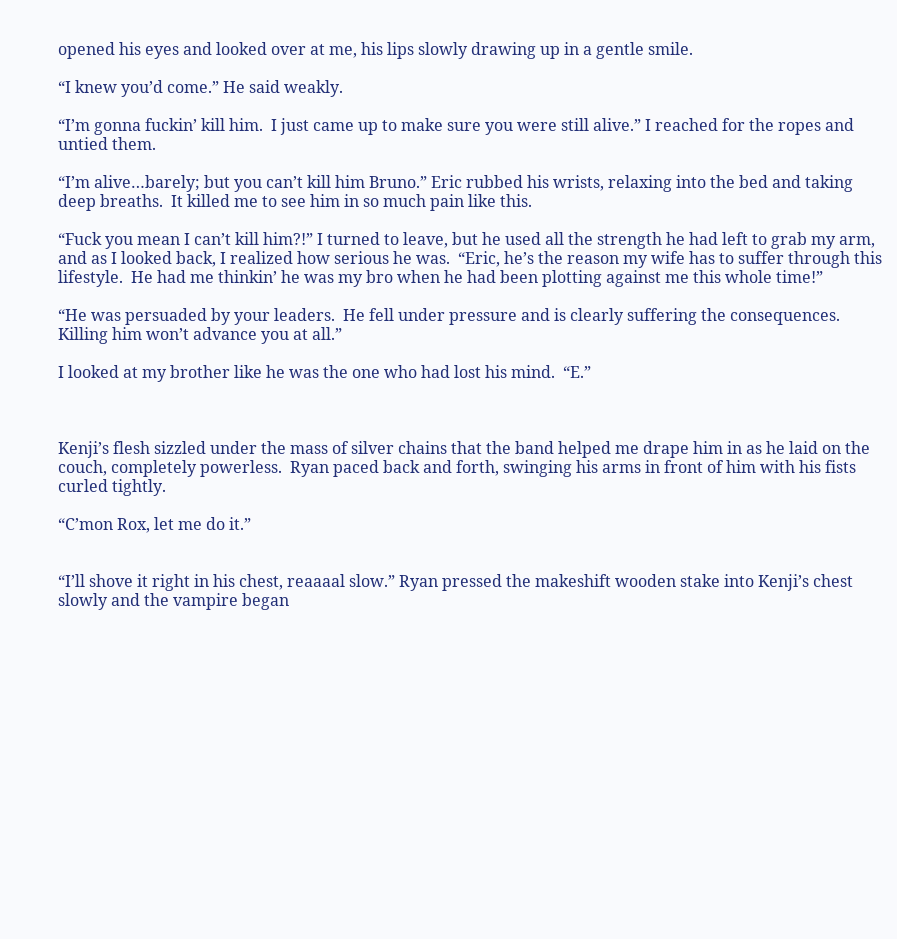opened his eyes and looked over at me, his lips slowly drawing up in a gentle smile.

“I knew you’d come.” He said weakly.

“I’m gonna fuckin’ kill him.  I just came up to make sure you were still alive.” I reached for the ropes and untied them.

“I’m alive…barely; but you can’t kill him Bruno.” Eric rubbed his wrists, relaxing into the bed and taking deep breaths.  It killed me to see him in so much pain like this.

“Fuck you mean I can’t kill him?!” I turned to leave, but he used all the strength he had left to grab my arm, and as I looked back, I realized how serious he was.  “Eric, he’s the reason my wife has to suffer through this lifestyle.  He had me thinkin’ he was my bro when he had been plotting against me this whole time!”

“He was persuaded by your leaders.  He fell under pressure and is clearly suffering the consequences.  Killing him won’t advance you at all.”

I looked at my brother like he was the one who had lost his mind.  “E.”



Kenji’s flesh sizzled under the mass of silver chains that the band helped me drape him in as he laid on the couch, completely powerless.  Ryan paced back and forth, swinging his arms in front of him with his fists curled tightly.

“C’mon Rox, let me do it.”


“I’ll shove it right in his chest, reaaaal slow.” Ryan pressed the makeshift wooden stake into Kenji’s chest slowly and the vampire began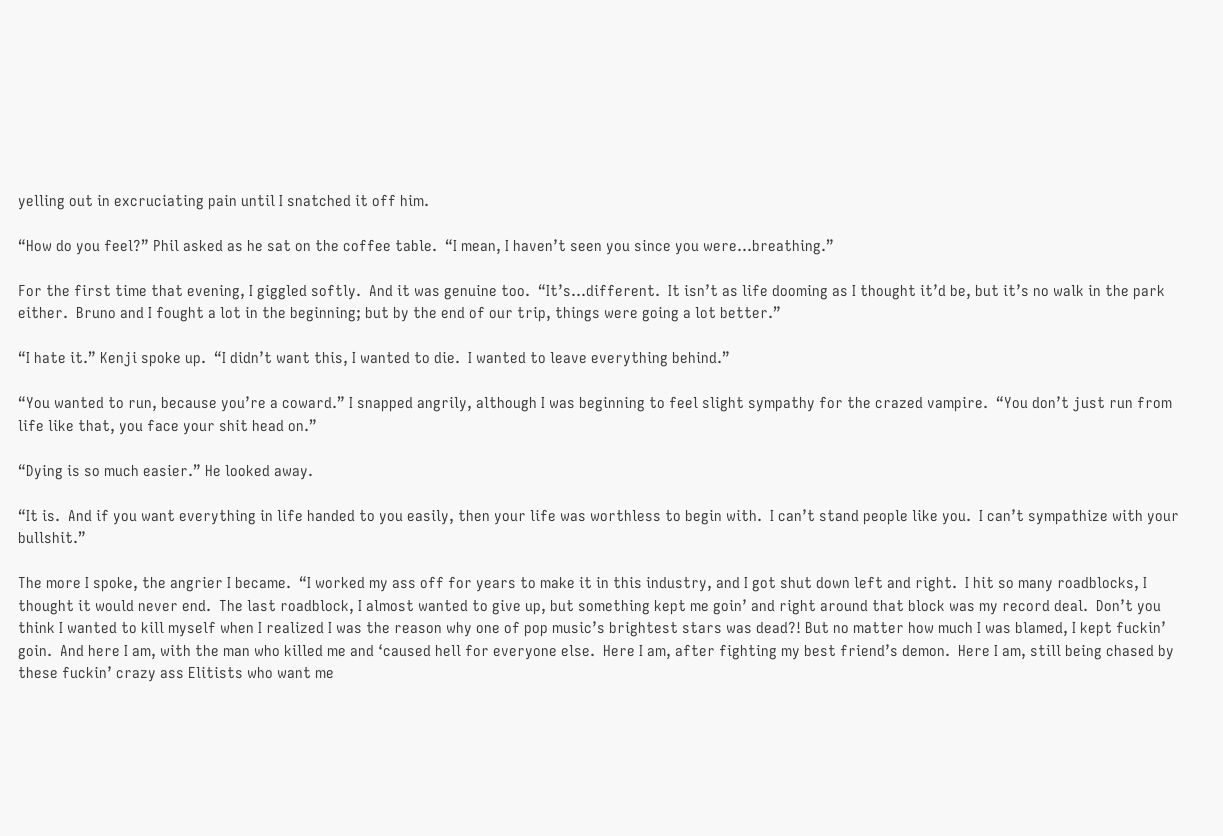yelling out in excruciating pain until I snatched it off him.

“How do you feel?” Phil asked as he sat on the coffee table.  “I mean, I haven’t seen you since you were…breathing.”

For the first time that evening, I giggled softly.  And it was genuine too.  “It’s…different.  It isn’t as life dooming as I thought it’d be, but it’s no walk in the park either.  Bruno and I fought a lot in the beginning; but by the end of our trip, things were going a lot better.”

“I hate it.” Kenji spoke up.  “I didn’t want this, I wanted to die.  I wanted to leave everything behind.”

“You wanted to run, because you’re a coward.” I snapped angrily, although I was beginning to feel slight sympathy for the crazed vampire.  “You don’t just run from life like that, you face your shit head on.”

“Dying is so much easier.” He looked away.

“It is.  And if you want everything in life handed to you easily, then your life was worthless to begin with.  I can’t stand people like you.  I can’t sympathize with your bullshit.”

The more I spoke, the angrier I became.  “I worked my ass off for years to make it in this industry, and I got shut down left and right.  I hit so many roadblocks, I thought it would never end.  The last roadblock, I almost wanted to give up, but something kept me goin’ and right around that block was my record deal.  Don’t you think I wanted to kill myself when I realized I was the reason why one of pop music’s brightest stars was dead?! But no matter how much I was blamed, I kept fuckin’ goin.  And here I am, with the man who killed me and ‘caused hell for everyone else.  Here I am, after fighting my best friend’s demon.  Here I am, still being chased by these fuckin’ crazy ass Elitists who want me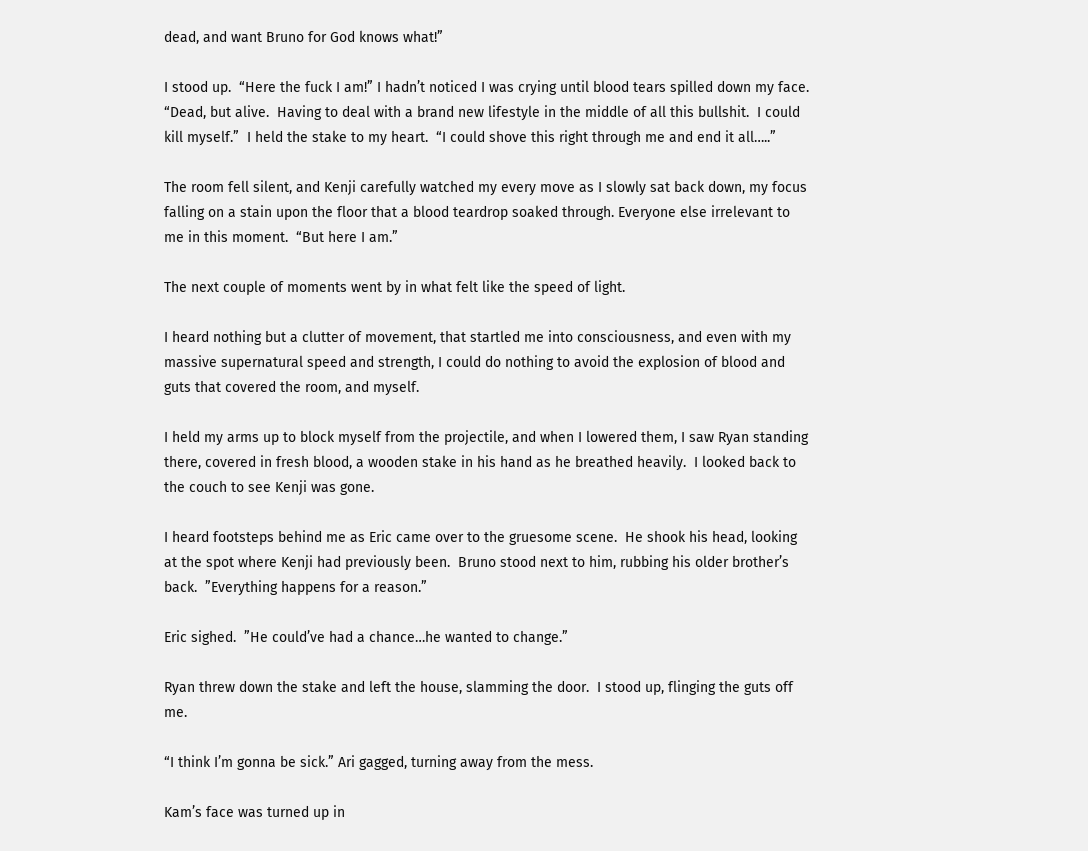dead, and want Bruno for God knows what!”

I stood up.  “Here the fuck I am!” I hadn’t noticed I was crying until blood tears spilled down my face.  “Dead, but alive.  Having to deal with a brand new lifestyle in the middle of all this bullshit.  I could kill myself.”  I held the stake to my heart.  “I could shove this right through me and end it all…..”

The room fell silent, and Kenji carefully watched my every move as I slowly sat back down, my focus falling on a stain upon the floor that a blood teardrop soaked through. Everyone else irrelevant to me in this moment.  “But here I am.”

The next couple of moments went by in what felt like the speed of light.

I heard nothing but a clutter of movement, that startled me into consciousness, and even with my massive supernatural speed and strength, I could do nothing to avoid the explosion of blood and guts that covered the room, and myself.

I held my arms up to block myself from the projectile, and when I lowered them, I saw Ryan standing there, covered in fresh blood, a wooden stake in his hand as he breathed heavily.  I looked back to the couch to see Kenji was gone.

I heard footsteps behind me as Eric came over to the gruesome scene.  He shook his head, looking at the spot where Kenji had previously been.  Bruno stood next to him, rubbing his older brother’s back.  ”Everything happens for a reason.”

Eric sighed.  ”He could’ve had a chance…he wanted to change.”

Ryan threw down the stake and left the house, slamming the door.  I stood up, flinging the guts off me.

“I think I’m gonna be sick.” Ari gagged, turning away from the mess.

Kam’s face was turned up in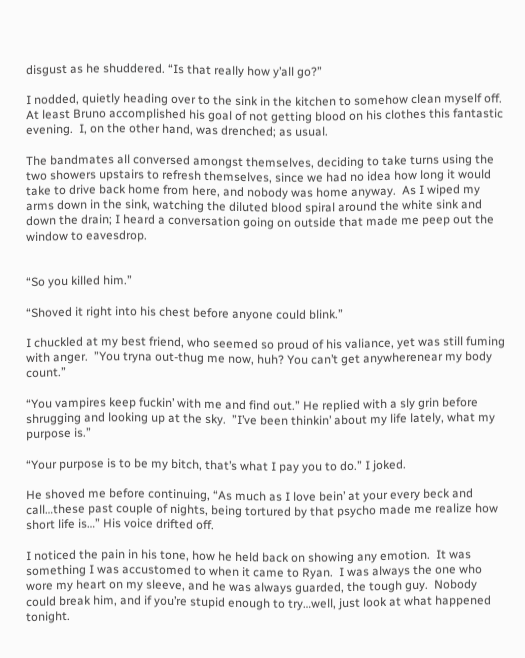disgust as he shuddered. “Is that really how y’all go?”

I nodded, quietly heading over to the sink in the kitchen to somehow clean myself off.  At least Bruno accomplished his goal of not getting blood on his clothes this fantastic evening.  I, on the other hand, was drenched; as usual.

The bandmates all conversed amongst themselves, deciding to take turns using the two showers upstairs to refresh themselves, since we had no idea how long it would take to drive back home from here, and nobody was home anyway.  As I wiped my arms down in the sink, watching the diluted blood spiral around the white sink and down the drain; I heard a conversation going on outside that made me peep out the window to eavesdrop.


“So you killed him.”

“Shoved it right into his chest before anyone could blink.”

I chuckled at my best friend, who seemed so proud of his valiance, yet was still fuming with anger.  ”You tryna out-thug me now, huh? You can’t get anywherenear my body count.”

“You vampires keep fuckin’ with me and find out.” He replied with a sly grin before shrugging and looking up at the sky.  ”I’ve been thinkin’ about my life lately, what my purpose is.”

“Your purpose is to be my bitch, that’s what I pay you to do.” I joked.

He shoved me before continuing, “As much as I love bein’ at your every beck and call…these past couple of nights, being tortured by that psycho made me realize how short life is…” His voice drifted off.

I noticed the pain in his tone, how he held back on showing any emotion.  It was something I was accustomed to when it came to Ryan.  I was always the one who wore my heart on my sleeve, and he was always guarded, the tough guy.  Nobody could break him, and if you’re stupid enough to try…well, just look at what happened tonight.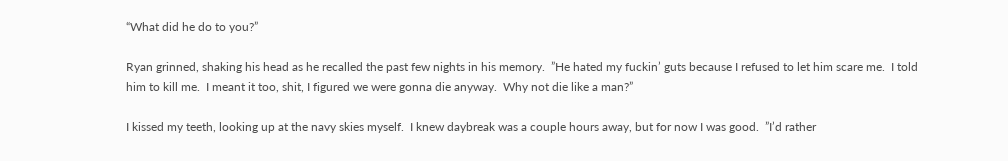“What did he do to you?”

Ryan grinned, shaking his head as he recalled the past few nights in his memory.  ”He hated my fuckin’ guts because I refused to let him scare me.  I told him to kill me.  I meant it too, shit, I figured we were gonna die anyway.  Why not die like a man?”

I kissed my teeth, looking up at the navy skies myself.  I knew daybreak was a couple hours away, but for now I was good.  ”I’d rather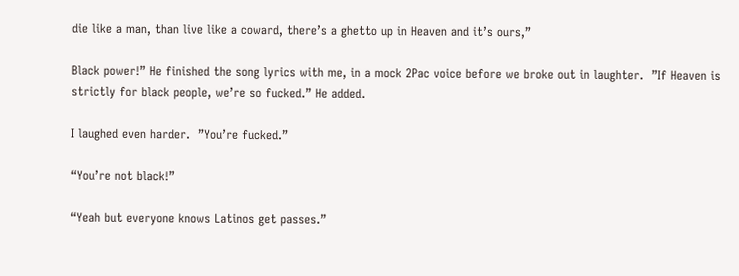die like a man, than live like a coward, there’s a ghetto up in Heaven and it’s ours,”

Black power!” He finished the song lyrics with me, in a mock 2Pac voice before we broke out in laughter.  ”If Heaven is strictly for black people, we’re so fucked.” He added.

I laughed even harder.  ”You’re fucked.”

“You’re not black!”

“Yeah but everyone knows Latinos get passes.”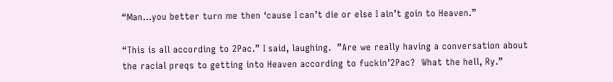“Man…you better turn me then ‘cause I can’t die or else I ain’t goin to Heaven.”

“This is all according to 2Pac.” I said, laughing.  ”Are we really having a conversation about the racial preqs to getting into Heaven according to fuckin’2Pac?  What the hell, Ry.”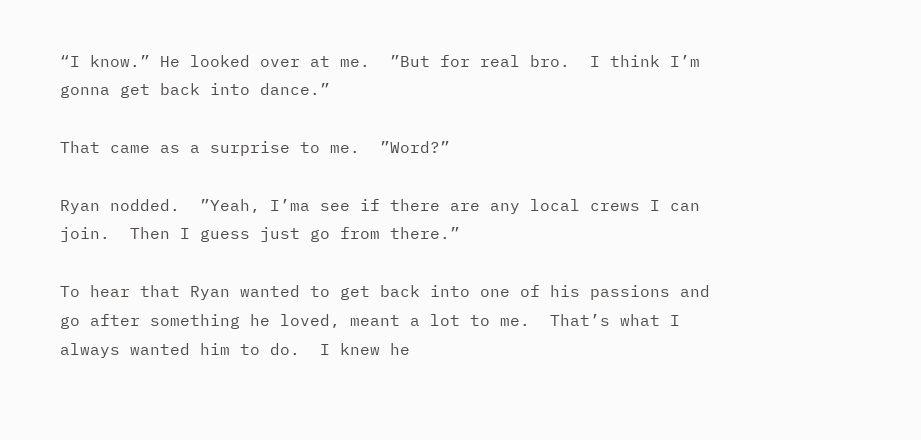“I know.” He looked over at me.  ”But for real bro.  I think I’m gonna get back into dance.”

That came as a surprise to me.  ”Word?”

Ryan nodded.  ”Yeah, I’ma see if there are any local crews I can join.  Then I guess just go from there.”

To hear that Ryan wanted to get back into one of his passions and go after something he loved, meant a lot to me.  That’s what I always wanted him to do.  I knew he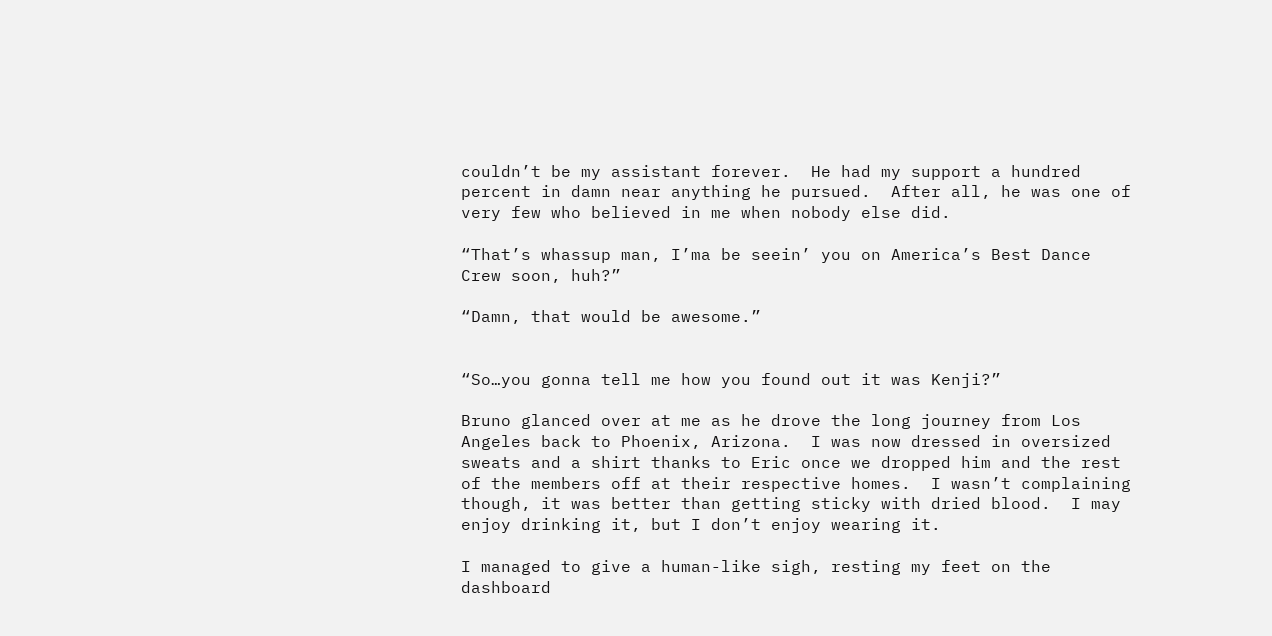couldn’t be my assistant forever.  He had my support a hundred percent in damn near anything he pursued.  After all, he was one of very few who believed in me when nobody else did.

“That’s whassup man, I’ma be seein’ you on America’s Best Dance Crew soon, huh?”

“Damn, that would be awesome.”


“So…you gonna tell me how you found out it was Kenji?”

Bruno glanced over at me as he drove the long journey from Los Angeles back to Phoenix, Arizona.  I was now dressed in oversized sweats and a shirt thanks to Eric once we dropped him and the rest of the members off at their respective homes.  I wasn’t complaining though, it was better than getting sticky with dried blood.  I may enjoy drinking it, but I don’t enjoy wearing it.

I managed to give a human-like sigh, resting my feet on the dashboard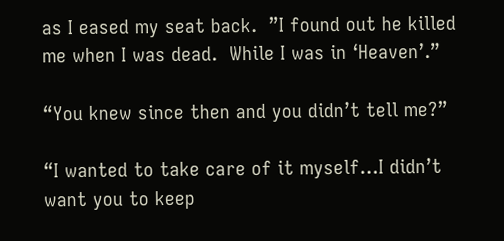as I eased my seat back.  ”I found out he killed me when I was dead.  While I was in ‘Heaven’.”

“You knew since then and you didn’t tell me?”

“I wanted to take care of it myself…I didn’t want you to keep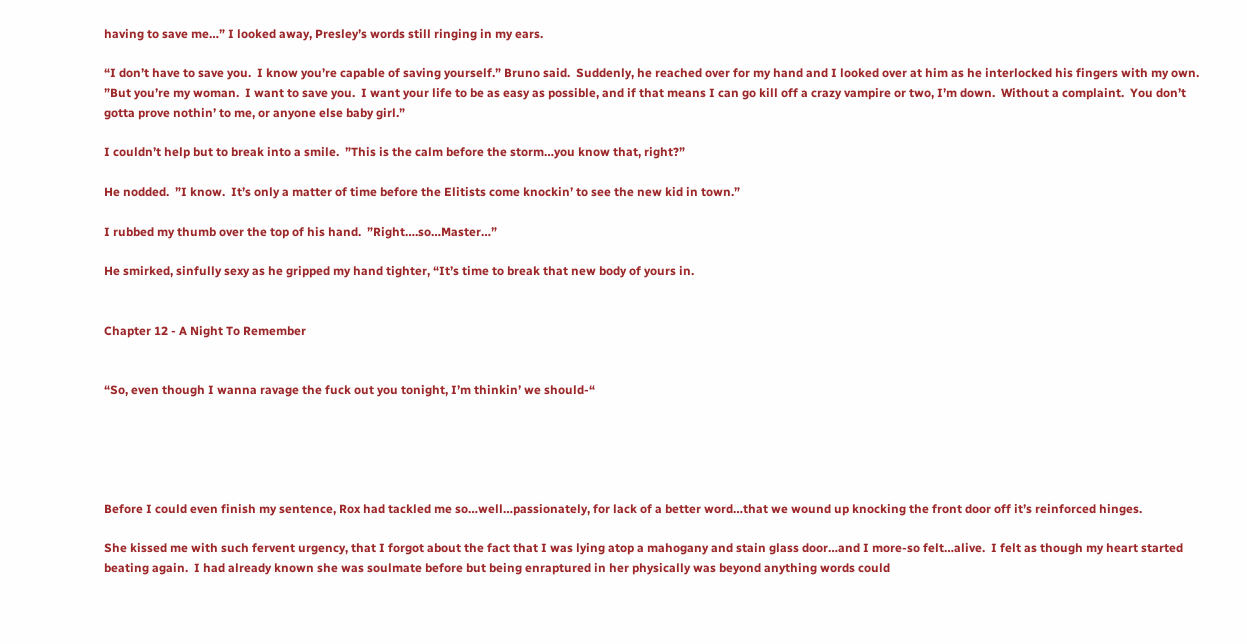having to save me…” I looked away, Presley’s words still ringing in my ears.

“I don’t have to save you.  I know you’re capable of saving yourself.” Bruno said.  Suddenly, he reached over for my hand and I looked over at him as he interlocked his fingers with my own.  ”But you’re my woman.  I want to save you.  I want your life to be as easy as possible, and if that means I can go kill off a crazy vampire or two, I’m down.  Without a complaint.  You don’t gotta prove nothin’ to me, or anyone else baby girl.”

I couldn’t help but to break into a smile.  ”This is the calm before the storm…you know that, right?”

He nodded.  ”I know.  It’s only a matter of time before the Elitists come knockin’ to see the new kid in town.”

I rubbed my thumb over the top of his hand.  ”Right….so…Master…”

He smirked, sinfully sexy as he gripped my hand tighter, “It’s time to break that new body of yours in.


Chapter 12 - A Night To Remember


“So, even though I wanna ravage the fuck out you tonight, I’m thinkin’ we should-“





Before I could even finish my sentence, Rox had tackled me so…well…passionately, for lack of a better word…that we wound up knocking the front door off it’s reinforced hinges.

She kissed me with such fervent urgency, that I forgot about the fact that I was lying atop a mahogany and stain glass door…and I more-so felt…alive.  I felt as though my heart started beating again.  I had already known she was soulmate before but being enraptured in her physically was beyond anything words could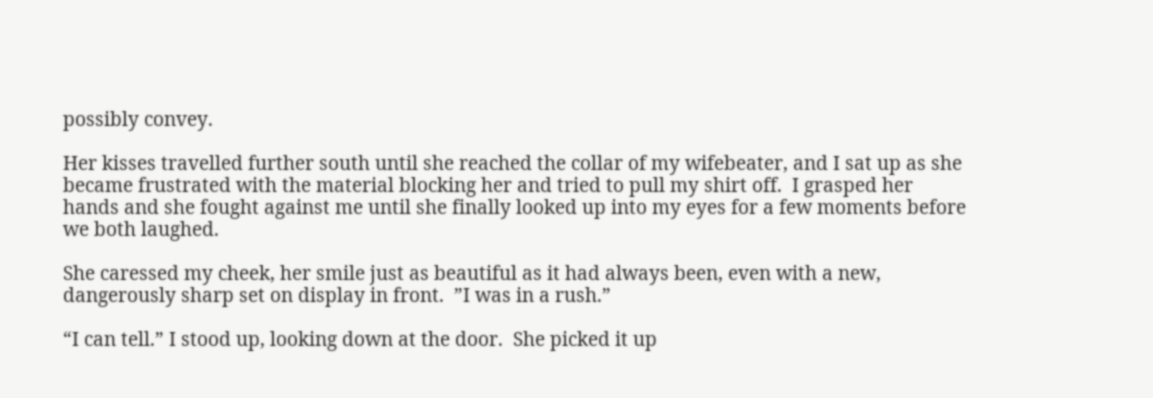possibly convey.

Her kisses travelled further south until she reached the collar of my wifebeater, and I sat up as she became frustrated with the material blocking her and tried to pull my shirt off.  I grasped her hands and she fought against me until she finally looked up into my eyes for a few moments before we both laughed.

She caressed my cheek, her smile just as beautiful as it had always been, even with a new, dangerously sharp set on display in front.  ”I was in a rush.”

“I can tell.” I stood up, looking down at the door.  She picked it up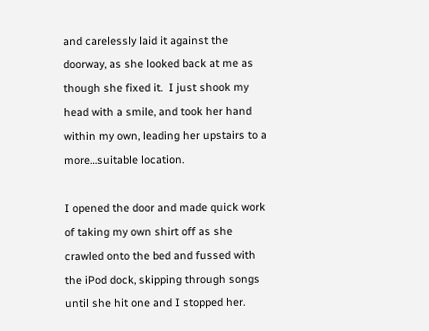and carelessly laid it against the doorway, as she looked back at me as though she fixed it.  I just shook my head with a smile, and took her hand within my own, leading her upstairs to a more…suitable location.

I opened the door and made quick work of taking my own shirt off as she crawled onto the bed and fussed with the iPod dock, skipping through songs until she hit one and I stopped her.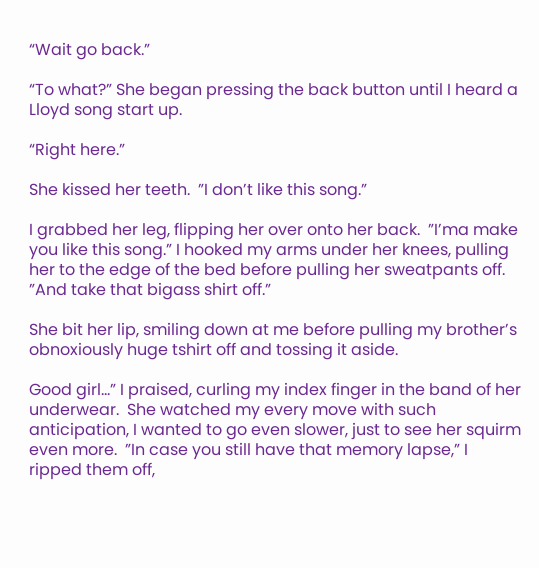“Wait go back.”

“To what?” She began pressing the back button until I heard a Lloyd song start up.

“Right here.”

She kissed her teeth.  ”I don’t like this song.”

I grabbed her leg, flipping her over onto her back.  ”I’ma make you like this song.” I hooked my arms under her knees, pulling her to the edge of the bed before pulling her sweatpants off.  ”And take that bigass shirt off.”

She bit her lip, smiling down at me before pulling my brother’s obnoxiously huge tshirt off and tossing it aside.

Good girl…” I praised, curling my index finger in the band of her underwear.  She watched my every move with such anticipation, I wanted to go even slower, just to see her squirm even more.  ”In case you still have that memory lapse,” I ripped them off,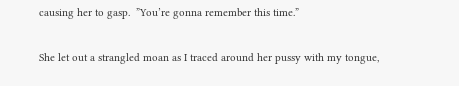causing her to gasp.  ”You’re gonna remember this time.”

She let out a strangled moan as I traced around her pussy with my tongue,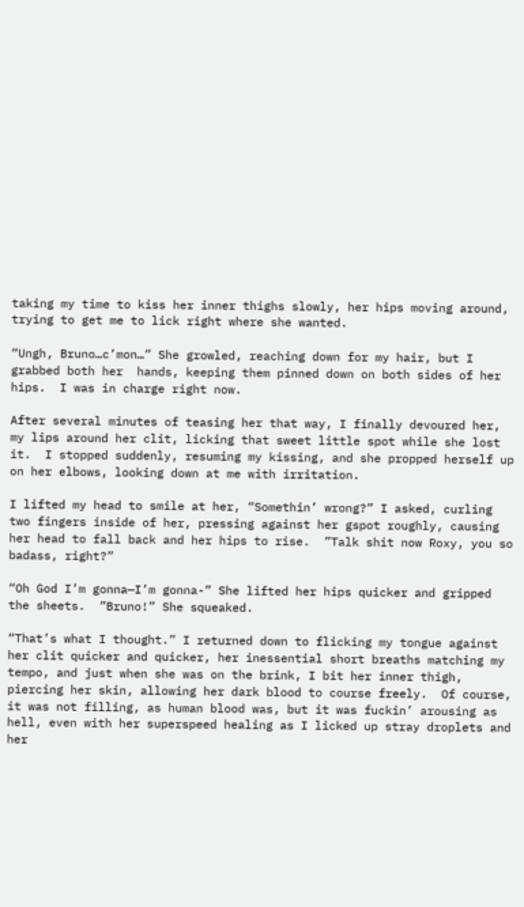taking my time to kiss her inner thighs slowly, her hips moving around, trying to get me to lick right where she wanted.

“Ungh, Bruno…c’mon…” She growled, reaching down for my hair, but I grabbed both her  hands, keeping them pinned down on both sides of her hips.  I was in charge right now.

After several minutes of teasing her that way, I finally devoured her, my lips around her clit, licking that sweet little spot while she lost it.  I stopped suddenly, resuming my kissing, and she propped herself up on her elbows, looking down at me with irritation.

I lifted my head to smile at her, “Somethin’ wrong?” I asked, curling two fingers inside of her, pressing against her gspot roughly, causing her head to fall back and her hips to rise.  ”Talk shit now Roxy, you so badass, right?”

“Oh God I’m gonna—I’m gonna-” She lifted her hips quicker and gripped the sheets.  ”Bruno!” She squeaked.

“That’s what I thought.” I returned down to flicking my tongue against her clit quicker and quicker, her inessential short breaths matching my tempo, and just when she was on the brink, I bit her inner thigh, piercing her skin, allowing her dark blood to course freely.  Of course, it was not filling, as human blood was, but it was fuckin’ arousing as hell, even with her superspeed healing as I licked up stray droplets and her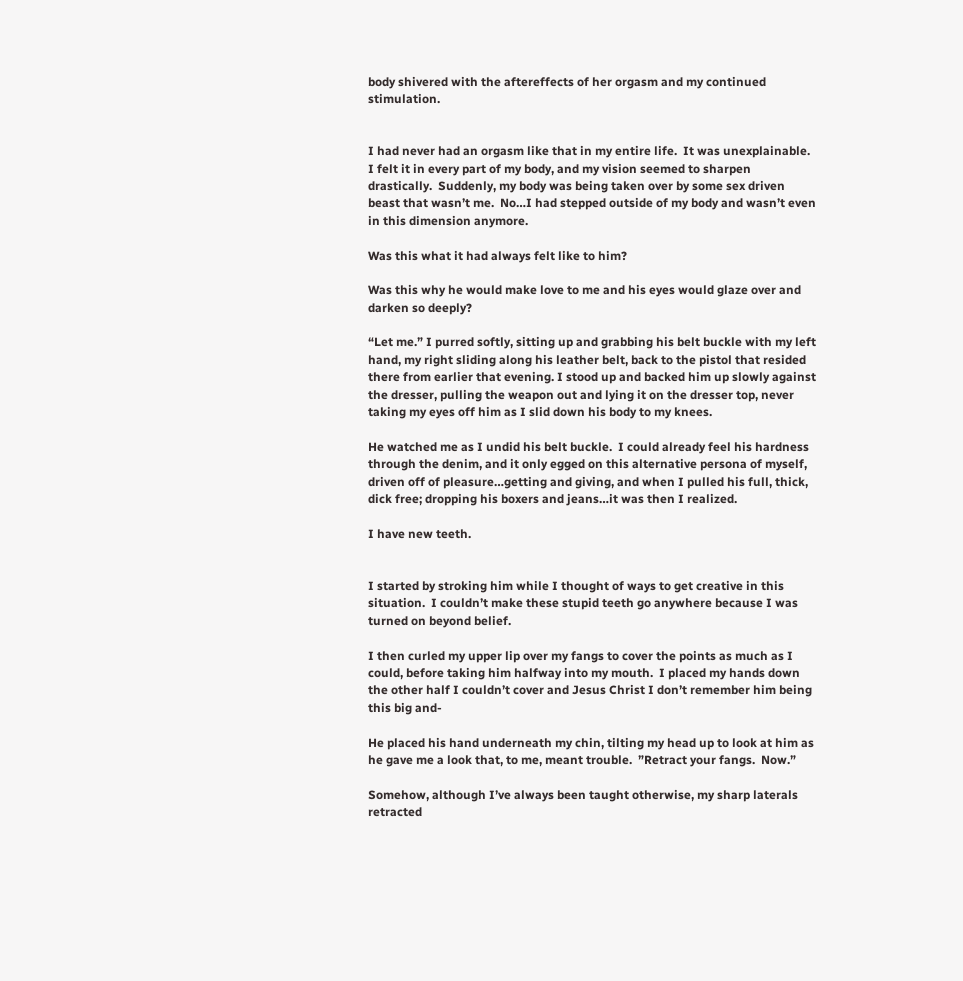body shivered with the aftereffects of her orgasm and my continued stimulation.


I had never had an orgasm like that in my entire life.  It was unexplainable.  I felt it in every part of my body, and my vision seemed to sharpen drastically.  Suddenly, my body was being taken over by some sex driven beast that wasn’t me.  No…I had stepped outside of my body and wasn’t even in this dimension anymore.

Was this what it had always felt like to him?

Was this why he would make love to me and his eyes would glaze over and darken so deeply?

“Let me.” I purred softly, sitting up and grabbing his belt buckle with my left hand, my right sliding along his leather belt, back to the pistol that resided there from earlier that evening. I stood up and backed him up slowly against the dresser, pulling the weapon out and lying it on the dresser top, never taking my eyes off him as I slid down his body to my knees.

He watched me as I undid his belt buckle.  I could already feel his hardness through the denim, and it only egged on this alternative persona of myself, driven off of pleasure…getting and giving, and when I pulled his full, thick, dick free; dropping his boxers and jeans…it was then I realized.

I have new teeth.


I started by stroking him while I thought of ways to get creative in this situation.  I couldn’t make these stupid teeth go anywhere because I was turned on beyond belief.

I then curled my upper lip over my fangs to cover the points as much as I could, before taking him halfway into my mouth.  I placed my hands down the other half I couldn’t cover and Jesus Christ I don’t remember him being this big and-

He placed his hand underneath my chin, tilting my head up to look at him as he gave me a look that, to me, meant trouble.  ”Retract your fangs.  Now.”

Somehow, although I’ve always been taught otherwise, my sharp laterals retracted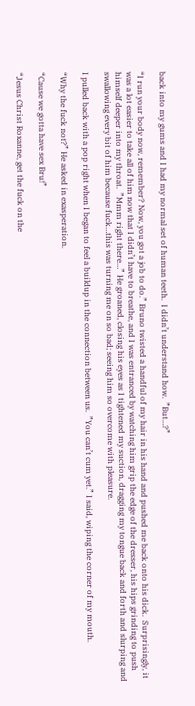back into my gums and I had my normal set of human teeth.  I didn’t understand how.  ”But…?”

“I run your body now, remember? Now, you got a job to do.” Bruno twisted a handful of my hair in his hand and pushed me back onto his dick.  Surprisingly, it was a lot easier to take all of him now that I didn’t have to breathe, and I was entranced by watching him grip the edge of the dresser, his hips grinding to push himself deeper into my throat.  ”Mmm right there…” He groaned, closing his eyes as I tightened my suction, dragging my tongue back and forth and slurping and swallowing every bit of him because fuck…this was turning me on so bad; seeing him so overcome with pleasure.

I pulled back with a pop right when I began to feel a buildup in the connection between us.  ”You can’t cum yet.” I said, wiping the corner of my mouth.

“Why the fuck not?” He asked in exasperation.

“Cause we gotta have sex Bru!”

“Jesus Christ Roxanne, get the fuck on the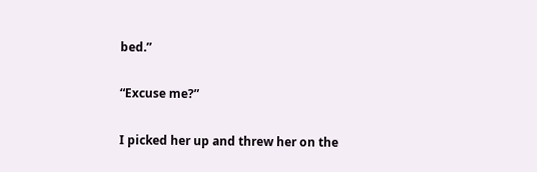bed.”

“Excuse me?”

I picked her up and threw her on the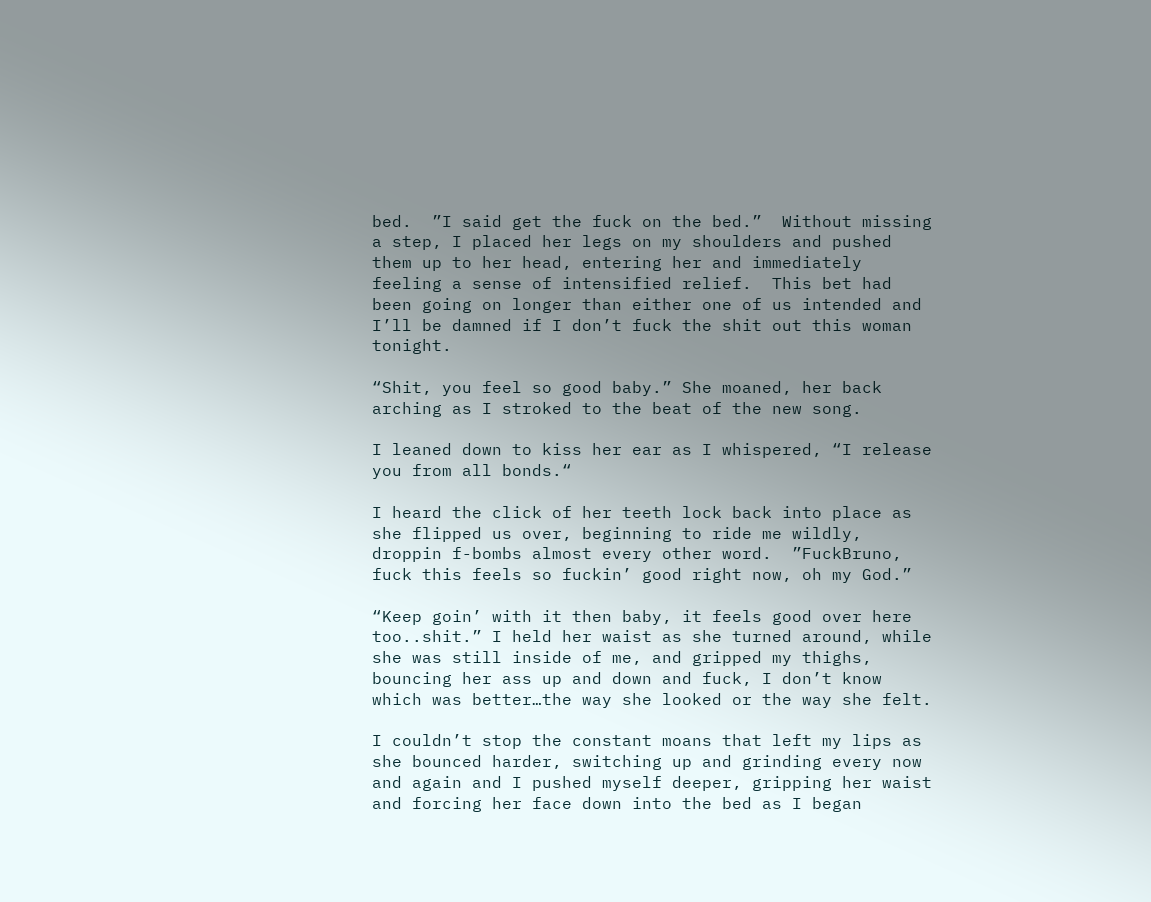bed.  ”I said get the fuck on the bed.”  Without missing a step, I placed her legs on my shoulders and pushed them up to her head, entering her and immediately feeling a sense of intensified relief.  This bet had been going on longer than either one of us intended and I’ll be damned if I don’t fuck the shit out this woman tonight.

“Shit, you feel so good baby.” She moaned, her back arching as I stroked to the beat of the new song.

I leaned down to kiss her ear as I whispered, “I release you from all bonds.“

I heard the click of her teeth lock back into place as she flipped us over, beginning to ride me wildly, droppin f-bombs almost every other word.  ”FuckBruno, fuck this feels so fuckin’ good right now, oh my God.”

“Keep goin’ with it then baby, it feels good over here too..shit.” I held her waist as she turned around, while she was still inside of me, and gripped my thighs, bouncing her ass up and down and fuck, I don’t know which was better…the way she looked or the way she felt.

I couldn’t stop the constant moans that left my lips as she bounced harder, switching up and grinding every now and again and I pushed myself deeper, gripping her waist and forcing her face down into the bed as I began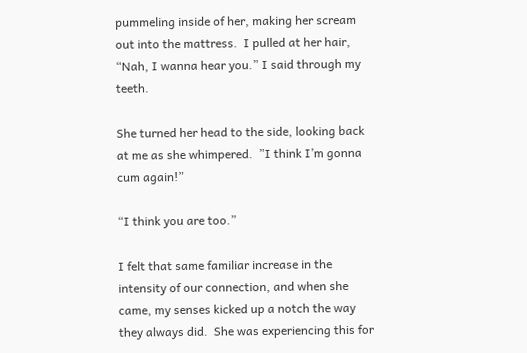pummeling inside of her, making her scream out into the mattress.  I pulled at her hair, “Nah, I wanna hear you.” I said through my teeth.

She turned her head to the side, looking back at me as she whimpered.  ”I think I’m gonna cum again!”

“I think you are too.”

I felt that same familiar increase in the intensity of our connection, and when she came, my senses kicked up a notch the way they always did.  She was experiencing this for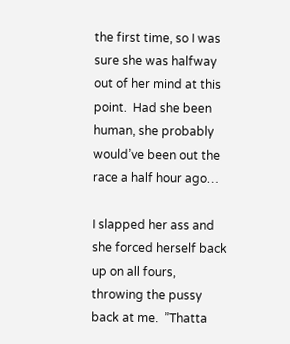the first time, so I was sure she was halfway out of her mind at this point.  Had she been human, she probably would’ve been out the race a half hour ago…

I slapped her ass and she forced herself back up on all fours, throwing the pussy back at me.  ”Thatta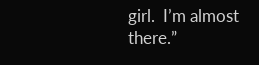girl.  I’m almost there.”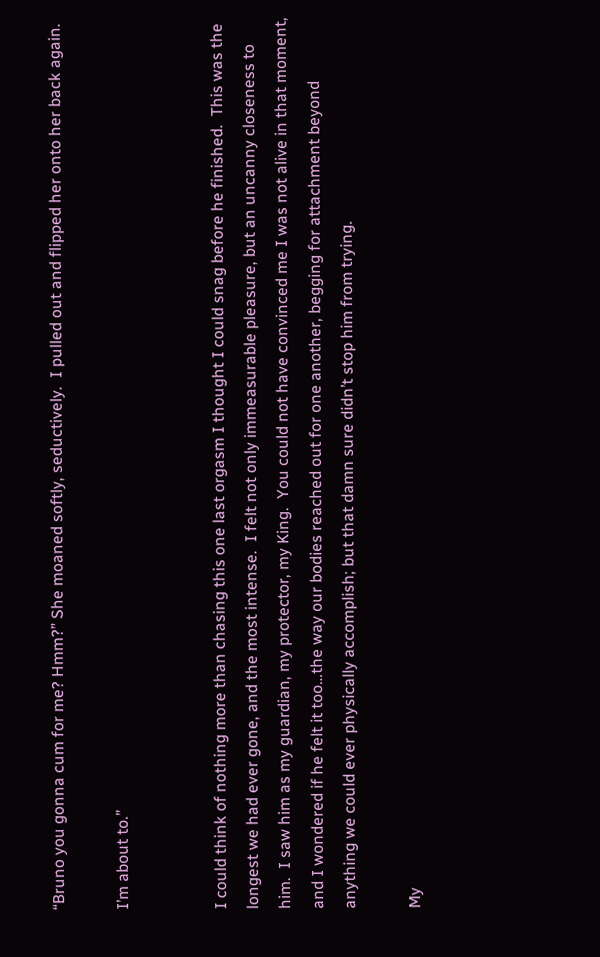“Bruno you gonna cum for me? Hmm?” She moaned softly, seductively.  I pulled out and flipped her onto her back again.

I’m about to.”


I could think of nothing more than chasing this one last orgasm I thought I could snag before he finished.  This was the longest we had ever gone, and the most intense.  I felt not only immeasurable pleasure, but an uncanny closeness to him.  I saw him as my guardian, my protector, my King.  You could not have convinced me I was not alive in that moment, and I wondered if he felt it too…the way our bodies reached out for one another, begging for attachment beyond anything we could ever physically accomplish; but that damn sure didn’t stop him from trying.

My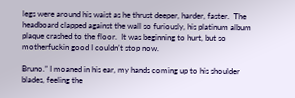legs were around his waist as he thrust deeper, harder, faster.  The headboard clapped against the wall so furiously, his platinum album plaque crashed to the floor.  It was beginning to hurt, but so motherfuckin good I couldn’t stop now.

Bruno.” I moaned in his ear, my hands coming up to his shoulder blades, feeling the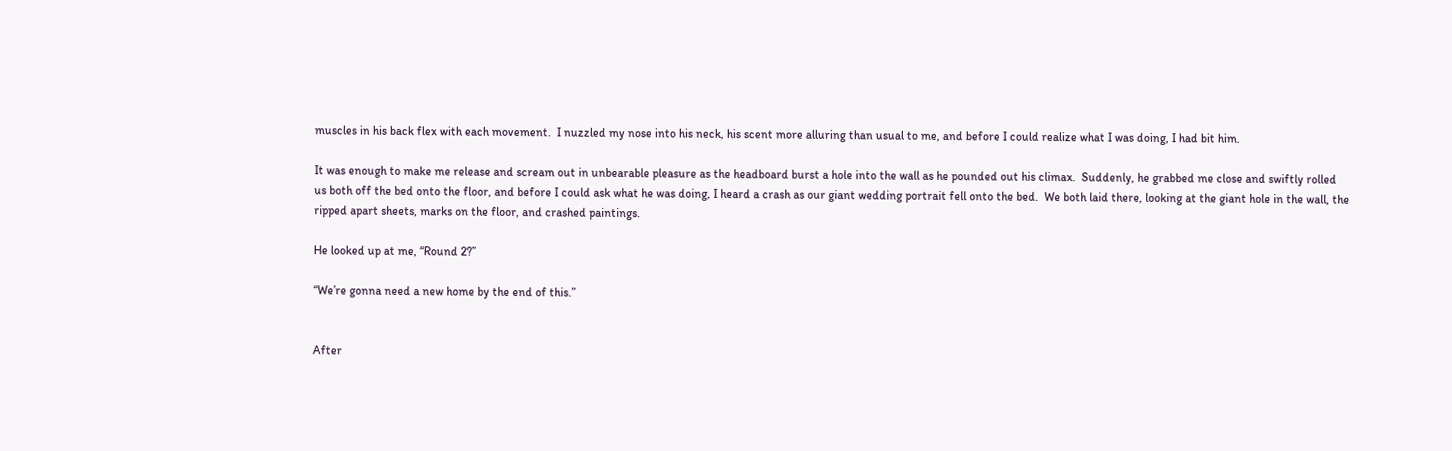muscles in his back flex with each movement.  I nuzzled my nose into his neck, his scent more alluring than usual to me, and before I could realize what I was doing, I had bit him.

It was enough to make me release and scream out in unbearable pleasure as the headboard burst a hole into the wall as he pounded out his climax.  Suddenly, he grabbed me close and swiftly rolled us both off the bed onto the floor, and before I could ask what he was doing, I heard a crash as our giant wedding portrait fell onto the bed.  We both laid there, looking at the giant hole in the wall, the ripped apart sheets, marks on the floor, and crashed paintings.

He looked up at me, “Round 2?”

“We’re gonna need a new home by the end of this.”


After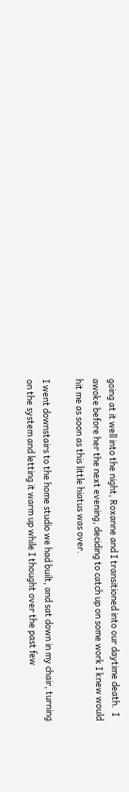going at it well into the night, Roxanne and I transitioned into our daytime death.  I awoke before her the next evening, deciding to catch up on some work I knew would hit me as soon as this little hiatus was over.

I went downstairs to the home studio we had built, and sat down in my chair, turning on the system and letting it warm up while I thought over the past few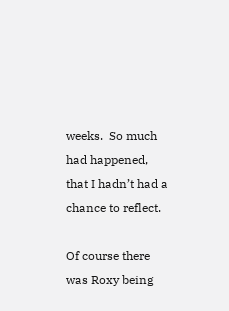weeks.  So much had happened, that I hadn’t had a chance to reflect.

Of course there was Roxy being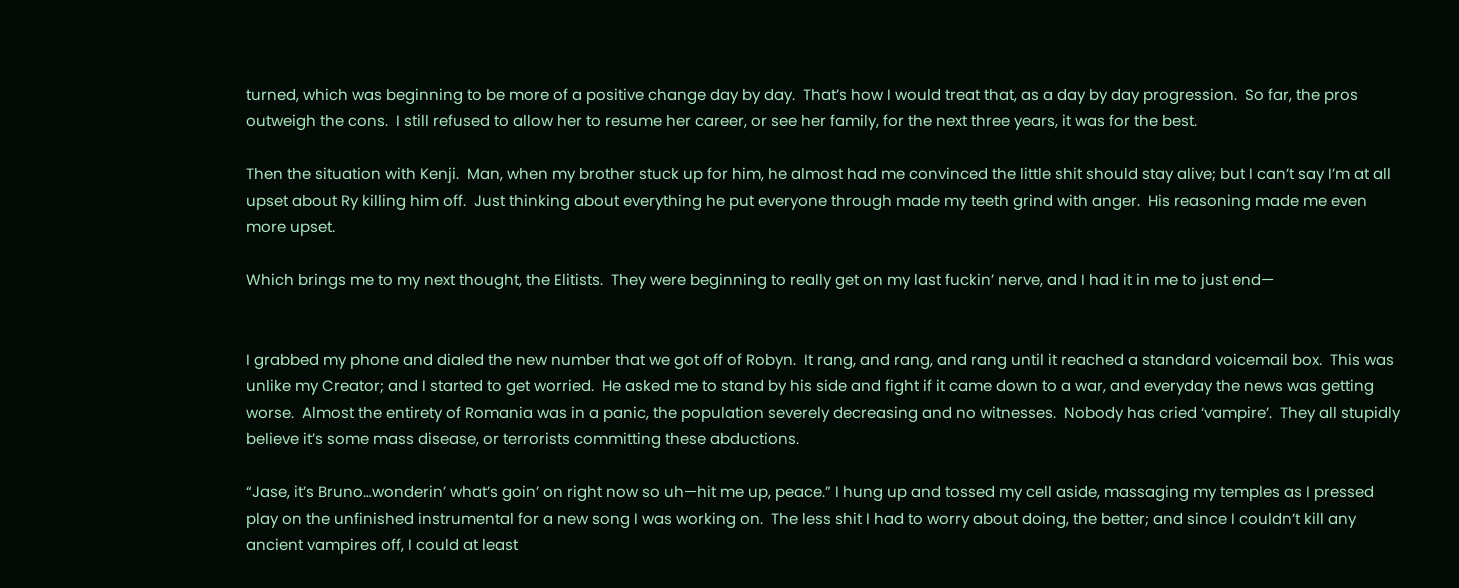turned, which was beginning to be more of a positive change day by day.  That’s how I would treat that, as a day by day progression.  So far, the pros outweigh the cons.  I still refused to allow her to resume her career, or see her family, for the next three years, it was for the best.

Then the situation with Kenji.  Man, when my brother stuck up for him, he almost had me convinced the little shit should stay alive; but I can’t say I’m at all upset about Ry killing him off.  Just thinking about everything he put everyone through made my teeth grind with anger.  His reasoning made me even more upset.

Which brings me to my next thought, the Elitists.  They were beginning to really get on my last fuckin’ nerve, and I had it in me to just end—


I grabbed my phone and dialed the new number that we got off of Robyn.  It rang, and rang, and rang until it reached a standard voicemail box.  This was unlike my Creator; and I started to get worried.  He asked me to stand by his side and fight if it came down to a war, and everyday the news was getting worse.  Almost the entirety of Romania was in a panic, the population severely decreasing and no witnesses.  Nobody has cried ‘vampire’.  They all stupidly believe it’s some mass disease, or terrorists committing these abductions.

“Jase, it’s Bruno…wonderin’ what’s goin’ on right now so uh—hit me up, peace.” I hung up and tossed my cell aside, massaging my temples as I pressed play on the unfinished instrumental for a new song I was working on.  The less shit I had to worry about doing, the better; and since I couldn’t kill any ancient vampires off, I could at least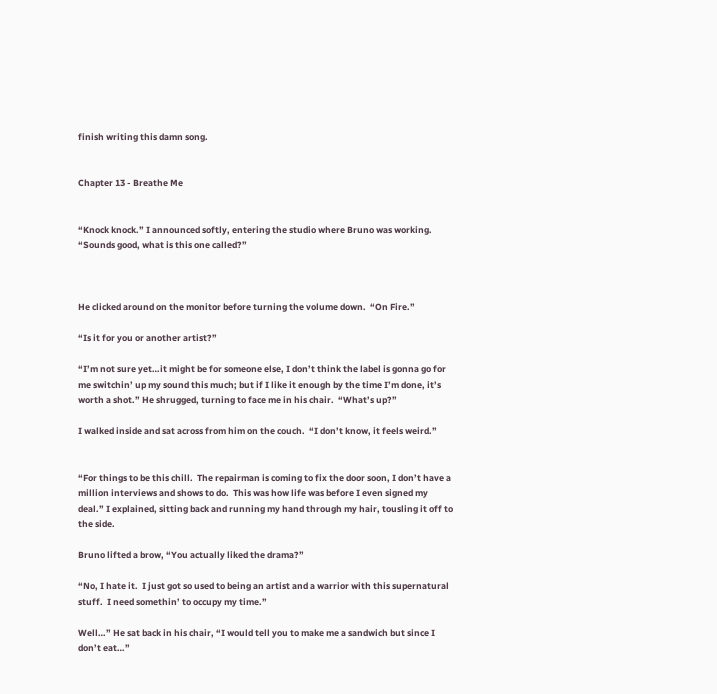finish writing this damn song.


Chapter 13 - Breathe Me


“Knock knock.” I announced softly, entering the studio where Bruno was working. “Sounds good, what is this one called?”



He clicked around on the monitor before turning the volume down.  “On Fire.”

“Is it for you or another artist?”

“I’m not sure yet…it might be for someone else, I don’t think the label is gonna go for me switchin’ up my sound this much; but if I like it enough by the time I’m done, it’s worth a shot.” He shrugged, turning to face me in his chair.  “What’s up?”

I walked inside and sat across from him on the couch.  “I don’t know, it feels weird.”


“For things to be this chill.  The repairman is coming to fix the door soon, I don’t have a million interviews and shows to do.  This was how life was before I even signed my deal.” I explained, sitting back and running my hand through my hair, tousling it off to the side.

Bruno lifted a brow, “You actually liked the drama?”

“No, I hate it.  I just got so used to being an artist and a warrior with this supernatural stuff.  I need somethin’ to occupy my time.”

Well…” He sat back in his chair, “I would tell you to make me a sandwich but since I don’t eat…”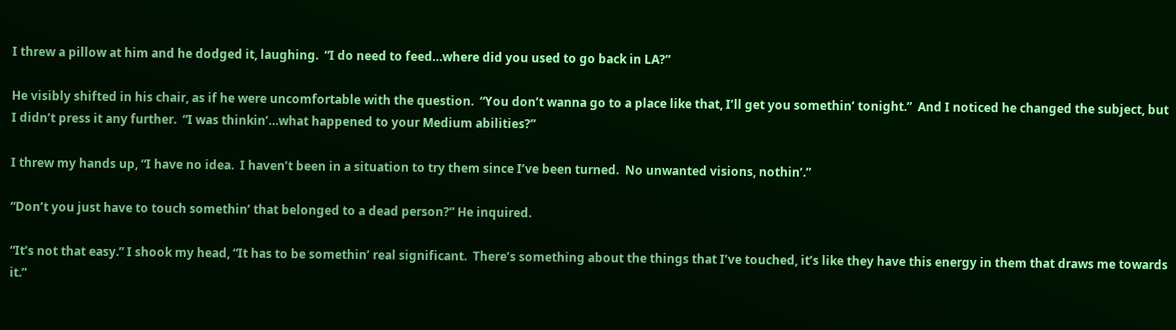I threw a pillow at him and he dodged it, laughing.  “I do need to feed…where did you used to go back in LA?”

He visibly shifted in his chair, as if he were uncomfortable with the question.  “You don’t wanna go to a place like that, I’ll get you somethin’ tonight.”  And I noticed he changed the subject, but I didn’t press it any further.  “I was thinkin’…what happened to your Medium abilities?”

I threw my hands up, “I have no idea.  I haven’t been in a situation to try them since I’ve been turned.  No unwanted visions, nothin’.”

“Don’t you just have to touch somethin’ that belonged to a dead person?” He inquired.

“It’s not that easy.” I shook my head, “It has to be somethin’ real significant.  There’s something about the things that I’ve touched, it’s like they have this energy in them that draws me towards it.”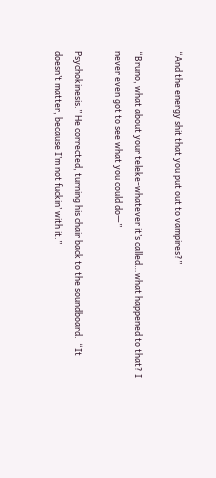“And the energy shit that you put out to vampires?”

“Bruno, what about your teleke-whatever it’s called…what happened to that? I never even got to see what you could do—”

Psychokinesis.” He corrected, turning his chair back to the soundboard.  “It doesn’t matter, because I’m not fuckin’ with it.”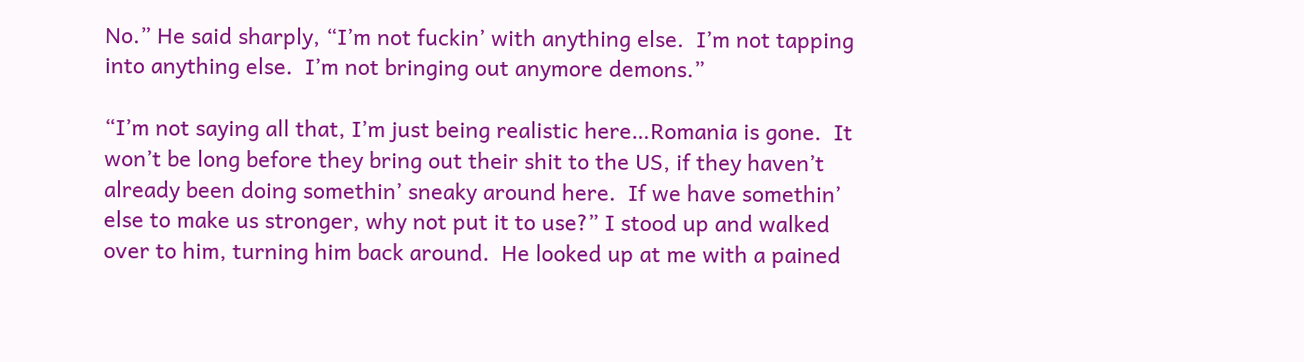No.” He said sharply, “I’m not fuckin’ with anything else.  I’m not tapping into anything else.  I’m not bringing out anymore demons.”

“I’m not saying all that, I’m just being realistic here…Romania is gone.  It won’t be long before they bring out their shit to the US, if they haven’t already been doing somethin’ sneaky around here.  If we have somethin’ else to make us stronger, why not put it to use?” I stood up and walked over to him, turning him back around.  He looked up at me with a pained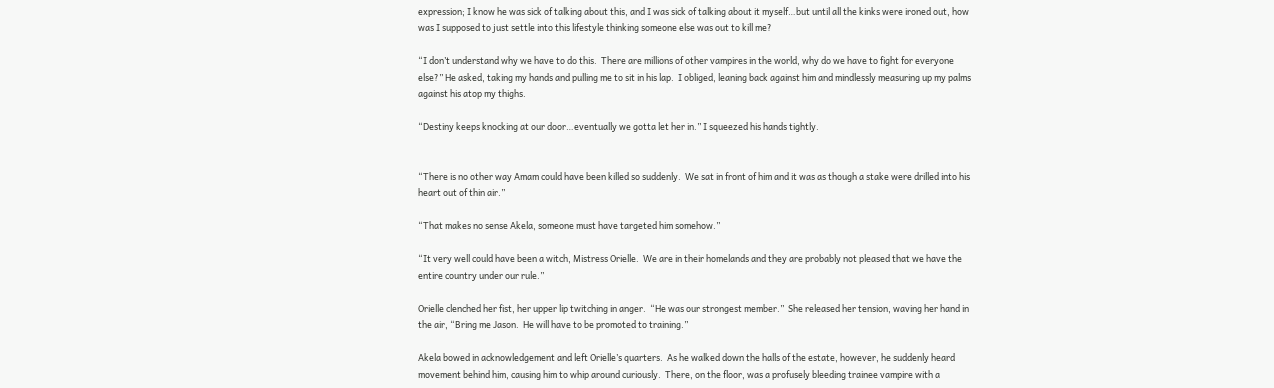expression; I know he was sick of talking about this, and I was sick of talking about it myself…but until all the kinks were ironed out, how was I supposed to just settle into this lifestyle thinking someone else was out to kill me?

“I don’t understand why we have to do this.  There are millions of other vampires in the world, why do we have to fight for everyone else?” He asked, taking my hands and pulling me to sit in his lap.  I obliged, leaning back against him and mindlessly measuring up my palms against his atop my thighs.

“Destiny keeps knocking at our door…eventually we gotta let her in.” I squeezed his hands tightly.


“There is no other way Amam could have been killed so suddenly.  We sat in front of him and it was as though a stake were drilled into his heart out of thin air.”

“That makes no sense Akela, someone must have targeted him somehow.”

“It very well could have been a witch, Mistress Orielle.  We are in their homelands and they are probably not pleased that we have the entire country under our rule.”

Orielle clenched her fist, her upper lip twitching in anger.  “He was our strongest member.”  She released her tension, waving her hand in the air, “Bring me Jason.  He will have to be promoted to training.”

Akela bowed in acknowledgement and left Orielle’s quarters.  As he walked down the halls of the estate, however, he suddenly heard movement behind him, causing him to whip around curiously.  There, on the floor, was a profusely bleeding trainee vampire with a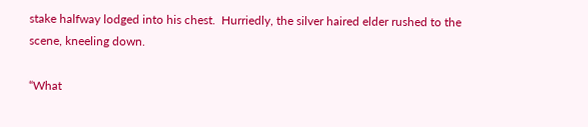stake halfway lodged into his chest.  Hurriedly, the silver haired elder rushed to the scene, kneeling down.

“What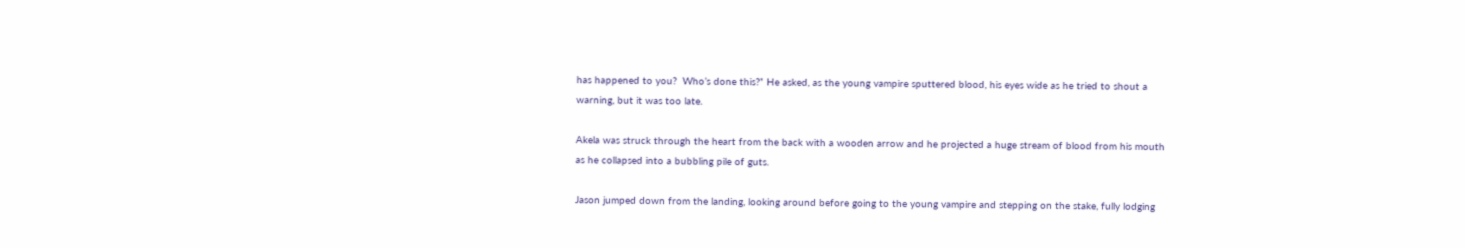has happened to you?  Who’s done this?” He asked, as the young vampire sputtered blood, his eyes wide as he tried to shout a warning, but it was too late.

Akela was struck through the heart from the back with a wooden arrow and he projected a huge stream of blood from his mouth as he collapsed into a bubbling pile of guts.

Jason jumped down from the landing, looking around before going to the young vampire and stepping on the stake, fully lodging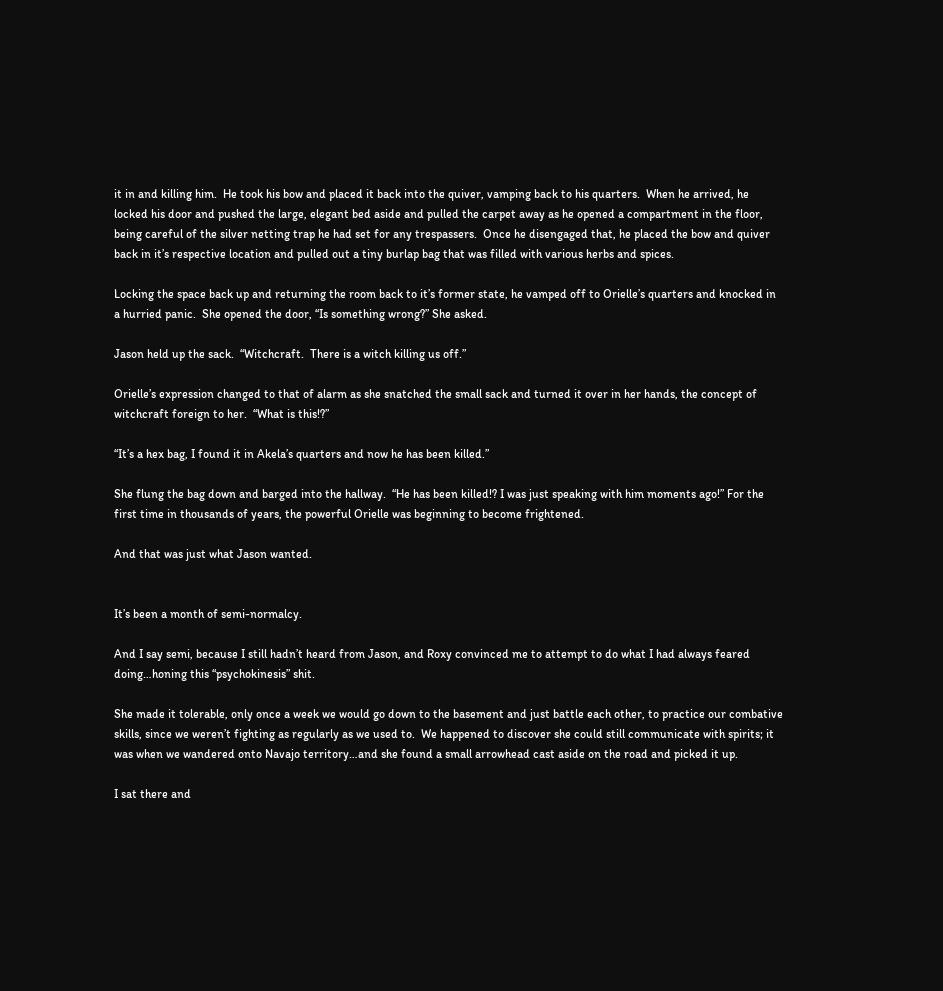it in and killing him.  He took his bow and placed it back into the quiver, vamping back to his quarters.  When he arrived, he locked his door and pushed the large, elegant bed aside and pulled the carpet away as he opened a compartment in the floor, being careful of the silver netting trap he had set for any trespassers.  Once he disengaged that, he placed the bow and quiver back in it’s respective location and pulled out a tiny burlap bag that was filled with various herbs and spices.

Locking the space back up and returning the room back to it’s former state, he vamped off to Orielle’s quarters and knocked in a hurried panic.  She opened the door, “Is something wrong?” She asked.

Jason held up the sack.  “Witchcraft.  There is a witch killing us off.”

Orielle’s expression changed to that of alarm as she snatched the small sack and turned it over in her hands, the concept of witchcraft foreign to her.  “What is this!?”

“It’s a hex bag, I found it in Akela’s quarters and now he has been killed.”

She flung the bag down and barged into the hallway.  “He has been killed!? I was just speaking with him moments ago!” For the first time in thousands of years, the powerful Orielle was beginning to become frightened.

And that was just what Jason wanted.


It’s been a month of semi-normalcy.

And I say semi, because I still hadn’t heard from Jason, and Roxy convinced me to attempt to do what I had always feared doing…honing this “psychokinesis” shit.

She made it tolerable, only once a week we would go down to the basement and just battle each other, to practice our combative skills, since we weren’t fighting as regularly as we used to.  We happened to discover she could still communicate with spirits; it was when we wandered onto Navajo territory…and she found a small arrowhead cast aside on the road and picked it up.

I sat there and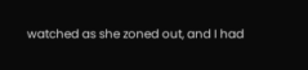watched as she zoned out, and I had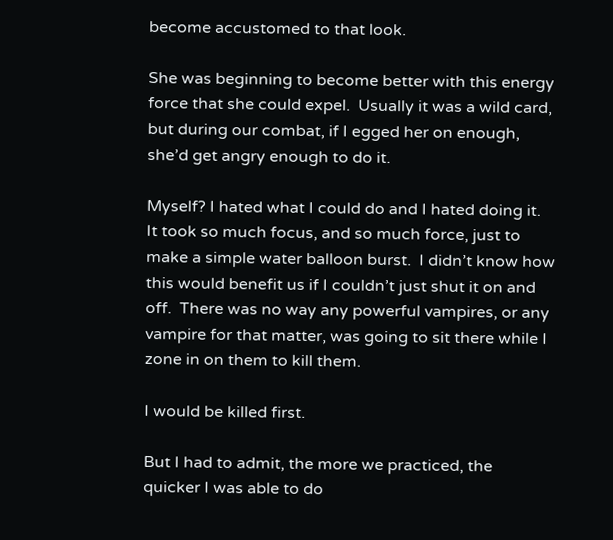become accustomed to that look.

She was beginning to become better with this energy force that she could expel.  Usually it was a wild card, but during our combat, if I egged her on enough, she’d get angry enough to do it.

Myself? I hated what I could do and I hated doing it.  It took so much focus, and so much force, just to make a simple water balloon burst.  I didn’t know how this would benefit us if I couldn’t just shut it on and off.  There was no way any powerful vampires, or any vampire for that matter, was going to sit there while I zone in on them to kill them.

I would be killed first.

But I had to admit, the more we practiced, the quicker I was able to do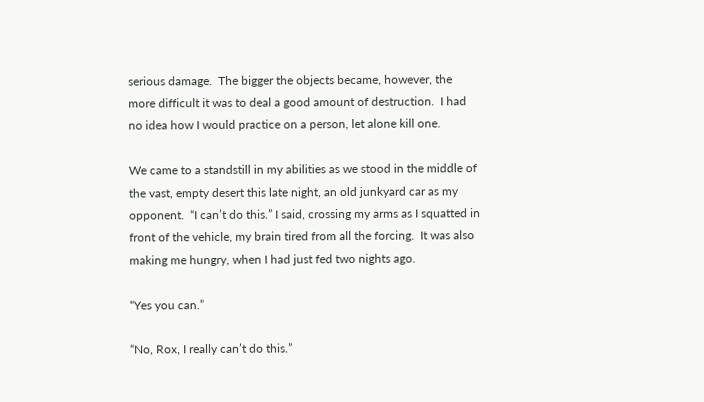serious damage.  The bigger the objects became, however, the more difficult it was to deal a good amount of destruction.  I had no idea how I would practice on a person, let alone kill one.

We came to a standstill in my abilities as we stood in the middle of the vast, empty desert this late night, an old junkyard car as my opponent.  “I can’t do this.” I said, crossing my arms as I squatted in front of the vehicle, my brain tired from all the forcing.  It was also making me hungry, when I had just fed two nights ago.

“Yes you can.”

“No, Rox, I really can’t do this.”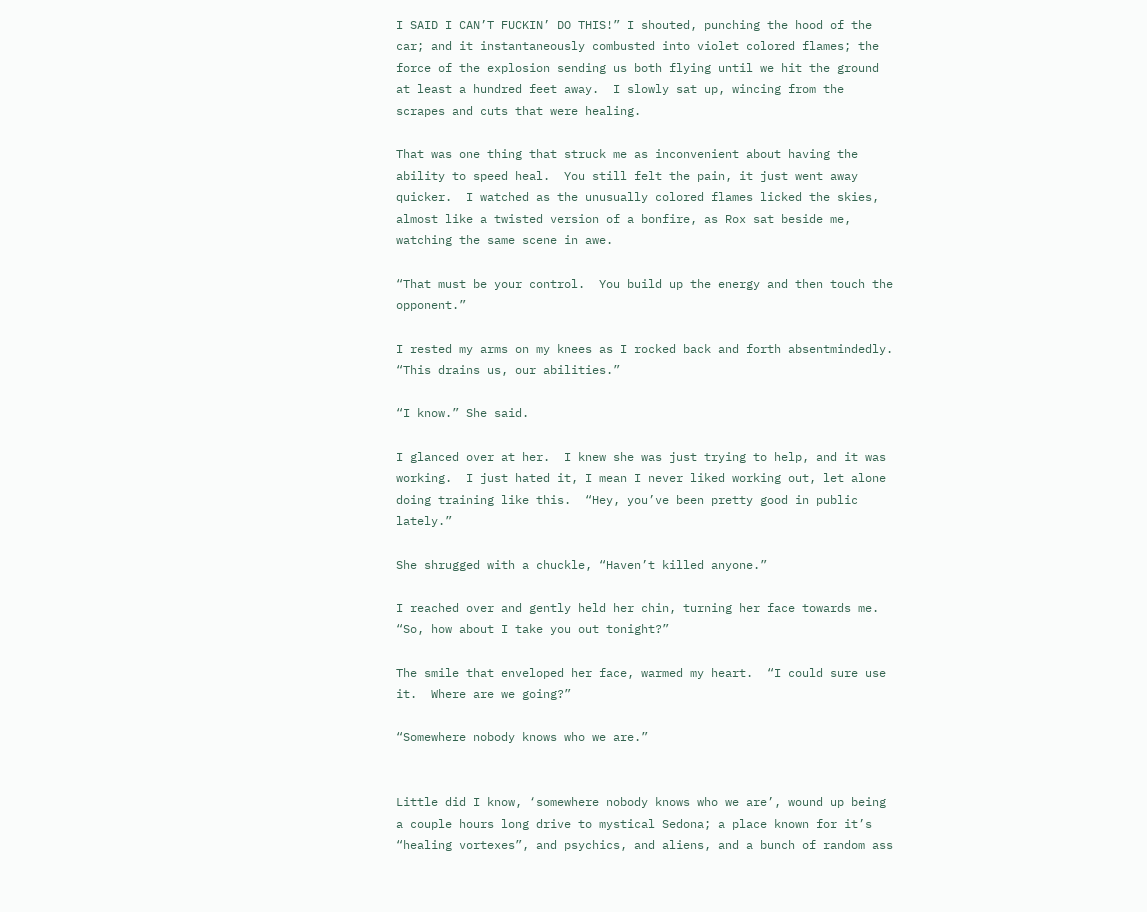I SAID I CAN’T FUCKIN’ DO THIS!” I shouted, punching the hood of the car; and it instantaneously combusted into violet colored flames; the force of the explosion sending us both flying until we hit the ground at least a hundred feet away.  I slowly sat up, wincing from the scrapes and cuts that were healing.

That was one thing that struck me as inconvenient about having the ability to speed heal.  You still felt the pain, it just went away quicker.  I watched as the unusually colored flames licked the skies, almost like a twisted version of a bonfire, as Rox sat beside me, watching the same scene in awe.

“That must be your control.  You build up the energy and then touch the opponent.”

I rested my arms on my knees as I rocked back and forth absentmindedly.  “This drains us, our abilities.”

“I know.” She said.

I glanced over at her.  I knew she was just trying to help, and it was working.  I just hated it, I mean I never liked working out, let alone doing training like this.  “Hey, you’ve been pretty good in public lately.”

She shrugged with a chuckle, “Haven’t killed anyone.”

I reached over and gently held her chin, turning her face towards me.  “So, how about I take you out tonight?”

The smile that enveloped her face, warmed my heart.  “I could sure use it.  Where are we going?”

“Somewhere nobody knows who we are.”


Little did I know, ‘somewhere nobody knows who we are’, wound up being a couple hours long drive to mystical Sedona; a place known for it’s “healing vortexes”, and psychics, and aliens, and a bunch of random ass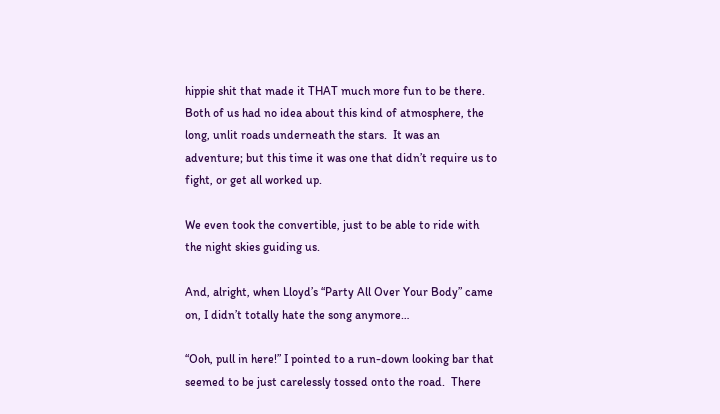hippie shit that made it THAT much more fun to be there.  Both of us had no idea about this kind of atmosphere, the long, unlit roads underneath the stars.  It was an adventure; but this time it was one that didn’t require us to fight, or get all worked up.

We even took the convertible, just to be able to ride with the night skies guiding us.

And, alright, when Lloyd’s “Party All Over Your Body” came on, I didn’t totally hate the song anymore…

“Ooh, pull in here!” I pointed to a run-down looking bar that seemed to be just carelessly tossed onto the road.  There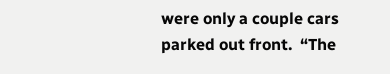were only a couple cars parked out front.  “The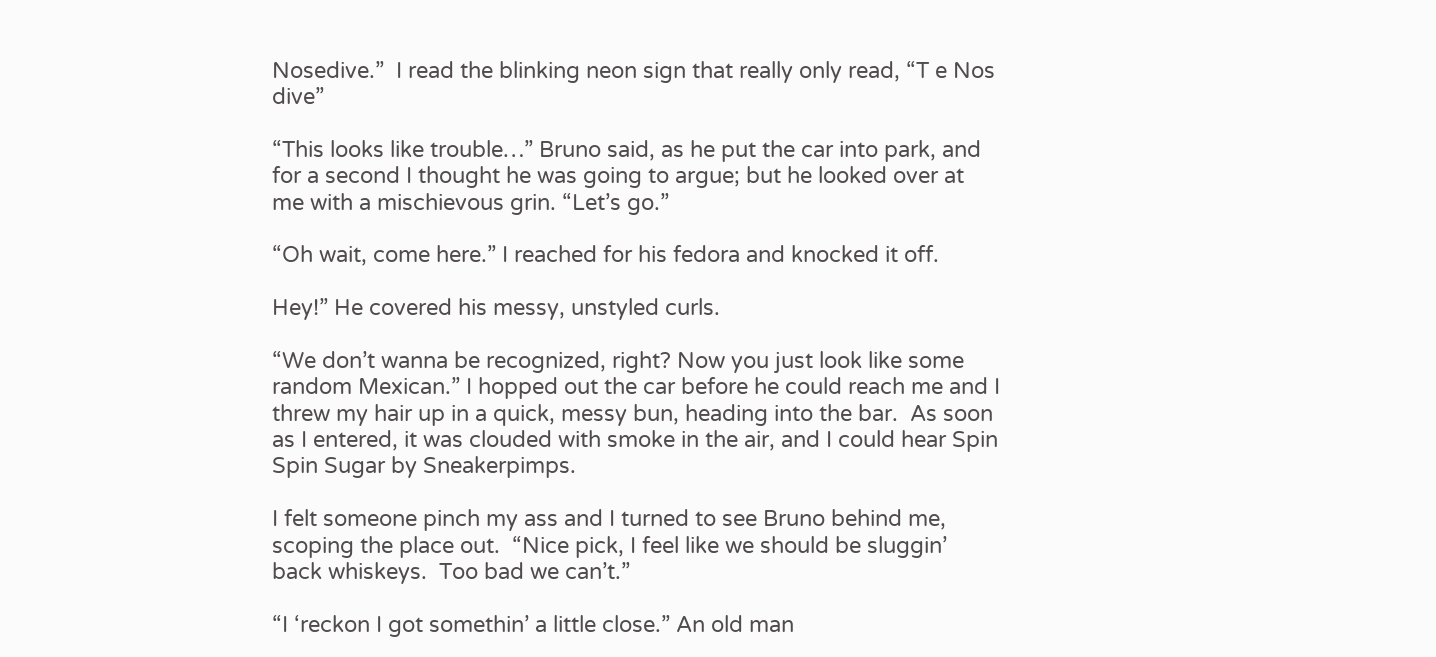Nosedive.”  I read the blinking neon sign that really only read, “T e Nos dive”

“This looks like trouble…” Bruno said, as he put the car into park, and for a second I thought he was going to argue; but he looked over at me with a mischievous grin. “Let’s go.”

“Oh wait, come here.” I reached for his fedora and knocked it off.

Hey!” He covered his messy, unstyled curls.

“We don’t wanna be recognized, right? Now you just look like some random Mexican.” I hopped out the car before he could reach me and I threw my hair up in a quick, messy bun, heading into the bar.  As soon as I entered, it was clouded with smoke in the air, and I could hear Spin Spin Sugar by Sneakerpimps.

I felt someone pinch my ass and I turned to see Bruno behind me, scoping the place out.  “Nice pick, I feel like we should be sluggin’ back whiskeys.  Too bad we can’t.”

“I ‘reckon I got somethin’ a little close.” An old man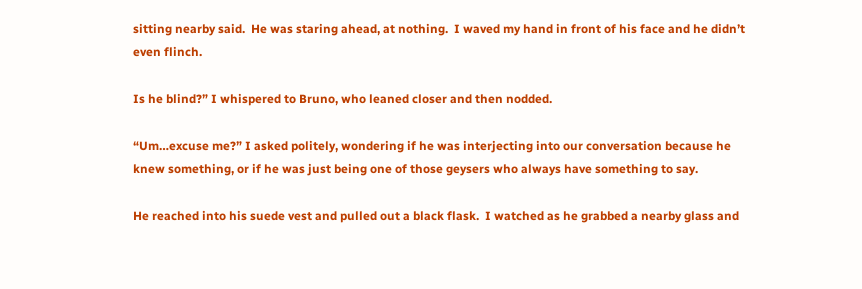sitting nearby said.  He was staring ahead, at nothing.  I waved my hand in front of his face and he didn’t even flinch.

Is he blind?” I whispered to Bruno, who leaned closer and then nodded.

“Um…excuse me?” I asked politely, wondering if he was interjecting into our conversation because he knew something, or if he was just being one of those geysers who always have something to say.

He reached into his suede vest and pulled out a black flask.  I watched as he grabbed a nearby glass and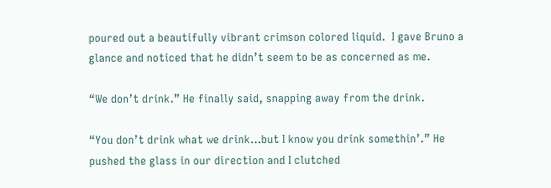poured out a beautifully vibrant crimson colored liquid.  I gave Bruno a glance and noticed that he didn’t seem to be as concerned as me.

“We don’t drink.” He finally said, snapping away from the drink.

“You don’t drink what we drink…but I know you drink somethin’.” He pushed the glass in our direction and I clutched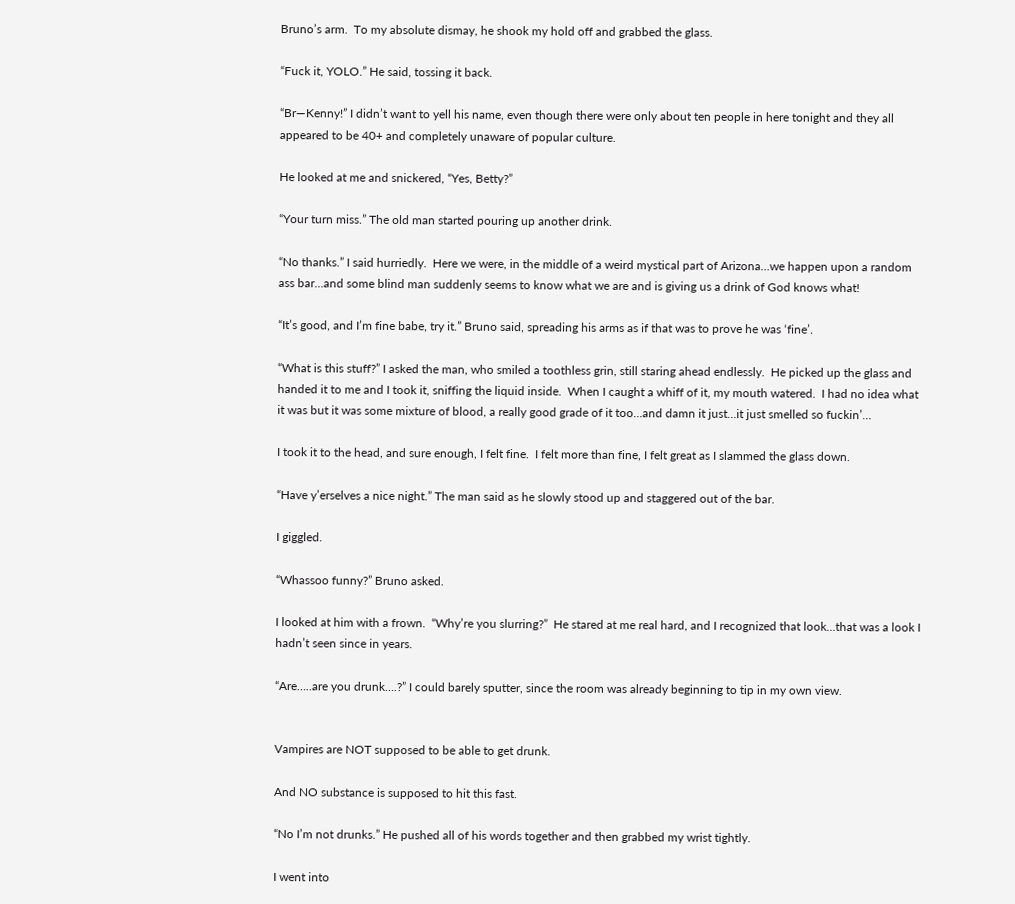Bruno’s arm.  To my absolute dismay, he shook my hold off and grabbed the glass.

“Fuck it, YOLO.” He said, tossing it back.

“Br—Kenny!” I didn’t want to yell his name, even though there were only about ten people in here tonight and they all appeared to be 40+ and completely unaware of popular culture.

He looked at me and snickered, “Yes, Betty?”

“Your turn miss.” The old man started pouring up another drink.

“No thanks.” I said hurriedly.  Here we were, in the middle of a weird mystical part of Arizona…we happen upon a random ass bar…and some blind man suddenly seems to know what we are and is giving us a drink of God knows what!

“It’s good, and I’m fine babe, try it.” Bruno said, spreading his arms as if that was to prove he was ‘fine’.

“What is this stuff?” I asked the man, who smiled a toothless grin, still staring ahead endlessly.  He picked up the glass and handed it to me and I took it, sniffing the liquid inside.  When I caught a whiff of it, my mouth watered.  I had no idea what it was but it was some mixture of blood, a really good grade of it too…and damn it just…it just smelled so fuckin’…

I took it to the head, and sure enough, I felt fine.  I felt more than fine, I felt great as I slammed the glass down.

“Have y’erselves a nice night.” The man said as he slowly stood up and staggered out of the bar.

I giggled.

“Whassoo funny?” Bruno asked.

I looked at him with a frown.  “Why’re you slurring?”  He stared at me real hard, and I recognized that look…that was a look I hadn’t seen since in years.

“Are…..are you drunk….?” I could barely sputter, since the room was already beginning to tip in my own view.


Vampires are NOT supposed to be able to get drunk.

And NO substance is supposed to hit this fast.

“No I’m not drunks.” He pushed all of his words together and then grabbed my wrist tightly.

I went into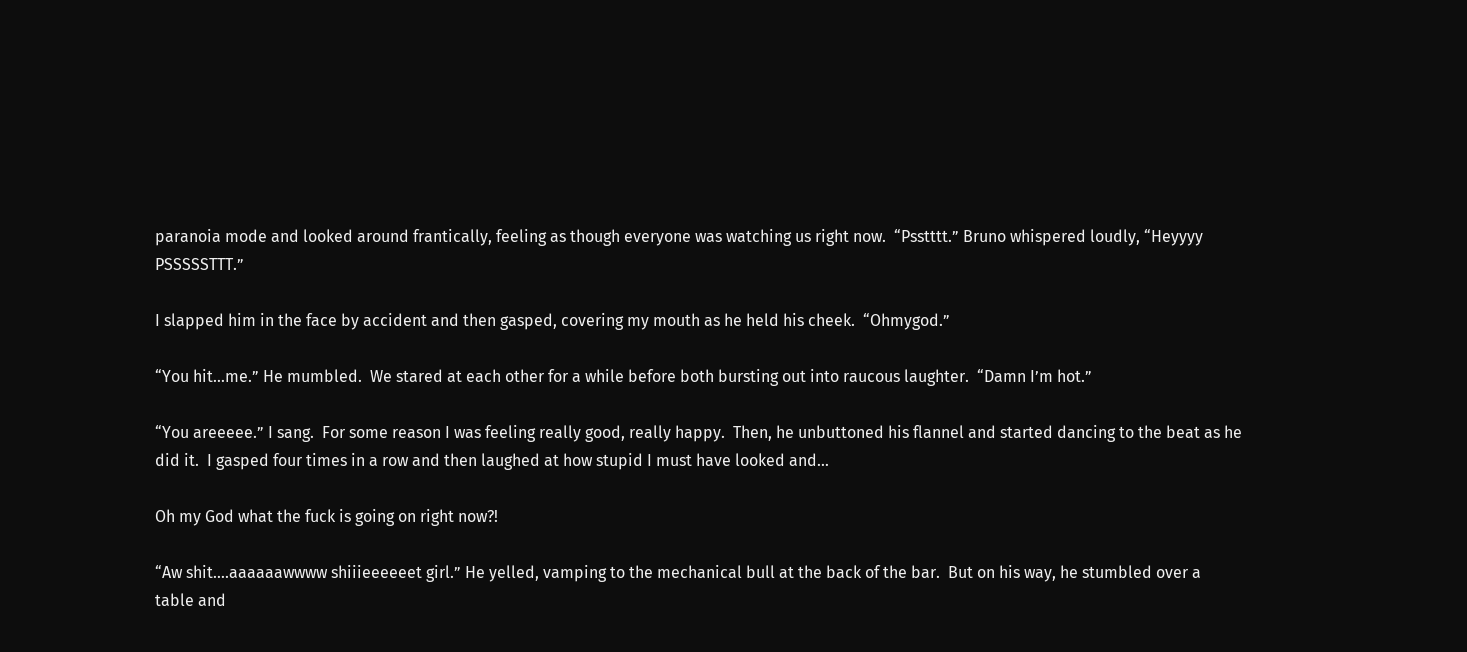paranoia mode and looked around frantically, feeling as though everyone was watching us right now.  “Psstttt.” Bruno whispered loudly, “Heyyyy PSSSSSTTT.”

I slapped him in the face by accident and then gasped, covering my mouth as he held his cheek.  “Ohmygod.”

“You hit…me.” He mumbled.  We stared at each other for a while before both bursting out into raucous laughter.  “Damn I’m hot.”

“You areeeee.” I sang.  For some reason I was feeling really good, really happy.  Then, he unbuttoned his flannel and started dancing to the beat as he did it.  I gasped four times in a row and then laughed at how stupid I must have looked and…

Oh my God what the fuck is going on right now?!

“Aw shit….aaaaaawwww shiiieeeeeet girl.” He yelled, vamping to the mechanical bull at the back of the bar.  But on his way, he stumbled over a table and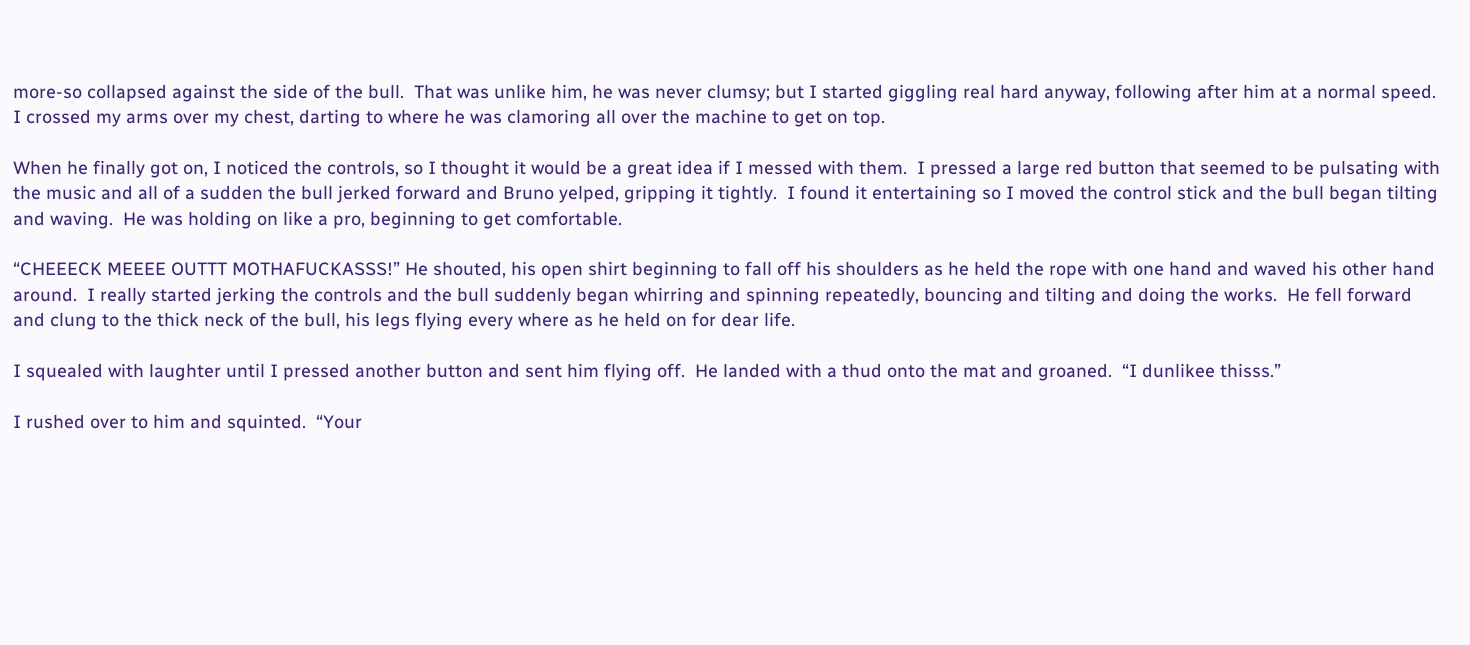more-so collapsed against the side of the bull.  That was unlike him, he was never clumsy; but I started giggling real hard anyway, following after him at a normal speed.  I crossed my arms over my chest, darting to where he was clamoring all over the machine to get on top.

When he finally got on, I noticed the controls, so I thought it would be a great idea if I messed with them.  I pressed a large red button that seemed to be pulsating with the music and all of a sudden the bull jerked forward and Bruno yelped, gripping it tightly.  I found it entertaining so I moved the control stick and the bull began tilting and waving.  He was holding on like a pro, beginning to get comfortable.

“CHEEECK MEEEE OUTTT MOTHAFUCKASSS!” He shouted, his open shirt beginning to fall off his shoulders as he held the rope with one hand and waved his other hand around.  I really started jerking the controls and the bull suddenly began whirring and spinning repeatedly, bouncing and tilting and doing the works.  He fell forward and clung to the thick neck of the bull, his legs flying every where as he held on for dear life.

I squealed with laughter until I pressed another button and sent him flying off.  He landed with a thud onto the mat and groaned.  “I dunlikee thisss.”

I rushed over to him and squinted.  “Your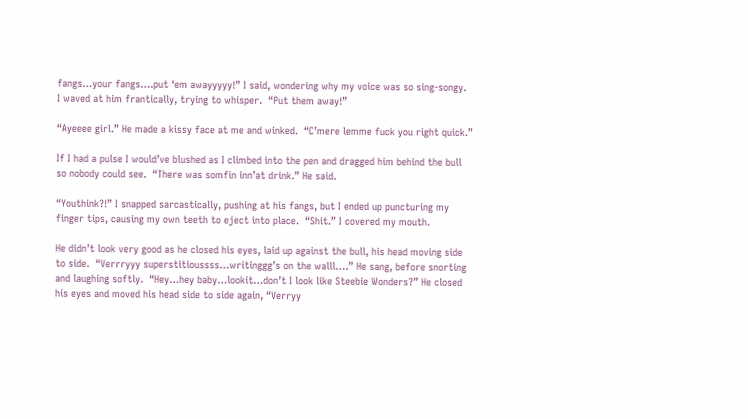fangs…your fangs….put ‘em awayyyyy!” I said, wondering why my voice was so sing-songy.  I waved at him frantically, trying to whisper.  “Put them away!”

“Ayeeee girl.” He made a kissy face at me and winked.  “C’mere lemme fuck you right quick.”

If I had a pulse I would’ve blushed as I climbed into the pen and dragged him behind the bull so nobody could see.  “There was somfin inn’at drink.” He said.

“Youthink?!” I snapped sarcastically, pushing at his fangs, but I ended up puncturing my finger tips, causing my own teeth to eject into place.  “Shit.” I covered my mouth.

He didn’t look very good as he closed his eyes, laid up against the bull, his head moving side to side.  “Verrryyy superstitioussss…writinggg’s on the walll….” He sang, before snorting and laughing softly.  “Hey…hey baby…lookit…don’t I look like Steebie Wonders?” He closed his eyes and moved his head side to side again, “Verryy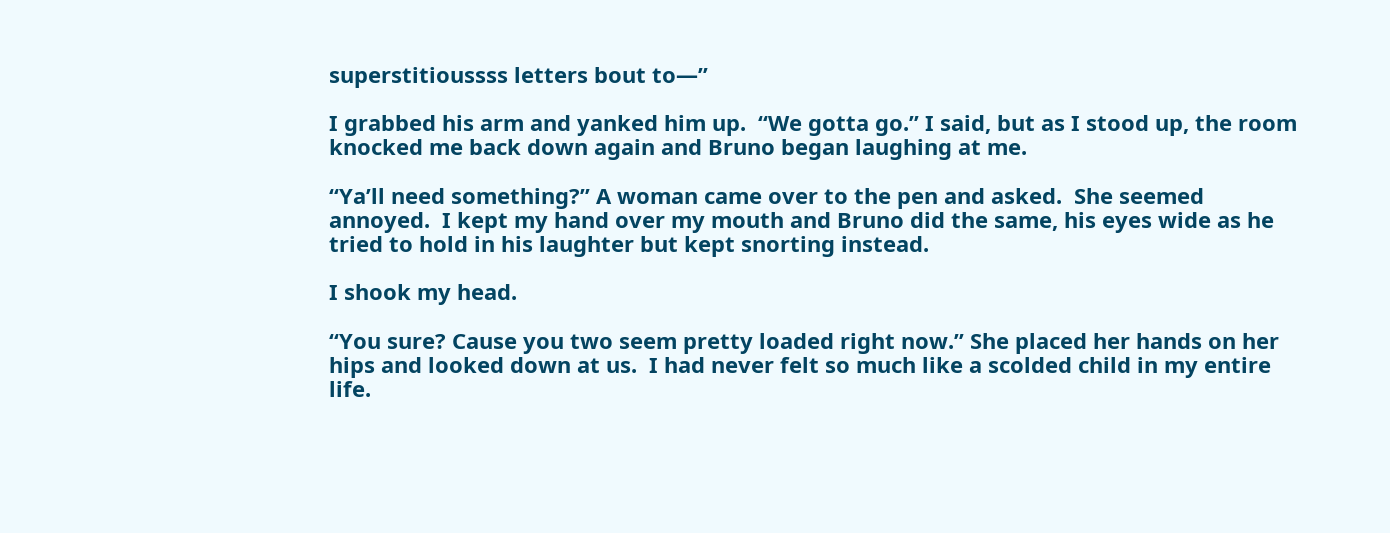superstitioussss letters bout to—”

I grabbed his arm and yanked him up.  “We gotta go.” I said, but as I stood up, the room knocked me back down again and Bruno began laughing at me.

“Ya’ll need something?” A woman came over to the pen and asked.  She seemed annoyed.  I kept my hand over my mouth and Bruno did the same, his eyes wide as he tried to hold in his laughter but kept snorting instead.

I shook my head.

“You sure? Cause you two seem pretty loaded right now.” She placed her hands on her hips and looked down at us.  I had never felt so much like a scolded child in my entire life.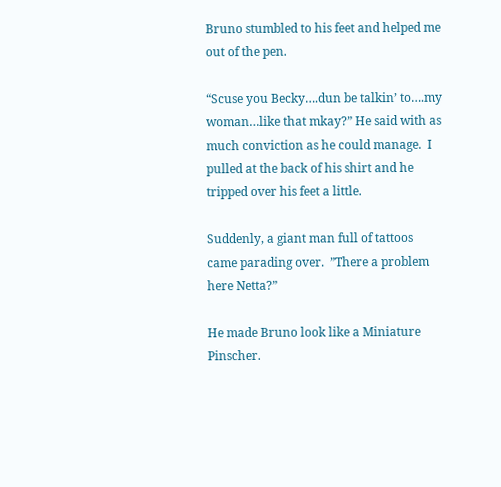Bruno stumbled to his feet and helped me out of the pen.

“Scuse you Becky….dun be talkin’ to….my woman…like that mkay?” He said with as much conviction as he could manage.  I pulled at the back of his shirt and he tripped over his feet a little.

Suddenly, a giant man full of tattoos came parading over.  ”There a problem here Netta?”

He made Bruno look like a Miniature Pinscher.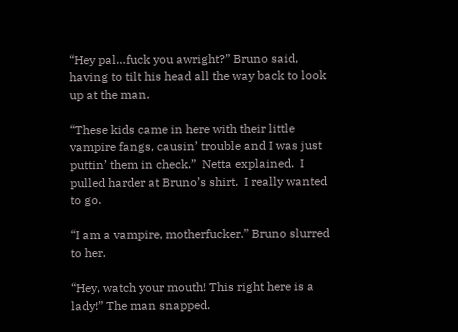“Hey pal…fuck you awright?” Bruno said, having to tilt his head all the way back to look up at the man.

“These kids came in here with their little vampire fangs, causin’ trouble and I was just puttin’ them in check.”  Netta explained.  I pulled harder at Bruno’s shirt.  I really wanted to go.

“I am a vampire, motherfucker.” Bruno slurred to her.

“Hey, watch your mouth! This right here is a lady!” The man snapped.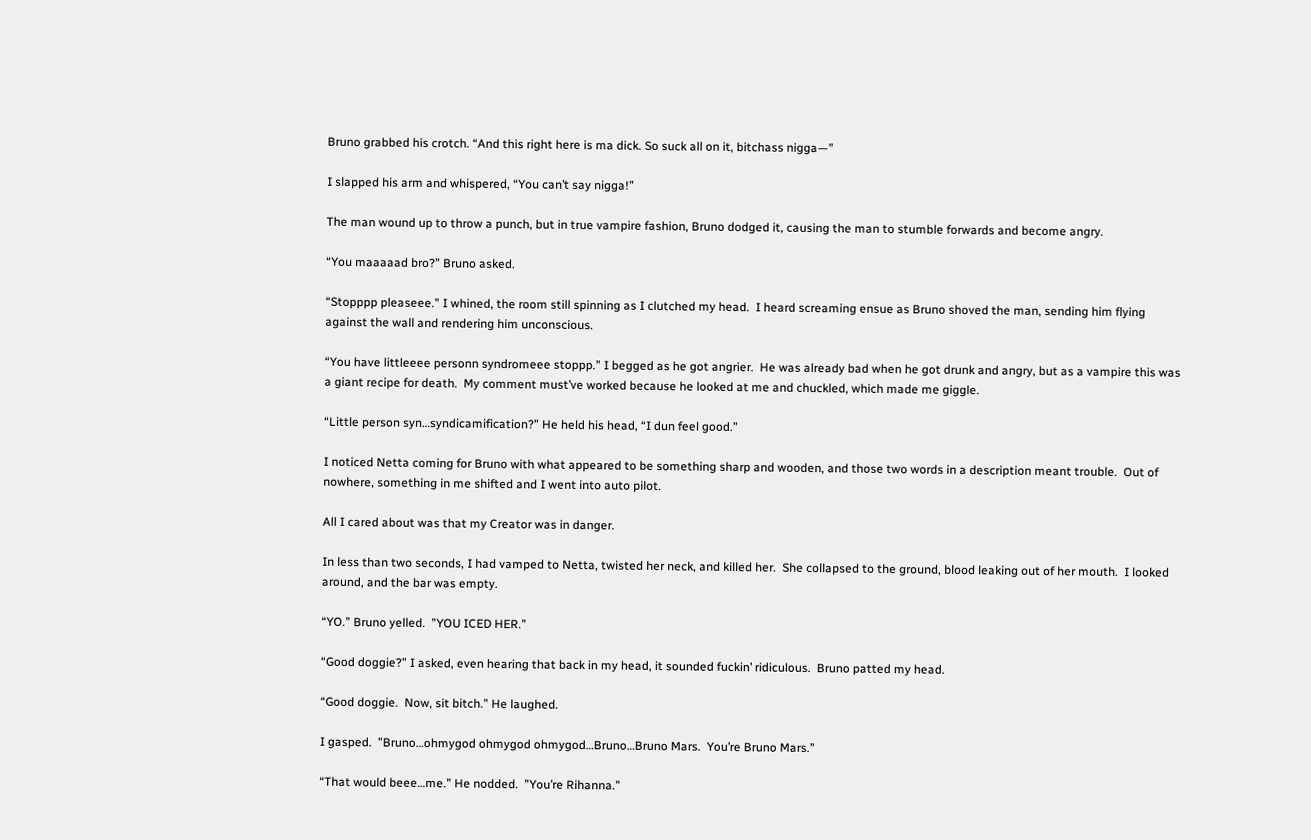Bruno grabbed his crotch. “And this right here is ma dick. So suck all on it, bitchass nigga—”

I slapped his arm and whispered, “You can’t say nigga!”

The man wound up to throw a punch, but in true vampire fashion, Bruno dodged it, causing the man to stumble forwards and become angry.

“You maaaaad bro?” Bruno asked.

“Stopppp pleaseee.” I whined, the room still spinning as I clutched my head.  I heard screaming ensue as Bruno shoved the man, sending him flying against the wall and rendering him unconscious.

“You have littleeee personn syndromeee stoppp.” I begged as he got angrier.  He was already bad when he got drunk and angry, but as a vampire this was a giant recipe for death.  My comment must’ve worked because he looked at me and chuckled, which made me giggle.

“Little person syn…syndicamification?” He held his head, “I dun feel good.”

I noticed Netta coming for Bruno with what appeared to be something sharp and wooden, and those two words in a description meant trouble.  Out of nowhere, something in me shifted and I went into auto pilot.

All I cared about was that my Creator was in danger.

In less than two seconds, I had vamped to Netta, twisted her neck, and killed her.  She collapsed to the ground, blood leaking out of her mouth.  I looked around, and the bar was empty.

“YO.” Bruno yelled.  ”YOU ICED HER.”

“Good doggie?” I asked, even hearing that back in my head, it sounded fuckin’ ridiculous.  Bruno patted my head.

“Good doggie.  Now, sit bitch.” He laughed.

I gasped.  ”Bruno…ohmygod ohmygod ohmygod…Bruno…Bruno Mars.  You’re Bruno Mars.”

“That would beee…me.” He nodded.  ”You’re Rihanna.”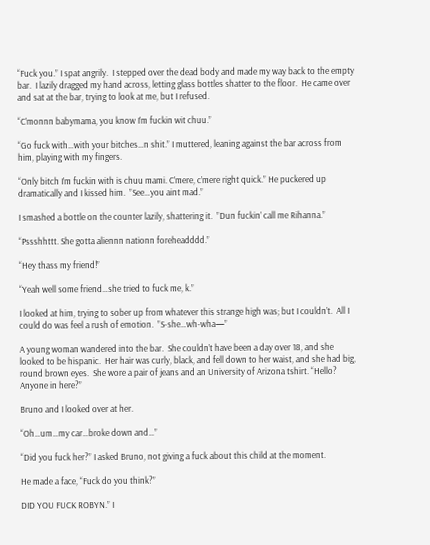“Fuck you.” I spat angrily.  I stepped over the dead body and made my way back to the empty bar.  I lazily dragged my hand across, letting glass bottles shatter to the floor.  He came over and sat at the bar, trying to look at me, but I refused.

“C’monnn babymama, you know I’m fuckin wit chuu.”

“Go fuck with…with your bitches…n shit.” I muttered, leaning against the bar across from him, playing with my fingers.

“Only bitch I’m fuckin with is chuu mami. C’mere, c’mere right quick.” He puckered up dramatically and I kissed him.  ”See…you aint mad.”

I smashed a bottle on the counter lazily, shattering it.  ”Dun fuckin’ call me Rihanna.”

“Pssshhttt. She gotta aliennn nationn foreheadddd.”

“Hey thass my friend!”

“Yeah well some friend…she tried to fuck me, k.”

I looked at him, trying to sober up from whatever this strange high was; but I couldn’t.  All I could do was feel a rush of emotion.  ”S-she…wh-wha—”

A young woman wandered into the bar.  She couldn’t have been a day over 18, and she looked to be hispanic.  Her hair was curly, black, and fell down to her waist, and she had big, round brown eyes.  She wore a pair of jeans and an University of Arizona tshirt. “Hello? Anyone in here?”

Bruno and I looked over at her.

“Oh…um…my car…broke down and…”

“Did you fuck her?” I asked Bruno, not giving a fuck about this child at the moment.

He made a face, “Fuck do you think?”

DID YOU FUCK ROBYN.” I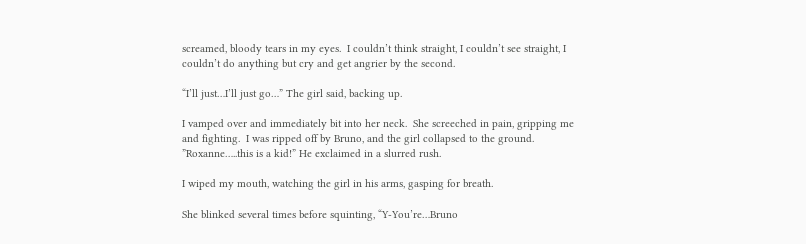screamed, bloody tears in my eyes.  I couldn’t think straight, I couldn’t see straight, I couldn’t do anything but cry and get angrier by the second.

“I’ll just…I’ll just go…” The girl said, backing up.

I vamped over and immediately bit into her neck.  She screeched in pain, gripping me and fighting.  I was ripped off by Bruno, and the girl collapsed to the ground.  ”Roxanne…..this is a kid!” He exclaimed in a slurred rush.

I wiped my mouth, watching the girl in his arms, gasping for breath.

She blinked several times before squinting, “Y-You’re…Bruno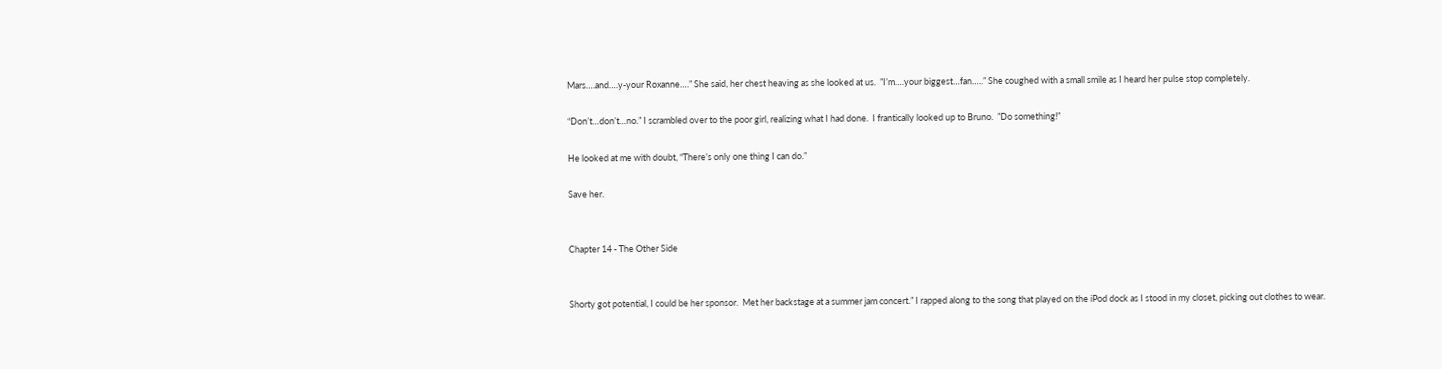Mars….and….y-your Roxanne….” She said, her chest heaving as she looked at us.  ”I’m….your biggest…fan…..” She coughed with a small smile as I heard her pulse stop completely.

“Don’t…don’t…no.” I scrambled over to the poor girl, realizing what I had done.  I frantically looked up to Bruno.  ”Do something!”

He looked at me with doubt, “There’s only one thing I can do.”

Save her.


Chapter 14 - The Other Side


Shorty got potential, I could be her sponsor.  Met her backstage at a summer jam concert.” I rapped along to the song that played on the iPod dock as I stood in my closet, picking out clothes to wear.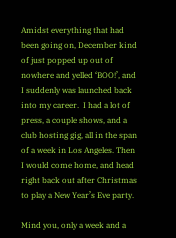Amidst everything that had been going on, December kind of just popped up out of nowhere and yelled ‘BOO!’, and I suddenly was launched back into my career.  I had a lot of press, a couple shows, and a club hosting gig, all in the span of a week in Los Angeles. Then I would come home, and head right back out after Christmas to play a New Year’s Eve party.

Mind you, only a week and a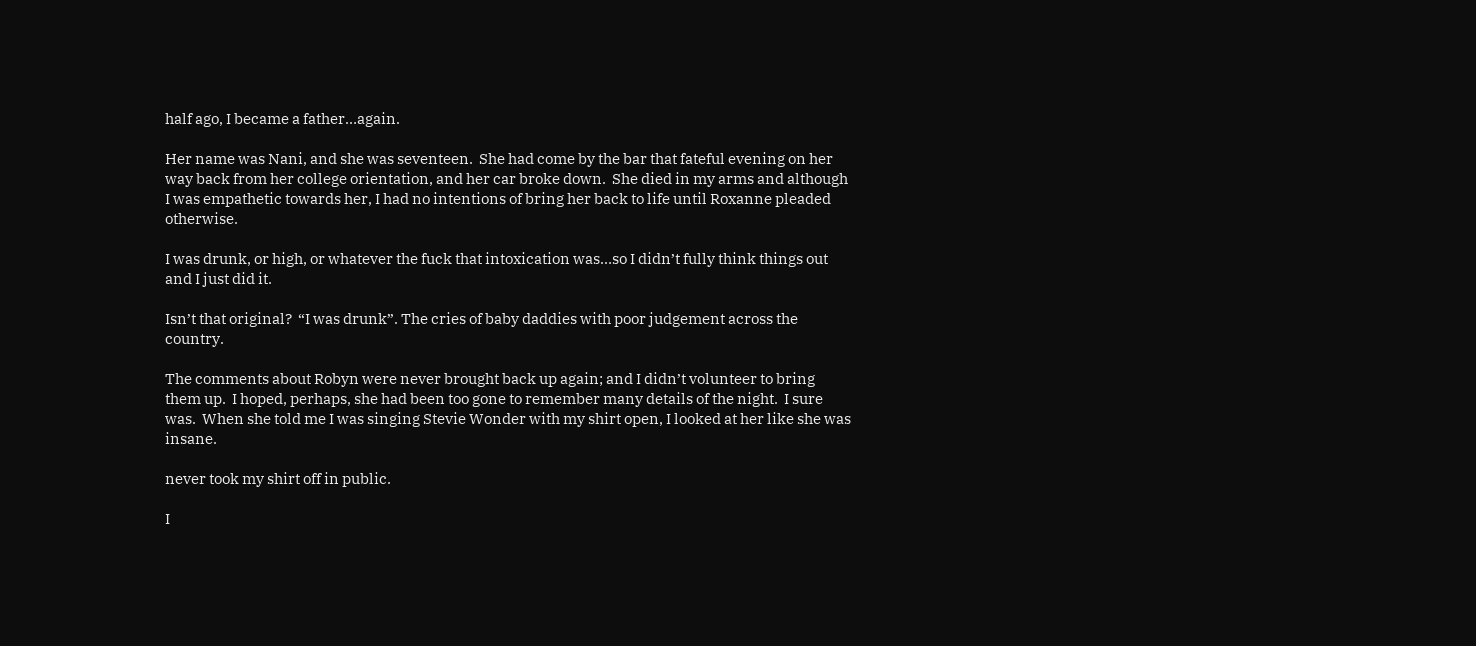half ago, I became a father…again.

Her name was Nani, and she was seventeen.  She had come by the bar that fateful evening on her way back from her college orientation, and her car broke down.  She died in my arms and although I was empathetic towards her, I had no intentions of bring her back to life until Roxanne pleaded otherwise.

I was drunk, or high, or whatever the fuck that intoxication was…so I didn’t fully think things out and I just did it.

Isn’t that original?  “I was drunk”. The cries of baby daddies with poor judgement across the country.

The comments about Robyn were never brought back up again; and I didn’t volunteer to bring them up.  I hoped, perhaps, she had been too gone to remember many details of the night.  I sure was.  When she told me I was singing Stevie Wonder with my shirt open, I looked at her like she was insane.

never took my shirt off in public.

I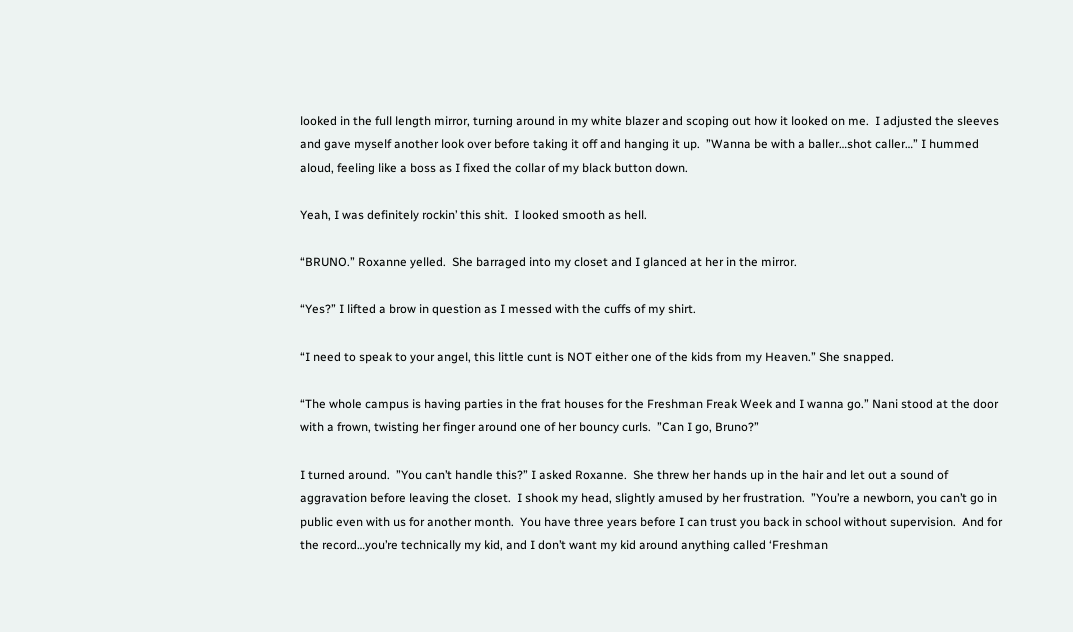looked in the full length mirror, turning around in my white blazer and scoping out how it looked on me.  I adjusted the sleeves and gave myself another look over before taking it off and hanging it up.  ”Wanna be with a baller…shot caller…” I hummed aloud, feeling like a boss as I fixed the collar of my black button down.

Yeah, I was definitely rockin’ this shit.  I looked smooth as hell.

“BRUNO.” Roxanne yelled.  She barraged into my closet and I glanced at her in the mirror.

“Yes?” I lifted a brow in question as I messed with the cuffs of my shirt.

“I need to speak to your angel, this little cunt is NOT either one of the kids from my Heaven.” She snapped.

“The whole campus is having parties in the frat houses for the Freshman Freak Week and I wanna go.” Nani stood at the door with a frown, twisting her finger around one of her bouncy curls.  ”Can I go, Bruno?”

I turned around.  ”You can’t handle this?” I asked Roxanne.  She threw her hands up in the hair and let out a sound of aggravation before leaving the closet.  I shook my head, slightly amused by her frustration.  ”You’re a newborn, you can’t go in public even with us for another month.  You have three years before I can trust you back in school without supervision.  And for the record…you’re technically my kid, and I don’t want my kid around anything called ‘Freshman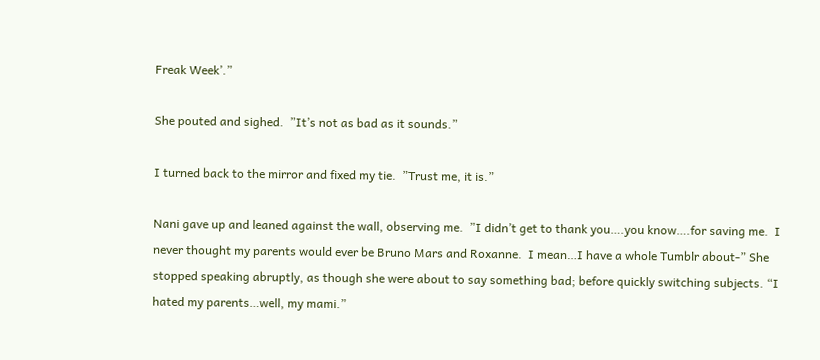Freak Week’.”

She pouted and sighed.  ”It’s not as bad as it sounds.”

I turned back to the mirror and fixed my tie.  ”Trust me, it is.”

Nani gave up and leaned against the wall, observing me.  ”I didn’t get to thank you….you know….for saving me.  I never thought my parents would ever be Bruno Mars and Roxanne.  I mean…I have a whole Tumblr about-” She stopped speaking abruptly, as though she were about to say something bad; before quickly switching subjects. “I hated my parents…well, my mami.”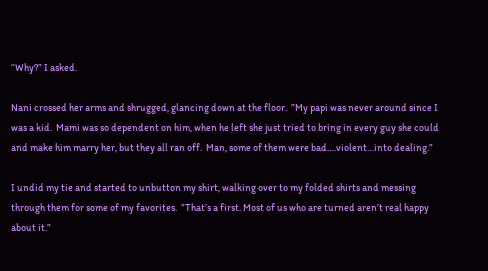“Why?” I asked.

Nani crossed her arms and shrugged, glancing down at the floor.  ”My papi was never around since I was a kid.  Mami was so dependent on him, when he left she just tried to bring in every guy she could and make him marry her, but they all ran off.  Man, some of them were bad….violent…into dealing.”

I undid my tie and started to unbutton my shirt, walking over to my folded shirts and messing through them for some of my favorites.  ”That’s a first. Most of us who are turned aren’t real happy about it.”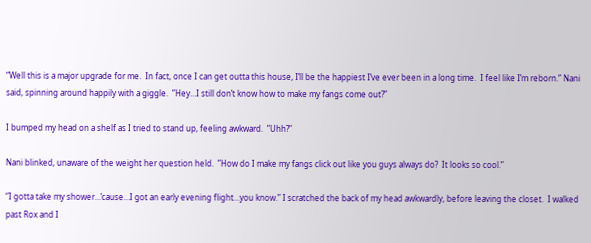“Well this is a major upgrade for me.  In fact, once I can get outta this house, I’ll be the happiest I’ve ever been in a long time.  I feel like I’m reborn.” Nani said, spinning around happily with a giggle.  ”Hey…I still don’t know how to make my fangs come out?”

I bumped my head on a shelf as I tried to stand up, feeling awkward.  ”Uhh?”

Nani blinked, unaware of the weight her question held.  ”How do I make my fangs click out like you guys always do?  It looks so cool.”

“I gotta take my shower…’cause…I got an early evening flight…you know.” I scratched the back of my head awkwardly, before leaving the closet.  I walked past Rox and I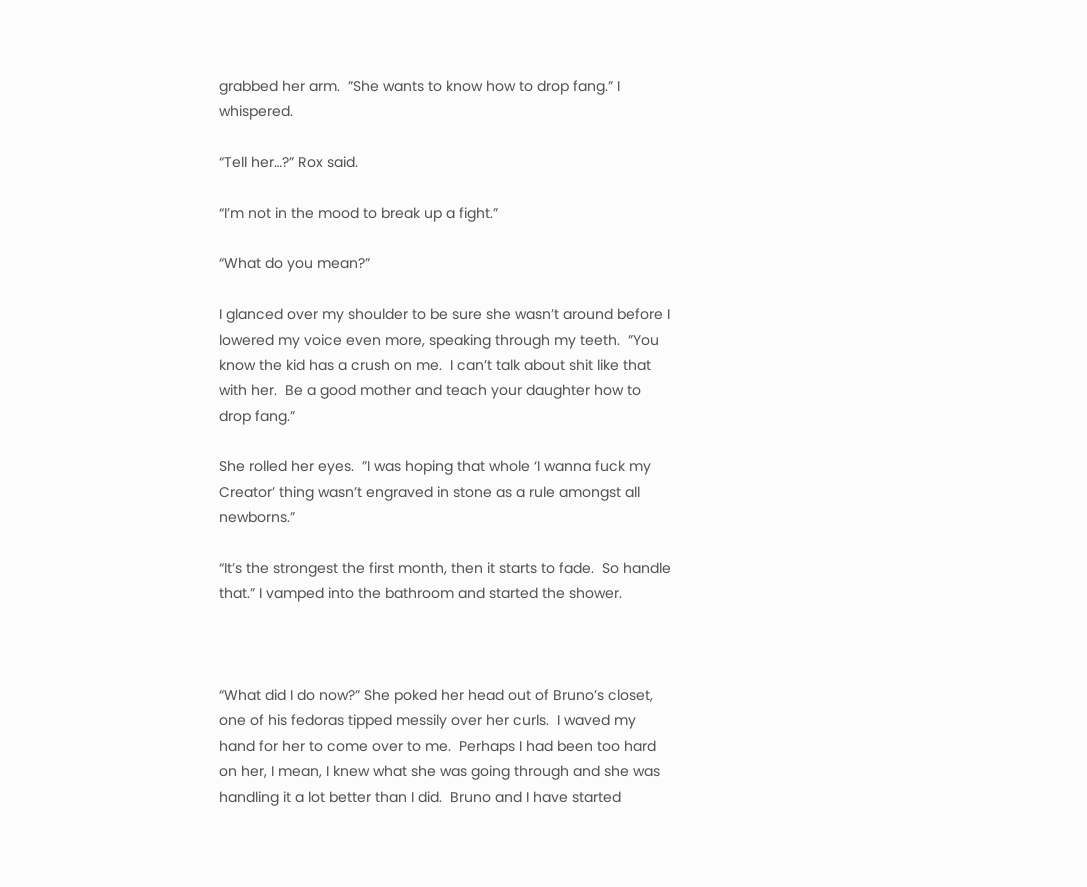grabbed her arm.  ”She wants to know how to drop fang.” I whispered.

“Tell her…?” Rox said.

“I’m not in the mood to break up a fight.”

“What do you mean?”

I glanced over my shoulder to be sure she wasn’t around before I lowered my voice even more, speaking through my teeth.  ”You know the kid has a crush on me.  I can’t talk about shit like that with her.  Be a good mother and teach your daughter how to drop fang.”

She rolled her eyes.  ”I was hoping that whole ‘I wanna fuck my Creator’ thing wasn’t engraved in stone as a rule amongst all newborns.”

“It’s the strongest the first month, then it starts to fade.  So handle that.” I vamped into the bathroom and started the shower.



“What did I do now?” She poked her head out of Bruno’s closet, one of his fedoras tipped messily over her curls.  I waved my hand for her to come over to me.  Perhaps I had been too hard on her, I mean, I knew what she was going through and she was handling it a lot better than I did.  Bruno and I have started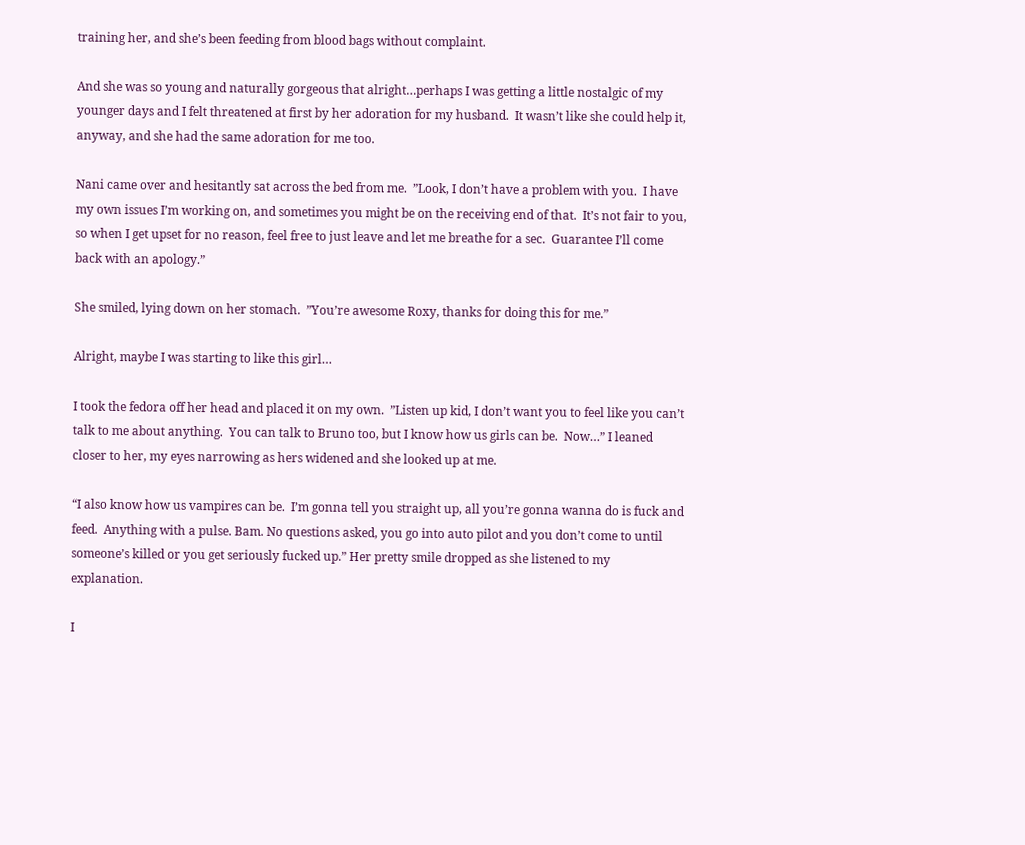training her, and she’s been feeding from blood bags without complaint.

And she was so young and naturally gorgeous that alright…perhaps I was getting a little nostalgic of my younger days and I felt threatened at first by her adoration for my husband.  It wasn’t like she could help it, anyway, and she had the same adoration for me too.

Nani came over and hesitantly sat across the bed from me.  ”Look, I don’t have a problem with you.  I have my own issues I’m working on, and sometimes you might be on the receiving end of that.  It’s not fair to you, so when I get upset for no reason, feel free to just leave and let me breathe for a sec.  Guarantee I’ll come back with an apology.”

She smiled, lying down on her stomach.  ”You’re awesome Roxy, thanks for doing this for me.”

Alright, maybe I was starting to like this girl…

I took the fedora off her head and placed it on my own.  ”Listen up kid, I don’t want you to feel like you can’t talk to me about anything.  You can talk to Bruno too, but I know how us girls can be.  Now…” I leaned closer to her, my eyes narrowing as hers widened and she looked up at me.

“I also know how us vampires can be.  I’m gonna tell you straight up, all you’re gonna wanna do is fuck and feed.  Anything with a pulse. Bam. No questions asked, you go into auto pilot and you don’t come to until someone’s killed or you get seriously fucked up.” Her pretty smile dropped as she listened to my explanation.

I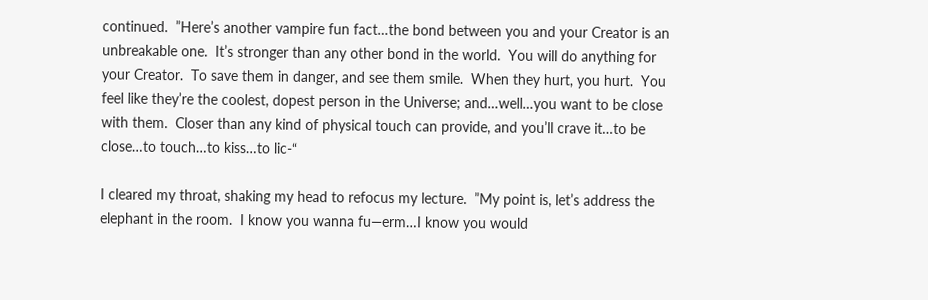continued.  ”Here’s another vampire fun fact…the bond between you and your Creator is an unbreakable one.  It’s stronger than any other bond in the world.  You will do anything for your Creator.  To save them in danger, and see them smile.  When they hurt, you hurt.  You feel like they’re the coolest, dopest person in the Universe; and…well…you want to be close with them.  Closer than any kind of physical touch can provide, and you’ll crave it…to be close…to touch…to kiss…to lic-“

I cleared my throat, shaking my head to refocus my lecture.  ”My point is, let’s address the elephant in the room.  I know you wanna fu—erm…I know you would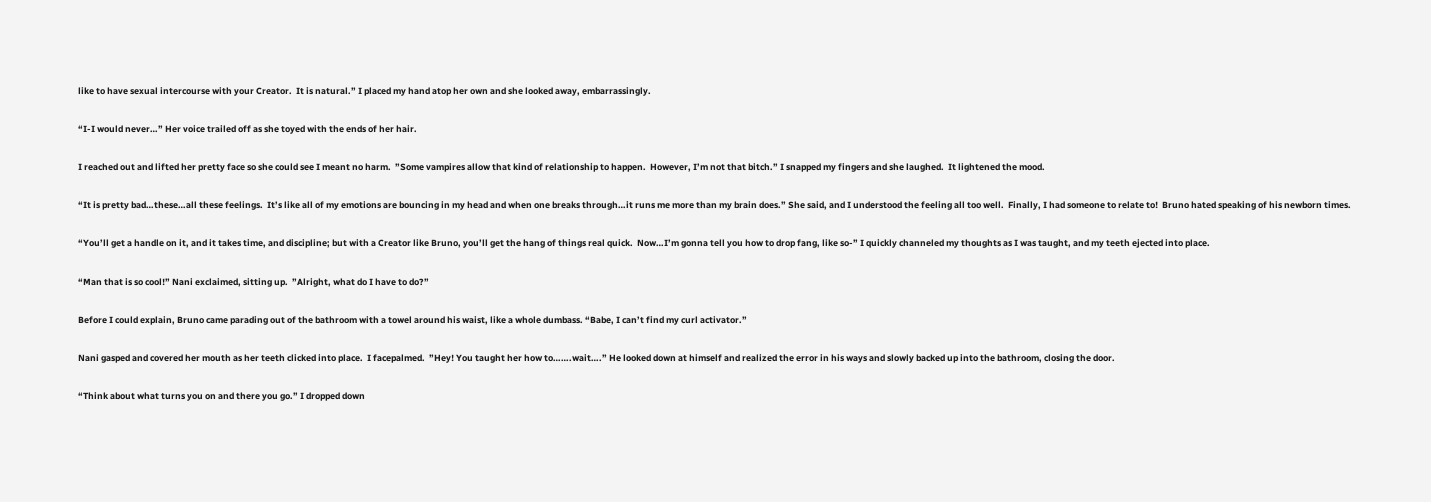like to have sexual intercourse with your Creator.  It is natural.” I placed my hand atop her own and she looked away, embarrassingly.

“I-I would never…” Her voice trailed off as she toyed with the ends of her hair.

I reached out and lifted her pretty face so she could see I meant no harm.  ”Some vampires allow that kind of relationship to happen.  However, I’m not that bitch.” I snapped my fingers and she laughed.  It lightened the mood.

“It is pretty bad…these…all these feelings.  It’s like all of my emotions are bouncing in my head and when one breaks through…it runs me more than my brain does.” She said, and I understood the feeling all too well.  Finally, I had someone to relate to!  Bruno hated speaking of his newborn times.

“You’ll get a handle on it, and it takes time, and discipline; but with a Creator like Bruno, you’ll get the hang of things real quick.  Now…I’m gonna tell you how to drop fang, like so-” I quickly channeled my thoughts as I was taught, and my teeth ejected into place.

“Man that is so cool!” Nani exclaimed, sitting up.  ”Alright, what do I have to do?”

Before I could explain, Bruno came parading out of the bathroom with a towel around his waist, like a whole dumbass. “Babe, I can’t find my curl activator.”

Nani gasped and covered her mouth as her teeth clicked into place.  I facepalmed.  ”Hey! You taught her how to…….wait….” He looked down at himself and realized the error in his ways and slowly backed up into the bathroom, closing the door.

“Think about what turns you on and there you go.” I dropped down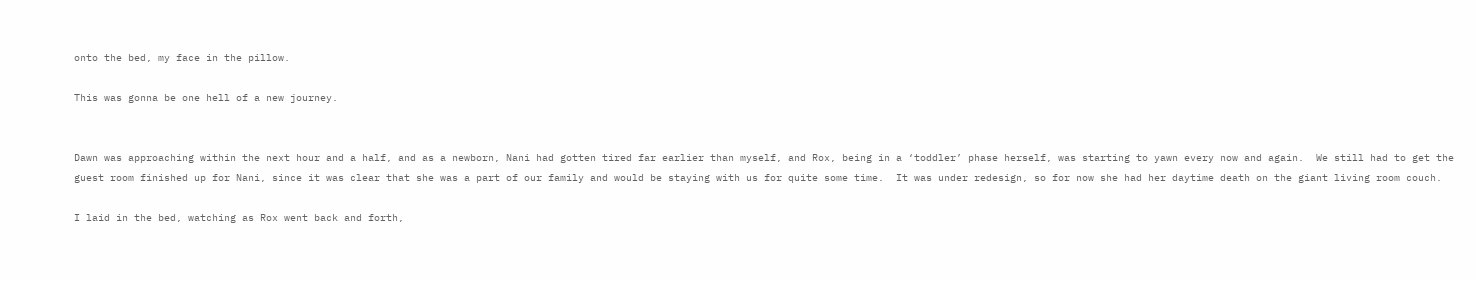onto the bed, my face in the pillow.

This was gonna be one hell of a new journey.


Dawn was approaching within the next hour and a half, and as a newborn, Nani had gotten tired far earlier than myself, and Rox, being in a ‘toddler’ phase herself, was starting to yawn every now and again.  We still had to get the guest room finished up for Nani, since it was clear that she was a part of our family and would be staying with us for quite some time.  It was under redesign, so for now she had her daytime death on the giant living room couch.

I laid in the bed, watching as Rox went back and forth,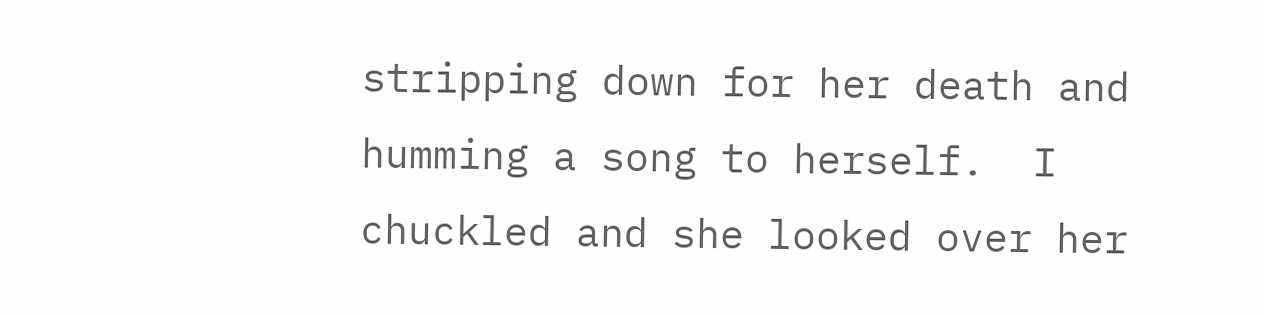stripping down for her death and humming a song to herself.  I chuckled and she looked over her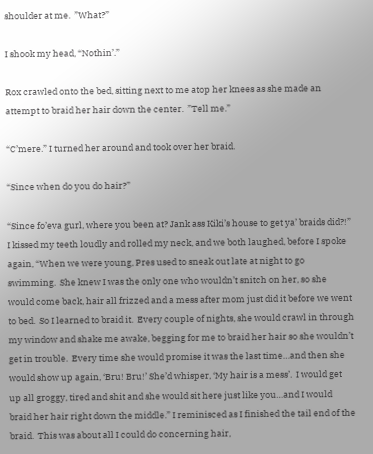shoulder at me.  ”What?”

I shook my head, “Nothin’.”

Rox crawled onto the bed, sitting next to me atop her knees as she made an attempt to braid her hair down the center.  ”Tell me.”

“C’mere.” I turned her around and took over her braid.

“Since when do you do hair?”

“Since fo’eva gurl, where you been at? Jank ass Kiki’s house to get ya’ braids did?!” I kissed my teeth loudly and rolled my neck, and we both laughed, before I spoke again, “When we were young, Pres used to sneak out late at night to go swimming.  She knew I was the only one who wouldn’t snitch on her, so she would come back, hair all frizzed and a mess after mom just did it before we went to bed.  So I learned to braid it.  Every couple of nights, she would crawl in through my window and shake me awake, begging for me to braid her hair so she wouldn’t get in trouble.  Every time she would promise it was the last time…and then she would show up again, ‘Bru! Bru!’ She’d whisper, ‘My hair is a mess’.  I would get up all groggy, tired and shit and she would sit here just like you…and I would braid her hair right down the middle.” I reminisced as I finished the tail end of the braid.  This was about all I could do concerning hair,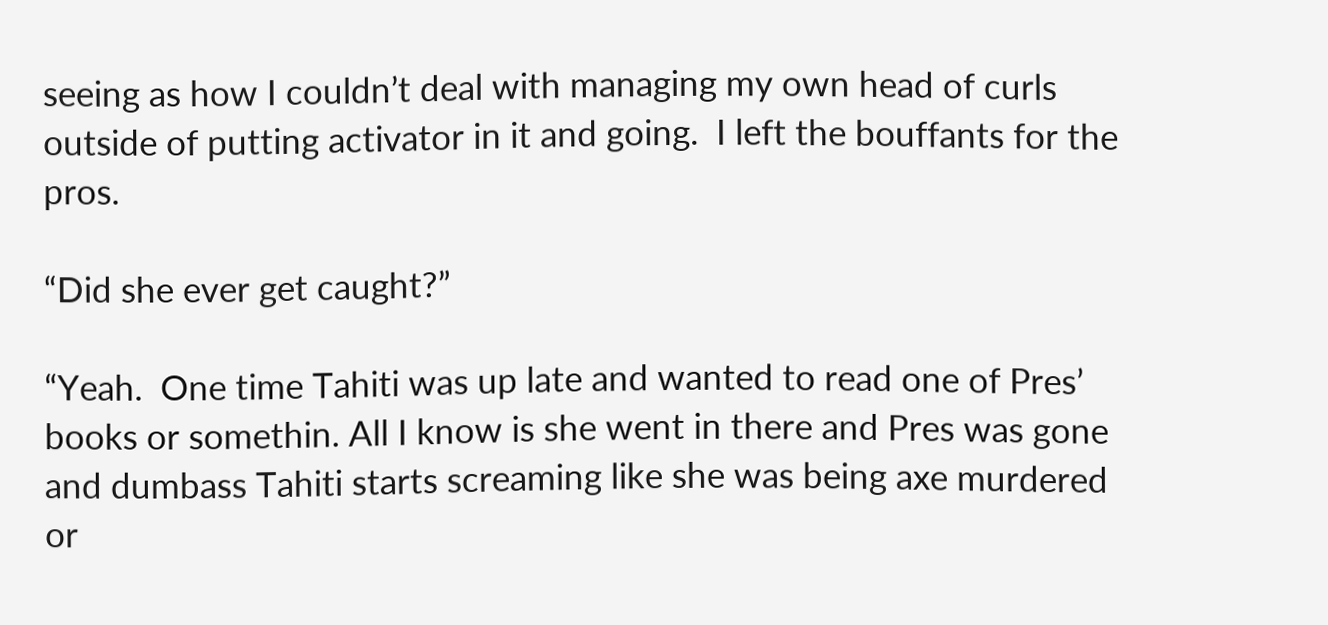seeing as how I couldn’t deal with managing my own head of curls outside of putting activator in it and going.  I left the bouffants for the pros.

“Did she ever get caught?”

“Yeah.  One time Tahiti was up late and wanted to read one of Pres’ books or somethin. All I know is she went in there and Pres was gone and dumbass Tahiti starts screaming like she was being axe murdered or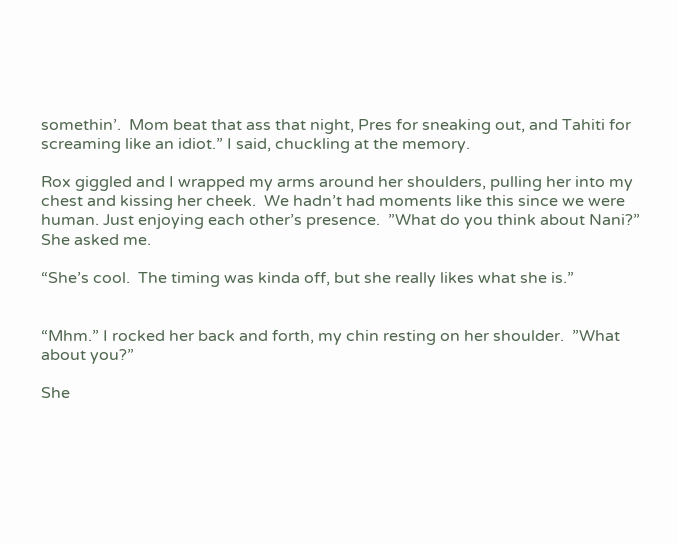somethin’.  Mom beat that ass that night, Pres for sneaking out, and Tahiti for screaming like an idiot.” I said, chuckling at the memory.

Rox giggled and I wrapped my arms around her shoulders, pulling her into my chest and kissing her cheek.  We hadn’t had moments like this since we were human. Just enjoying each other’s presence.  ”What do you think about Nani?” She asked me.

“She’s cool.  The timing was kinda off, but she really likes what she is.”


“Mhm.” I rocked her back and forth, my chin resting on her shoulder.  ”What about you?”

She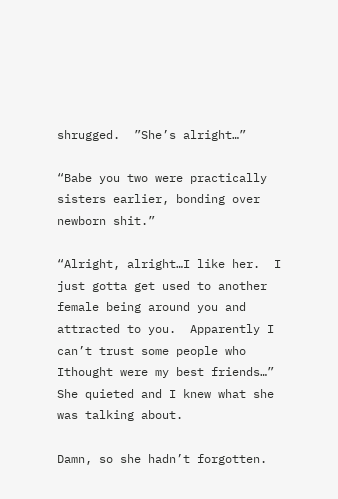shrugged.  ”She’s alright…”

“Babe you two were practically sisters earlier, bonding over newborn shit.”

“Alright, alright…I like her.  I just gotta get used to another female being around you and attracted to you.  Apparently I can’t trust some people who Ithought were my best friends…” She quieted and I knew what she was talking about.

Damn, so she hadn’t forgotten.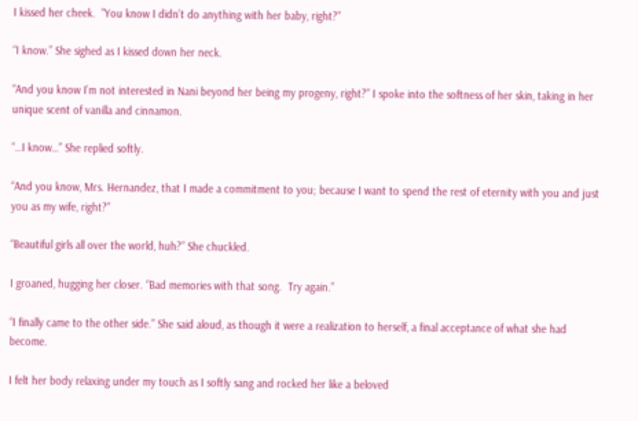I kissed her cheek.  ”You know I didn’t do anything with her baby, right?”

“I know.” She sighed as I kissed down her neck.

“And you know I’m not interested in Nani beyond her being my progeny, right?” I spoke into the softness of her skin, taking in her unique scent of vanilla and cinnamon.

“…I know…” She replied softly.

“And you know, Mrs. Hernandez, that I made a commitment to you; because I want to spend the rest of eternity with you and just you as my wife, right?”

“Beautiful girls all over the world, huh?” She chuckled.

I groaned, hugging her closer. “Bad memories with that song.  Try again.”

“I finally came to the other side.” She said aloud, as though it were a realization to herself, a final acceptance of what she had become.

I felt her body relaxing under my touch as I softly sang and rocked her like a beloved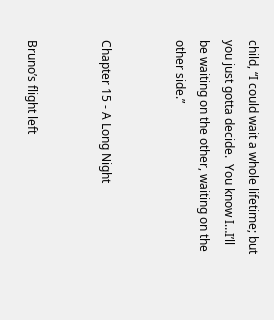child, “I could wait a whole lifetime; but you just gotta decide.  You know I…I’ll be waiting on the other, waiting on the other side.”


Chapter 15 - A Long Night


Bruno’s flight left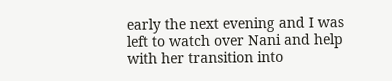early the next evening and I was left to watch over Nani and help with her transition into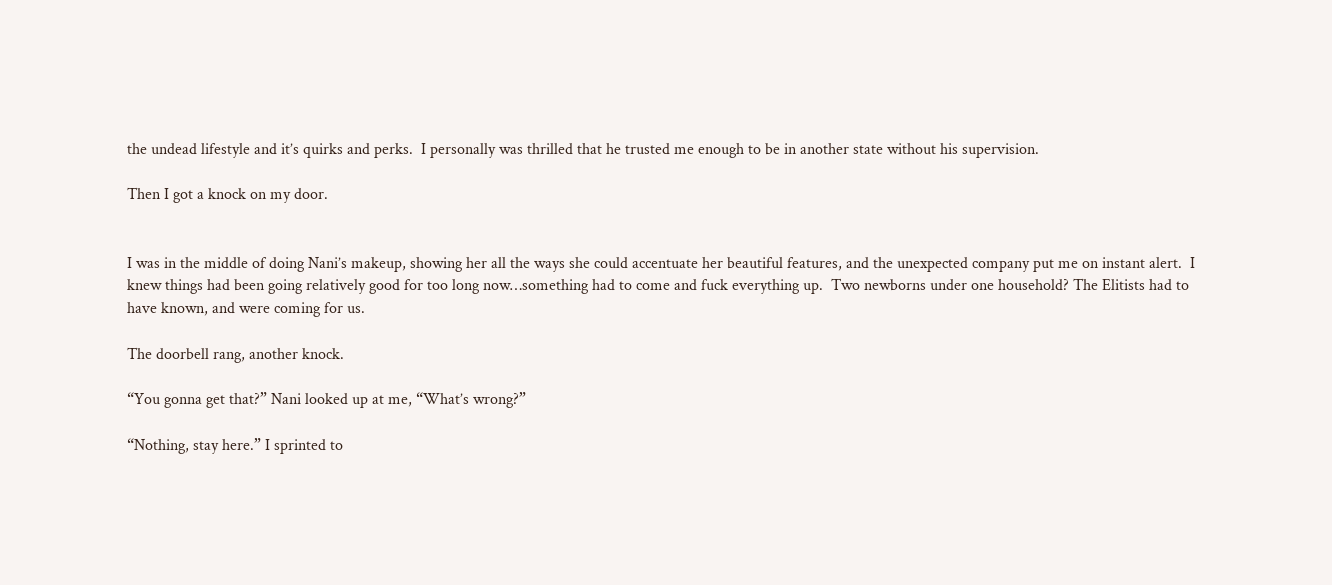the undead lifestyle and it’s quirks and perks.  I personally was thrilled that he trusted me enough to be in another state without his supervision.

Then I got a knock on my door.


I was in the middle of doing Nani’s makeup, showing her all the ways she could accentuate her beautiful features, and the unexpected company put me on instant alert.  I knew things had been going relatively good for too long now…something had to come and fuck everything up.  Two newborns under one household? The Elitists had to have known, and were coming for us.

The doorbell rang, another knock.

“You gonna get that?” Nani looked up at me, “What’s wrong?”

“Nothing, stay here.” I sprinted to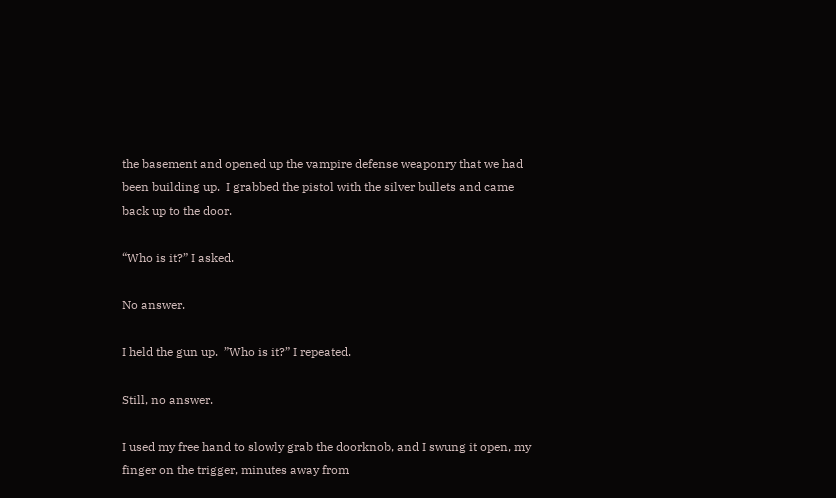the basement and opened up the vampire defense weaponry that we had been building up.  I grabbed the pistol with the silver bullets and came back up to the door.

“Who is it?” I asked.

No answer.

I held the gun up.  ”Who is it?” I repeated.

Still, no answer.

I used my free hand to slowly grab the doorknob, and I swung it open, my finger on the trigger, minutes away from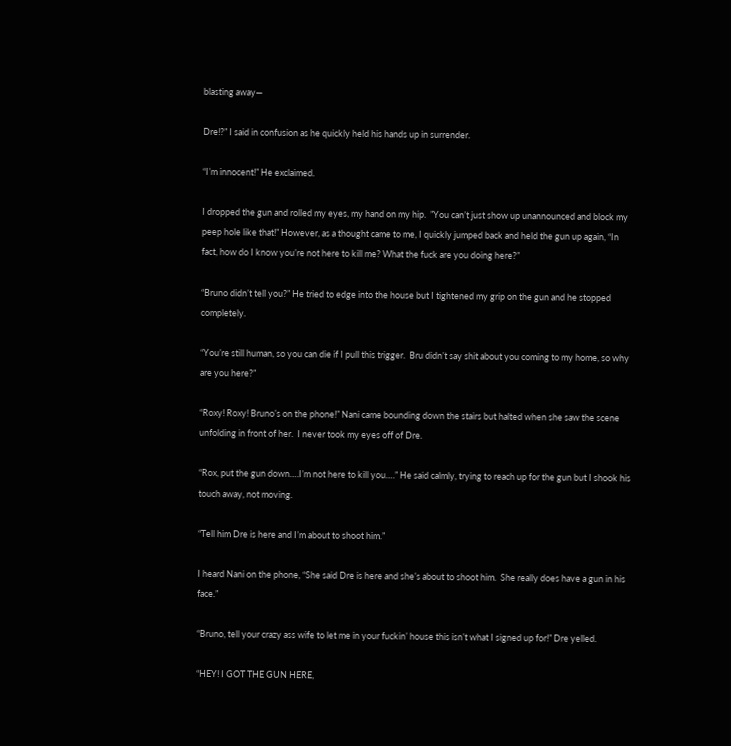blasting away—

Dre!?” I said in confusion as he quickly held his hands up in surrender.

“I’m innocent!” He exclaimed.

I dropped the gun and rolled my eyes, my hand on my hip.  ”You can’t just show up unannounced and block my peep hole like that!” However, as a thought came to me, I quickly jumped back and held the gun up again, “In fact, how do I know you’re not here to kill me? What the fuck are you doing here?”

“Bruno didn’t tell you?” He tried to edge into the house but I tightened my grip on the gun and he stopped completely.

“You’re still human, so you can die if I pull this trigger.  Bru didn’t say shit about you coming to my home, so why are you here?”

“Roxy! Roxy! Bruno’s on the phone!” Nani came bounding down the stairs but halted when she saw the scene unfolding in front of her.  I never took my eyes off of Dre.

“Rox, put the gun down….I’m not here to kill you….” He said calmly, trying to reach up for the gun but I shook his touch away, not moving.

“Tell him Dre is here and I’m about to shoot him.”

I heard Nani on the phone, “She said Dre is here and she’s about to shoot him.  She really does have a gun in his face.”

“Bruno, tell your crazy ass wife to let me in your fuckin’ house this isn’t what I signed up for!” Dre yelled.

“HEY! I GOT THE GUN HERE,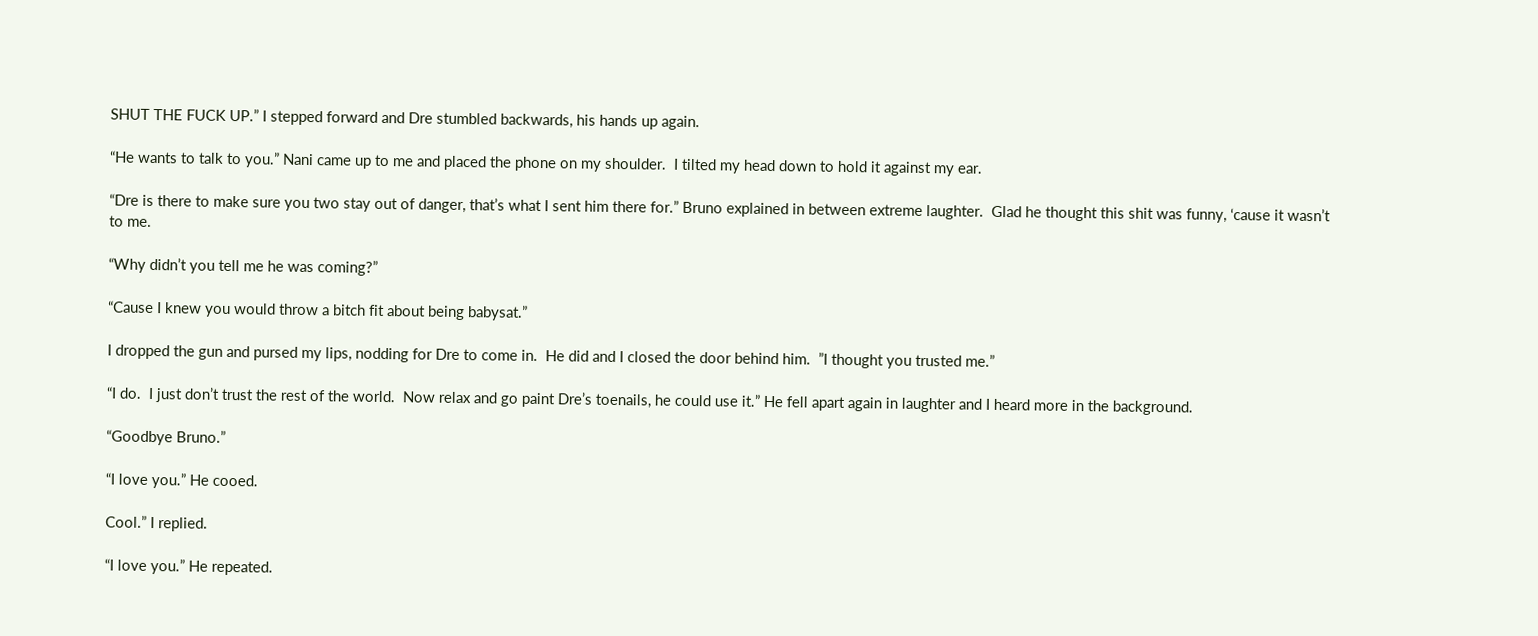SHUT THE FUCK UP.” I stepped forward and Dre stumbled backwards, his hands up again.

“He wants to talk to you.” Nani came up to me and placed the phone on my shoulder.  I tilted my head down to hold it against my ear.

“Dre is there to make sure you two stay out of danger, that’s what I sent him there for.” Bruno explained in between extreme laughter.  Glad he thought this shit was funny, ‘cause it wasn’t to me.

“Why didn’t you tell me he was coming?”

“Cause I knew you would throw a bitch fit about being babysat.”

I dropped the gun and pursed my lips, nodding for Dre to come in.  He did and I closed the door behind him.  ”I thought you trusted me.”

“I do.  I just don’t trust the rest of the world.  Now relax and go paint Dre’s toenails, he could use it.” He fell apart again in laughter and I heard more in the background.

“Goodbye Bruno.”

“I love you.” He cooed.

Cool.” I replied.

“I love you.” He repeated.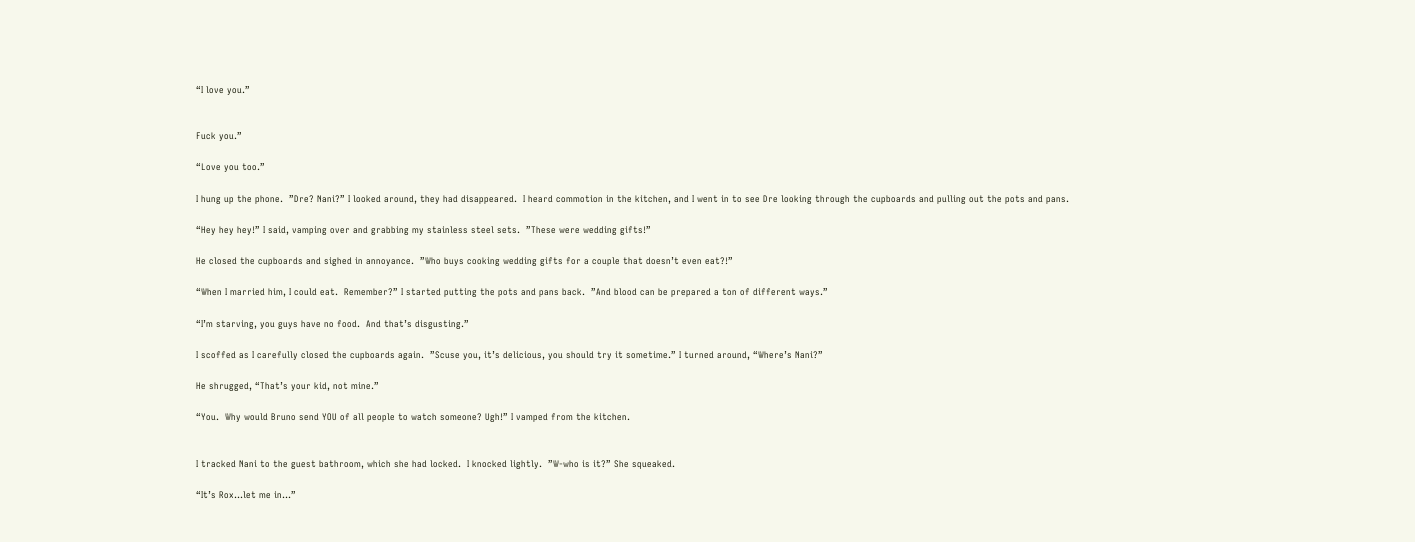“I love you.”


Fuck you.”

“Love you too.”

I hung up the phone.  ”Dre? Nani?” I looked around, they had disappeared.  I heard commotion in the kitchen, and I went in to see Dre looking through the cupboards and pulling out the pots and pans.

“Hey hey hey!” I said, vamping over and grabbing my stainless steel sets.  ”These were wedding gifts!”

He closed the cupboards and sighed in annoyance.  ”Who buys cooking wedding gifts for a couple that doesn’t even eat?!”

“When I married him, I could eat.  Remember?” I started putting the pots and pans back.  ”And blood can be prepared a ton of different ways.”

“I’m starving, you guys have no food.  And that’s disgusting.”

I scoffed as I carefully closed the cupboards again.  ”Scuse you, it’s delicious, you should try it sometime.” I turned around, “Where’s Nani?”

He shrugged, “That’s your kid, not mine.”

“You.  Why would Bruno send YOU of all people to watch someone? Ugh!” I vamped from the kitchen.


I tracked Nani to the guest bathroom, which she had locked.  I knocked lightly.  ”W-who is it?” She squeaked.

“It’s Rox…let me in…”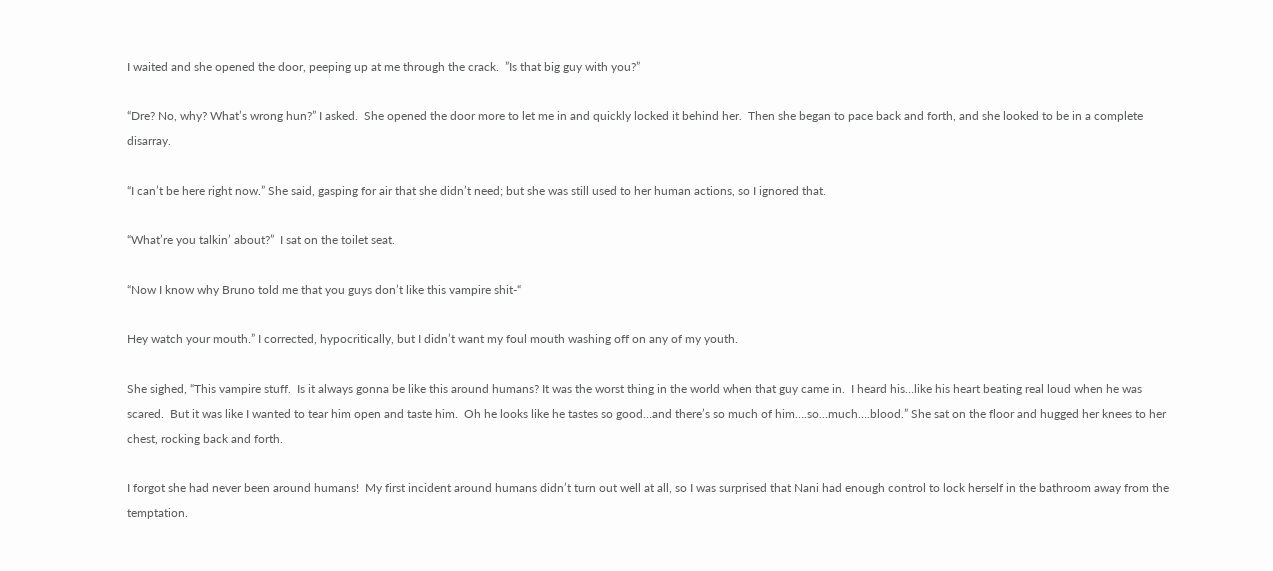I waited and she opened the door, peeping up at me through the crack.  ”Is that big guy with you?”

“Dre? No, why? What’s wrong hun?” I asked.  She opened the door more to let me in and quickly locked it behind her.  Then she began to pace back and forth, and she looked to be in a complete disarray.

“I can’t be here right now.” She said, gasping for air that she didn’t need; but she was still used to her human actions, so I ignored that.

“What’re you talkin’ about?”  I sat on the toilet seat.

“Now I know why Bruno told me that you guys don’t like this vampire shit-“

Hey watch your mouth.” I corrected, hypocritically, but I didn’t want my foul mouth washing off on any of my youth.

She sighed, “This vampire stuff.  Is it always gonna be like this around humans? It was the worst thing in the world when that guy came in.  I heard his…like his heart beating real loud when he was scared.  But it was like I wanted to tear him open and taste him.  Oh he looks like he tastes so good…and there’s so much of him….so…much….blood.” She sat on the floor and hugged her knees to her chest, rocking back and forth.

I forgot she had never been around humans!  My first incident around humans didn’t turn out well at all, so I was surprised that Nani had enough control to lock herself in the bathroom away from the temptation.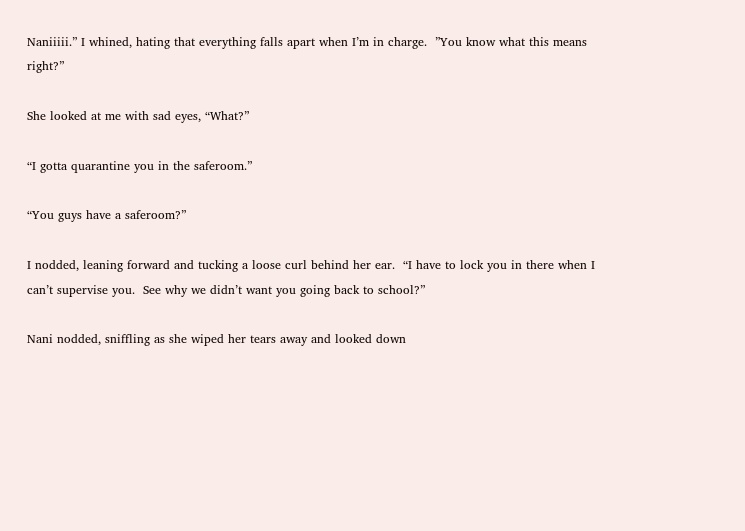Naniiiii.” I whined, hating that everything falls apart when I’m in charge.  ”You know what this means right?”

She looked at me with sad eyes, “What?”

“I gotta quarantine you in the saferoom.”

“You guys have a saferoom?”

I nodded, leaning forward and tucking a loose curl behind her ear.  “I have to lock you in there when I can’t supervise you.  See why we didn’t want you going back to school?”

Nani nodded, sniffling as she wiped her tears away and looked down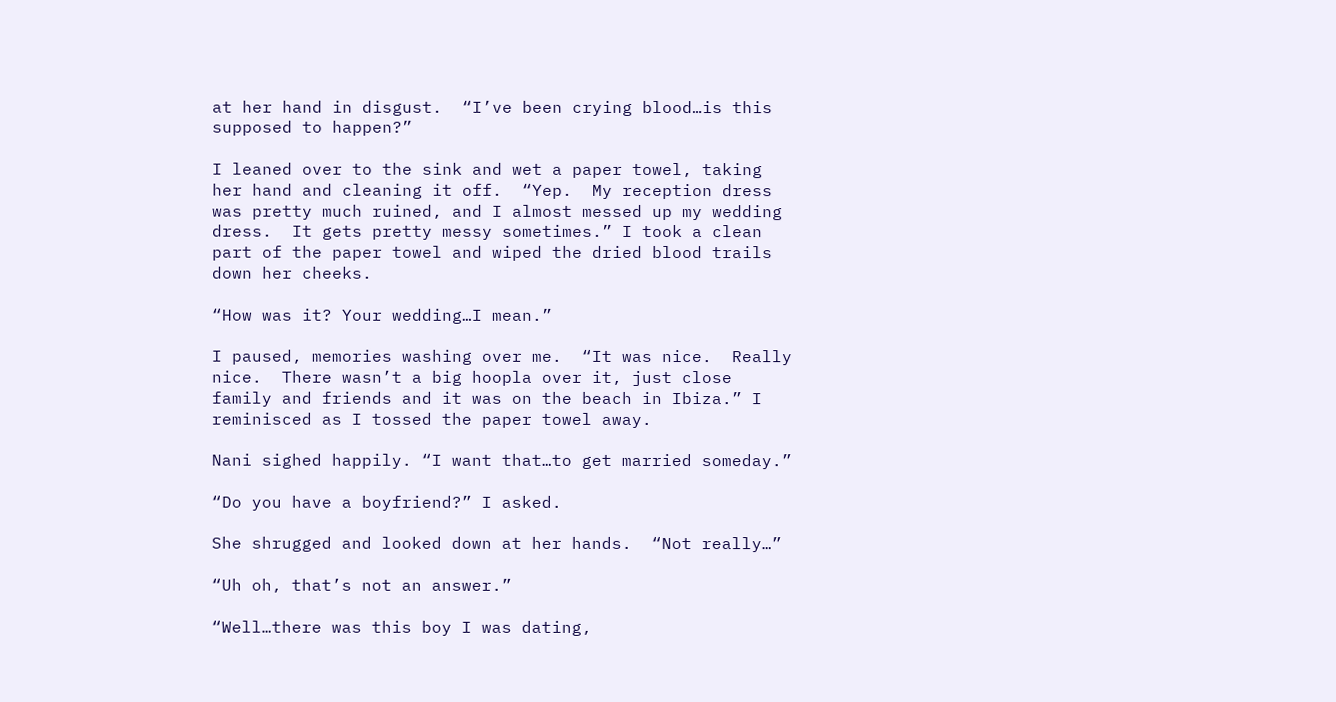at her hand in disgust.  “I’ve been crying blood…is this supposed to happen?”

I leaned over to the sink and wet a paper towel, taking her hand and cleaning it off.  “Yep.  My reception dress was pretty much ruined, and I almost messed up my wedding dress.  It gets pretty messy sometimes.” I took a clean part of the paper towel and wiped the dried blood trails down her cheeks.

“How was it? Your wedding…I mean.”

I paused, memories washing over me.  “It was nice.  Really nice.  There wasn’t a big hoopla over it, just close family and friends and it was on the beach in Ibiza.” I reminisced as I tossed the paper towel away.

Nani sighed happily. “I want that…to get married someday.”

“Do you have a boyfriend?” I asked.

She shrugged and looked down at her hands.  “Not really…”

“Uh oh, that’s not an answer.”

“Well…there was this boy I was dating,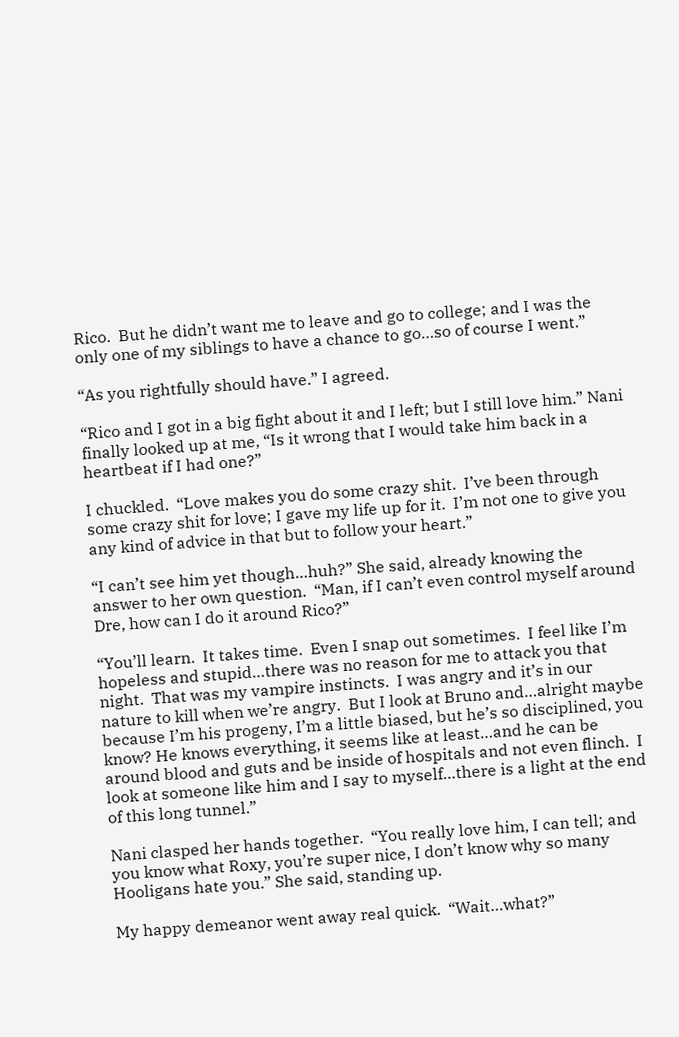Rico.  But he didn’t want me to leave and go to college; and I was the only one of my siblings to have a chance to go…so of course I went.”

“As you rightfully should have.” I agreed.

“Rico and I got in a big fight about it and I left; but I still love him.” Nani finally looked up at me, “Is it wrong that I would take him back in a heartbeat if I had one?”

I chuckled.  “Love makes you do some crazy shit.  I’ve been through some crazy shit for love; I gave my life up for it.  I’m not one to give you any kind of advice in that but to follow your heart.”

“I can’t see him yet though…huh?” She said, already knowing the answer to her own question.  “Man, if I can’t even control myself around Dre, how can I do it around Rico?”

“You’ll learn.  It takes time.  Even I snap out sometimes.  I feel like I’m hopeless and stupid…there was no reason for me to attack you that night.  That was my vampire instincts.  I was angry and it’s in our nature to kill when we’re angry.  But I look at Bruno and…alright maybe because I’m his progeny, I’m a little biased, but he’s so disciplined, you know? He knows everything, it seems like at least…and he can be around blood and guts and be inside of hospitals and not even flinch.  I look at someone like him and I say to myself…there is a light at the end of this long tunnel.”

Nani clasped her hands together.  “You really love him, I can tell; and you know what Roxy, you’re super nice, I don’t know why so many Hooligans hate you.” She said, standing up.

My happy demeanor went away real quick.  “Wait…what?”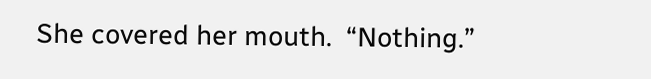She covered her mouth.  “Nothing.”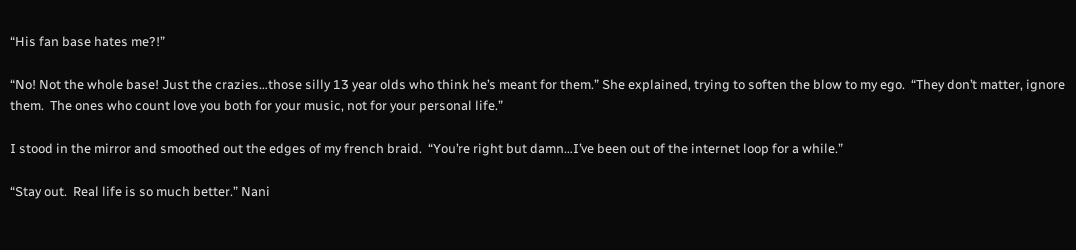“His fan base hates me?!”

“No! Not the whole base! Just the crazies…those silly 13 year olds who think he’s meant for them.” She explained, trying to soften the blow to my ego.  “They don’t matter, ignore them.  The ones who count love you both for your music, not for your personal life.”

I stood in the mirror and smoothed out the edges of my french braid.  “You’re right but damn…I’ve been out of the internet loop for a while.”

“Stay out.  Real life is so much better.” Nani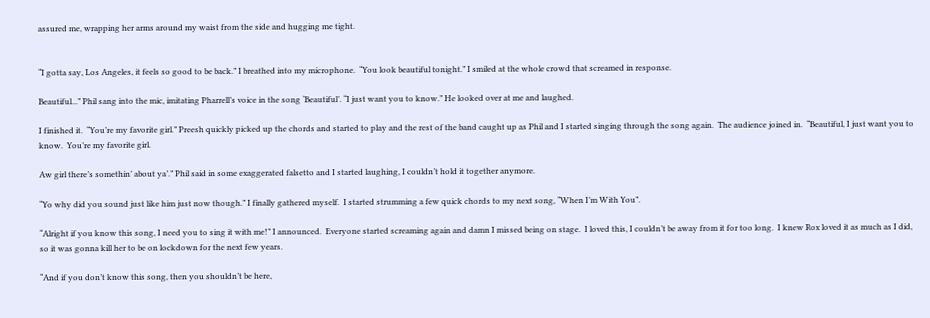assured me, wrapping her arms around my waist from the side and hugging me tight.


“I gotta say, Los Angeles, it feels so good to be back.” I breathed into my microphone.  “You look beautiful tonight.” I smiled at the whole crowd that screamed in response.

Beautiful...” Phil sang into the mic, imitating Pharrell’s voice in the song ‘Beautiful’. “I just want you to know.” He looked over at me and laughed.

I finished it.  “You’re my favorite girl.” Preesh quickly picked up the chords and started to play and the rest of the band caught up as Phil and I started singing through the song again.  The audience joined in.  “Beautiful, I just want you to know.  You’re my favorite girl.

Aw girl there’s somethin’ about ya’.” Phil said in some exaggerated falsetto and I started laughing, I couldn’t hold it together anymore.

“Yo why did you sound just like him just now though.” I finally gathered myself.  I started strumming a few quick chords to my next song, “When I’m With You”.

“Alright if you know this song, I need you to sing it with me!” I announced.  Everyone started screaming again and damn I missed being on stage.  I loved this, I couldn’t be away from it for too long.  I knew Rox loved it as much as I did, so it was gonna kill her to be on lockdown for the next few years.

“And if you don’t know this song, then you shouldn’t be here,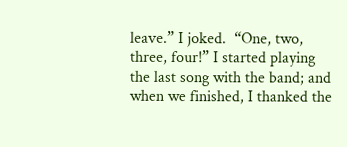leave.” I joked.  “One, two, three, four!” I started playing the last song with the band; and when we finished, I thanked the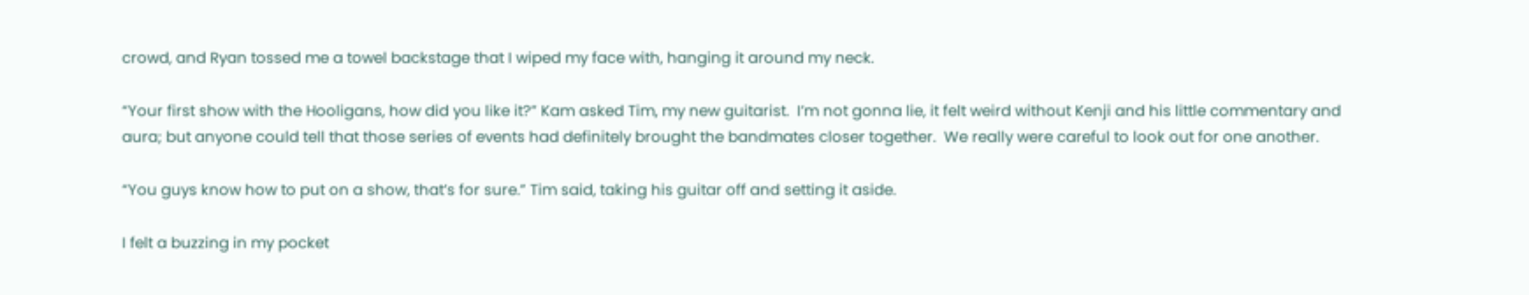crowd, and Ryan tossed me a towel backstage that I wiped my face with, hanging it around my neck.

“Your first show with the Hooligans, how did you like it?” Kam asked Tim, my new guitarist.  I’m not gonna lie, it felt weird without Kenji and his little commentary and aura; but anyone could tell that those series of events had definitely brought the bandmates closer together.  We really were careful to look out for one another.

“You guys know how to put on a show, that’s for sure.” Tim said, taking his guitar off and setting it aside.

I felt a buzzing in my pocket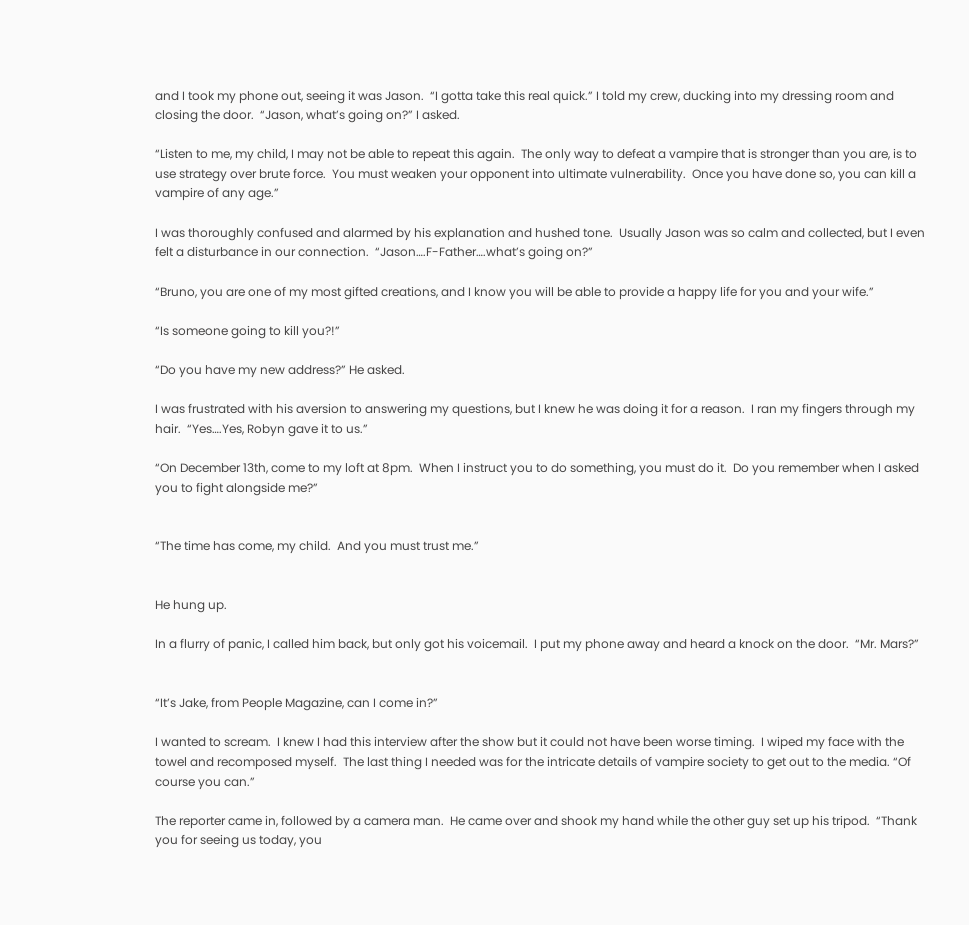and I took my phone out, seeing it was Jason.  “I gotta take this real quick.” I told my crew, ducking into my dressing room and closing the door.  “Jason, what’s going on?” I asked.

“Listen to me, my child, I may not be able to repeat this again.  The only way to defeat a vampire that is stronger than you are, is to use strategy over brute force.  You must weaken your opponent into ultimate vulnerability.  Once you have done so, you can kill a vampire of any age.”

I was thoroughly confused and alarmed by his explanation and hushed tone.  Usually Jason was so calm and collected, but I even felt a disturbance in our connection.  “Jason….F-Father….what’s going on?”

“Bruno, you are one of my most gifted creations, and I know you will be able to provide a happy life for you and your wife.”

“Is someone going to kill you?!”

“Do you have my new address?” He asked.

I was frustrated with his aversion to answering my questions, but I knew he was doing it for a reason.  I ran my fingers through my hair.  “Yes….Yes, Robyn gave it to us.”

“On December 13th, come to my loft at 8pm.  When I instruct you to do something, you must do it.  Do you remember when I asked you to fight alongside me?”


“The time has come, my child.  And you must trust me.”


He hung up.

In a flurry of panic, I called him back, but only got his voicemail.  I put my phone away and heard a knock on the door.  “Mr. Mars?”


“It’s Jake, from People Magazine, can I come in?”

I wanted to scream.  I knew I had this interview after the show but it could not have been worse timing.  I wiped my face with the towel and recomposed myself.  The last thing I needed was for the intricate details of vampire society to get out to the media. “Of course you can.”

The reporter came in, followed by a camera man.  He came over and shook my hand while the other guy set up his tripod.  “Thank you for seeing us today, you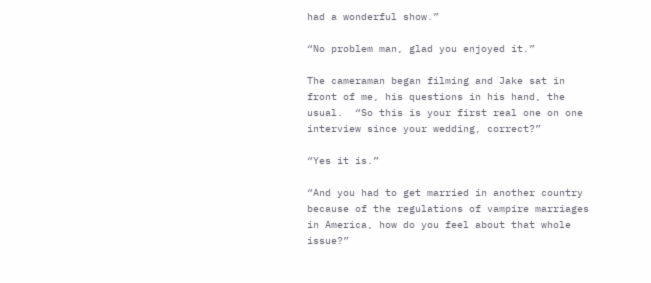had a wonderful show.”

“No problem man, glad you enjoyed it.”

The cameraman began filming and Jake sat in front of me, his questions in his hand, the usual.  “So this is your first real one on one interview since your wedding, correct?”

“Yes it is.”

“And you had to get married in another country because of the regulations of vampire marriages in America, how do you feel about that whole issue?”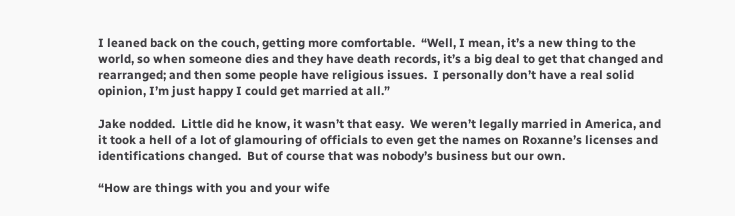I leaned back on the couch, getting more comfortable.  “Well, I mean, it’s a new thing to the world, so when someone dies and they have death records, it’s a big deal to get that changed and rearranged; and then some people have religious issues.  I personally don’t have a real solid opinion, I’m just happy I could get married at all.”

Jake nodded.  Little did he know, it wasn’t that easy.  We weren’t legally married in America, and it took a hell of a lot of glamouring of officials to even get the names on Roxanne’s licenses and identifications changed.  But of course that was nobody’s business but our own.

“How are things with you and your wife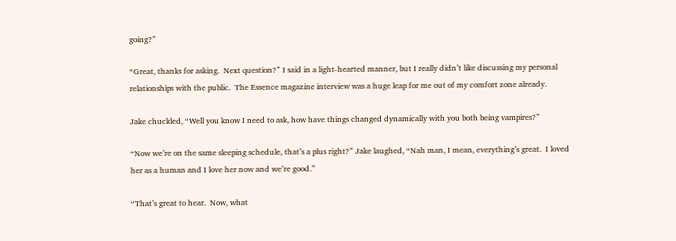going?”

“Great, thanks for asking.  Next question?” I said in a light-hearted manner, but I really didn’t like discussing my personal relationships with the public.  The Essence magazine interview was a huge leap for me out of my comfort zone already.

Jake chuckled, “Well you know I need to ask, how have things changed dynamically with you both being vampires?”

“Now we’re on the same sleeping schedule, that’s a plus right?” Jake laughed, “Nah man, I mean, everything’s great.  I loved her as a human and I love her now and we’re good.”

“That’s great to hear.  Now, what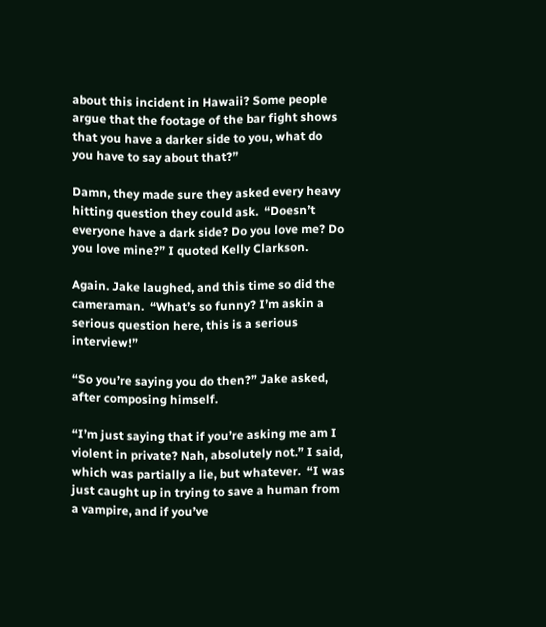about this incident in Hawaii? Some people argue that the footage of the bar fight shows that you have a darker side to you, what do you have to say about that?”

Damn, they made sure they asked every heavy hitting question they could ask.  “Doesn’t everyone have a dark side? Do you love me? Do you love mine?” I quoted Kelly Clarkson.

Again. Jake laughed, and this time so did the cameraman.  “What’s so funny? I’m askin a serious question here, this is a serious interview!”

“So you’re saying you do then?” Jake asked, after composing himself.

“I’m just saying that if you’re asking me am I violent in private? Nah, absolutely not.” I said, which was partially a lie, but whatever.  “I was just caught up in trying to save a human from a vampire, and if you’ve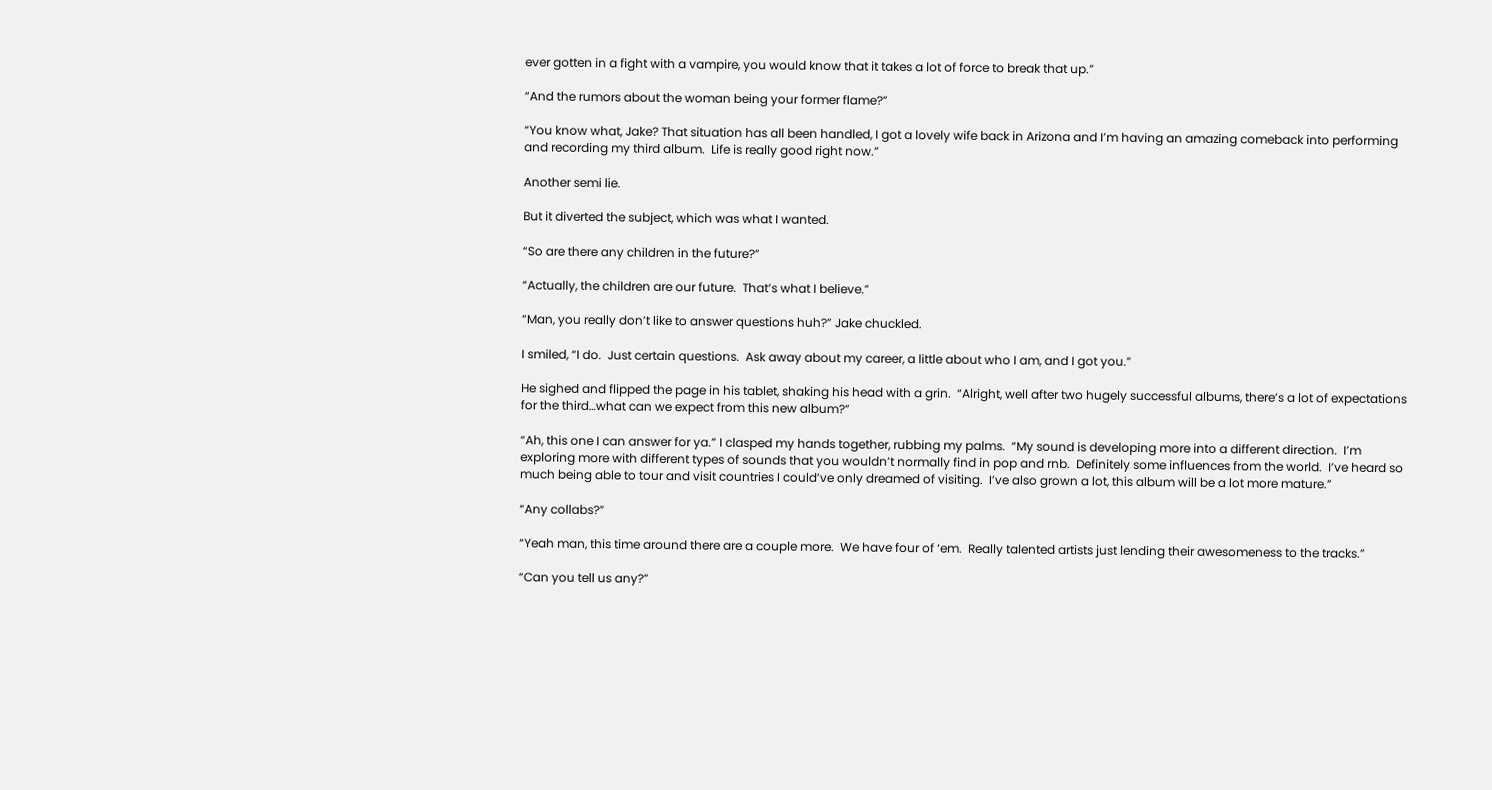ever gotten in a fight with a vampire, you would know that it takes a lot of force to break that up.”

“And the rumors about the woman being your former flame?”

“You know what, Jake? That situation has all been handled, I got a lovely wife back in Arizona and I’m having an amazing comeback into performing and recording my third album.  Life is really good right now.”

Another semi lie.

But it diverted the subject, which was what I wanted.

“So are there any children in the future?”

“Actually, the children are our future.  That’s what I believe.”

“Man, you really don’t like to answer questions huh?” Jake chuckled.

I smiled, “I do.  Just certain questions.  Ask away about my career, a little about who I am, and I got you.”

He sighed and flipped the page in his tablet, shaking his head with a grin.  “Alright, well after two hugely successful albums, there’s a lot of expectations for the third…what can we expect from this new album?”

“Ah, this one I can answer for ya.” I clasped my hands together, rubbing my palms.  “My sound is developing more into a different direction.  I’m exploring more with different types of sounds that you wouldn’t normally find in pop and rnb.  Definitely some influences from the world.  I’ve heard so much being able to tour and visit countries I could’ve only dreamed of visiting.  I’ve also grown a lot, this album will be a lot more mature.”

“Any collabs?”

“Yeah man, this time around there are a couple more.  We have four of ‘em.  Really talented artists just lending their awesomeness to the tracks.”

“Can you tell us any?”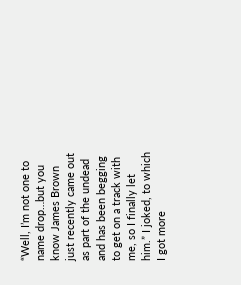“Well, I’m not one to name drop…but you know James Brown just recently came out as part of the undead and has been begging to get on a track with me, so I finally let him.” I joked, to which I got more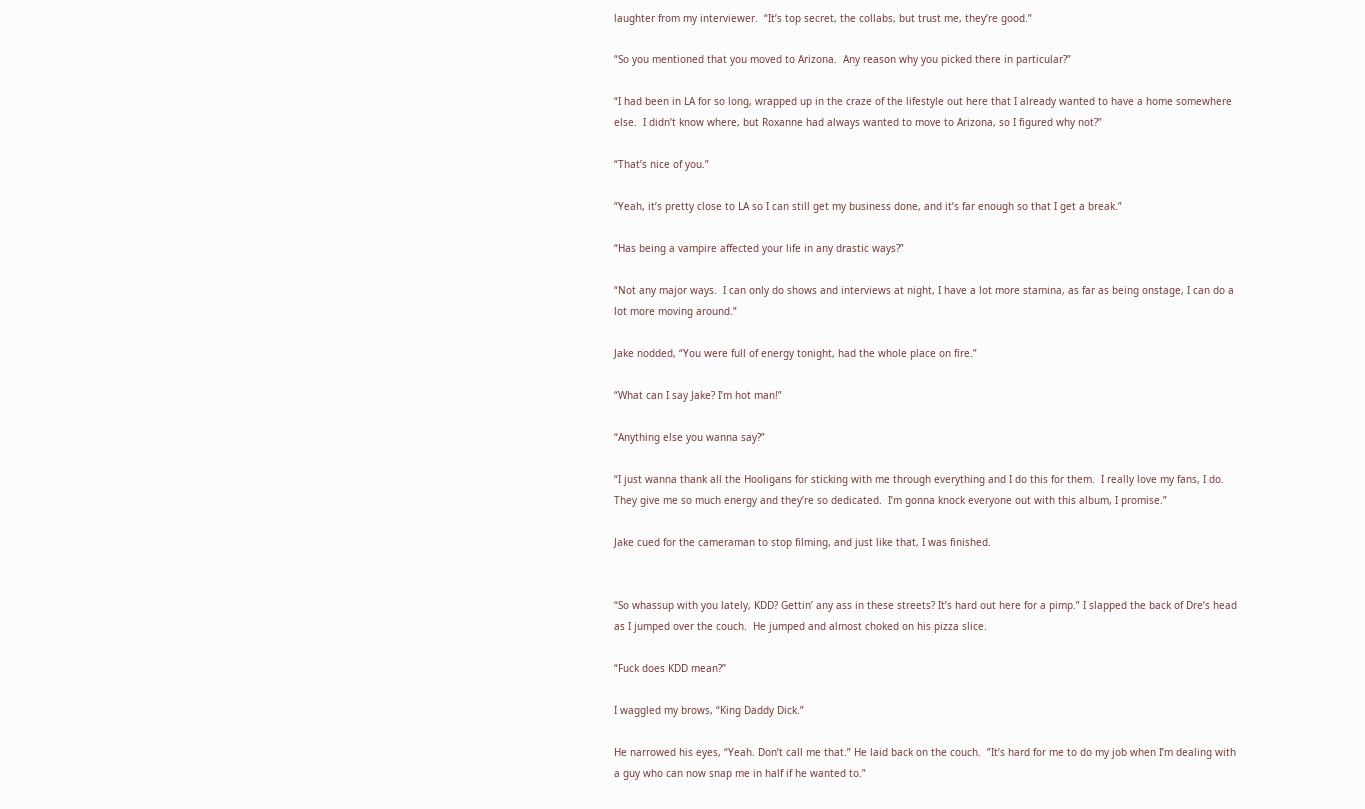laughter from my interviewer.  “It’s top secret, the collabs, but trust me, they’re good.”

“So you mentioned that you moved to Arizona.  Any reason why you picked there in particular?”

“I had been in LA for so long, wrapped up in the craze of the lifestyle out here that I already wanted to have a home somewhere else.  I didn’t know where, but Roxanne had always wanted to move to Arizona, so I figured why not?”

“That’s nice of you.”

“Yeah, it’s pretty close to LA so I can still get my business done, and it’s far enough so that I get a break.”

“Has being a vampire affected your life in any drastic ways?”

“Not any major ways.  I can only do shows and interviews at night, I have a lot more stamina, as far as being onstage, I can do a lot more moving around.”

Jake nodded, “You were full of energy tonight, had the whole place on fire.”

“What can I say Jake? I’m hot man!”

“Anything else you wanna say?”

“I just wanna thank all the Hooligans for sticking with me through everything and I do this for them.  I really love my fans, I do.  They give me so much energy and they’re so dedicated.  I’m gonna knock everyone out with this album, I promise.”

Jake cued for the cameraman to stop filming, and just like that, I was finished.


“So whassup with you lately, KDD? Gettin’ any ass in these streets? It’s hard out here for a pimp.” I slapped the back of Dre’s head as I jumped over the couch.  He jumped and almost choked on his pizza slice.

“Fuck does KDD mean?”

I waggled my brows, “King Daddy Dick.”

He narrowed his eyes, “Yeah. Don’t call me that.” He laid back on the couch.  ”It’s hard for me to do my job when I’m dealing with a guy who can now snap me in half if he wanted to.”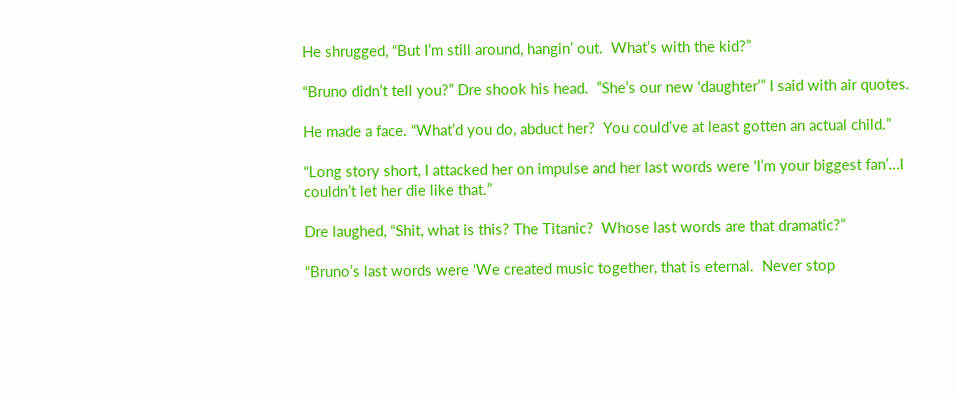He shrugged, “But I’m still around, hangin’ out.  What’s with the kid?”

“Bruno didn’t tell you?” Dre shook his head.  ”She’s our new ‘daughter’” I said with air quotes.

He made a face. “What’d you do, abduct her?  You could’ve at least gotten an actual child.”

“Long story short, I attacked her on impulse and her last words were ‘I’m your biggest fan’…I couldn’t let her die like that.”

Dre laughed, “Shit, what is this? The Titanic?  Whose last words are that dramatic?”

“Bruno’s last words were ‘We created music together, that is eternal.  Never stop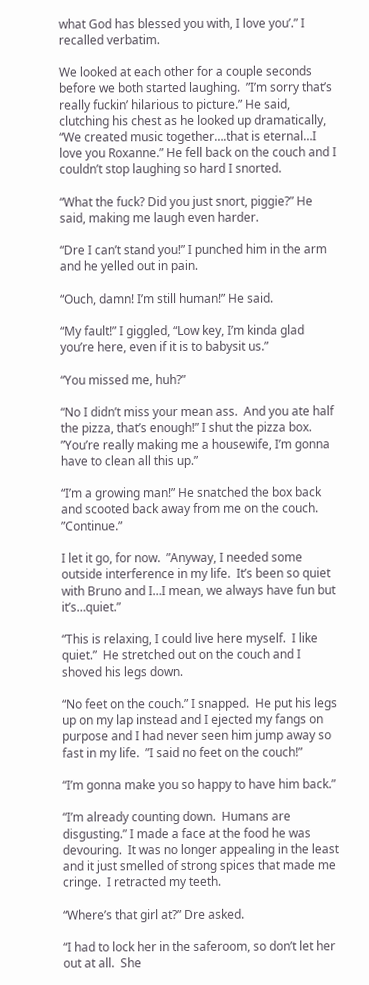what God has blessed you with, I love you’.” I recalled verbatim.

We looked at each other for a couple seconds before we both started laughing.  ”I’m sorry that’s really fuckin’ hilarious to picture.” He said, clutching his chest as he looked up dramatically, “We created music together….that is eternal…I love you Roxanne.” He fell back on the couch and I couldn’t stop laughing so hard I snorted.

“What the fuck? Did you just snort, piggie?” He said, making me laugh even harder.

“Dre I can’t stand you!” I punched him in the arm and he yelled out in pain.

“Ouch, damn! I’m still human!” He said.

“My fault!” I giggled, “Low key, I’m kinda glad you’re here, even if it is to babysit us.”

“You missed me, huh?”

“No I didn’t miss your mean ass.  And you ate half the pizza, that’s enough!” I shut the pizza box.  ”You’re really making me a housewife, I’m gonna have to clean all this up.”

“I’m a growing man!” He snatched the box back and scooted back away from me on the couch.  ”Continue.”

I let it go, for now.  ”Anyway, I needed some outside interference in my life.  It’s been so quiet with Bruno and I…I mean, we always have fun but it’s…quiet.”

“This is relaxing, I could live here myself.  I like quiet.”  He stretched out on the couch and I shoved his legs down.

“No feet on the couch.” I snapped.  He put his legs up on my lap instead and I ejected my fangs on purpose and I had never seen him jump away so fast in my life.  ”I said no feet on the couch!”

“I’m gonna make you so happy to have him back.”

“I’m already counting down.  Humans are disgusting.” I made a face at the food he was devouring.  It was no longer appealing in the least and it just smelled of strong spices that made me cringe.  I retracted my teeth.

“Where’s that girl at?” Dre asked.

“I had to lock her in the saferoom, so don’t let her out at all.  She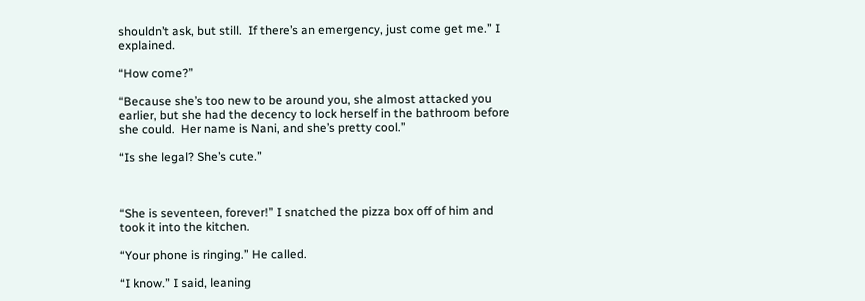shouldn’t ask, but still.  If there’s an emergency, just come get me.” I explained.

“How come?”

“Because she’s too new to be around you, she almost attacked you earlier, but she had the decency to lock herself in the bathroom before she could.  Her name is Nani, and she’s pretty cool.”

“Is she legal? She’s cute.”



“She is seventeen, forever!” I snatched the pizza box off of him and took it into the kitchen.

“Your phone is ringing.” He called.

“I know.” I said, leaning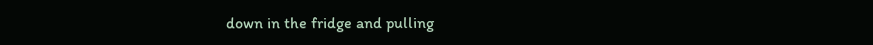down in the fridge and pulling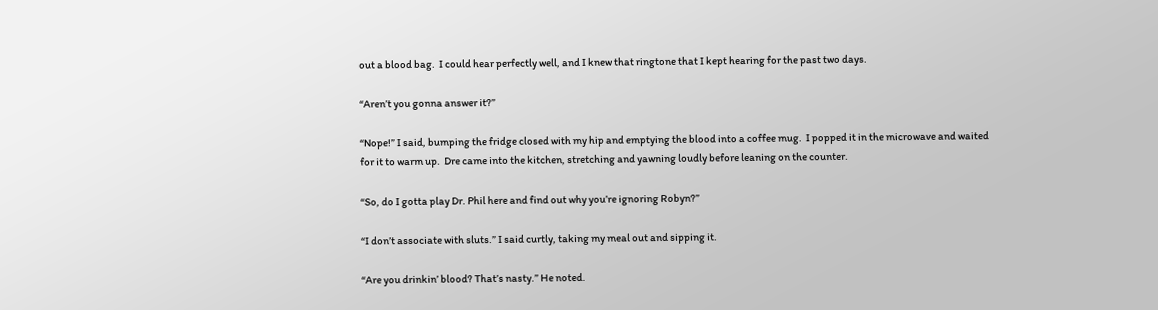out a blood bag.  I could hear perfectly well, and I knew that ringtone that I kept hearing for the past two days.

“Aren’t you gonna answer it?”

“Nope!” I said, bumping the fridge closed with my hip and emptying the blood into a coffee mug.  I popped it in the microwave and waited for it to warm up.  Dre came into the kitchen, stretching and yawning loudly before leaning on the counter.

“So, do I gotta play Dr. Phil here and find out why you’re ignoring Robyn?”

“I don’t associate with sluts.” I said curtly, taking my meal out and sipping it.

“Are you drinkin’ blood? That’s nasty.” He noted.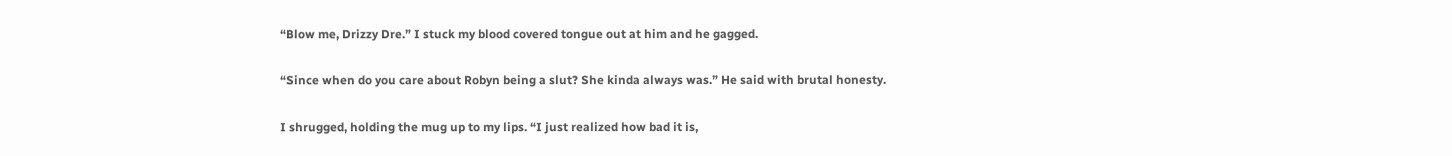“Blow me, Drizzy Dre.” I stuck my blood covered tongue out at him and he gagged.

“Since when do you care about Robyn being a slut? She kinda always was.” He said with brutal honesty.

I shrugged, holding the mug up to my lips. “I just realized how bad it is,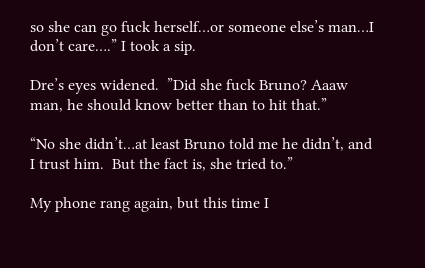so she can go fuck herself…or someone else’s man…I don’t care….” I took a sip.

Dre’s eyes widened.  ”Did she fuck Bruno? Aaaw man, he should know better than to hit that.”

“No she didn’t…at least Bruno told me he didn’t, and I trust him.  But the fact is, she tried to.”

My phone rang again, but this time I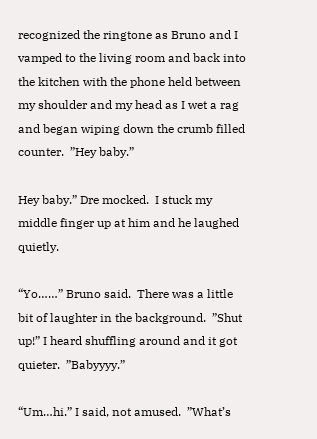recognized the ringtone as Bruno and I vamped to the living room and back into the kitchen with the phone held between my shoulder and my head as I wet a rag and began wiping down the crumb filled counter.  ”Hey baby.”

Hey baby.” Dre mocked.  I stuck my middle finger up at him and he laughed quietly.

“Yo……” Bruno said.  There was a little bit of laughter in the background.  ”Shut up!” I heard shuffling around and it got quieter.  ”Babyyyy.”

“Um…hi.” I said, not amused.  ”What’s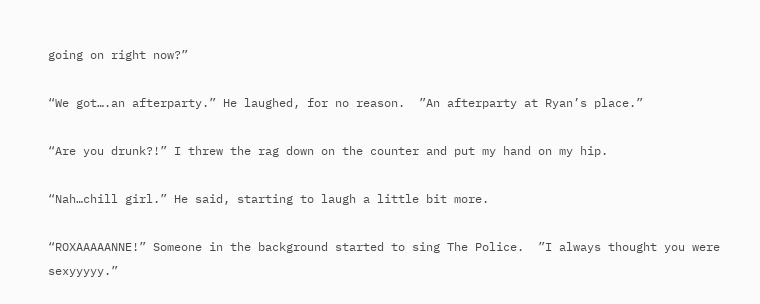going on right now?”

“We got….an afterparty.” He laughed, for no reason.  ”An afterparty at Ryan’s place.”

“Are you drunk?!” I threw the rag down on the counter and put my hand on my hip.

“Nah…chill girl.” He said, starting to laugh a little bit more.

“ROXAAAAANNE!” Someone in the background started to sing The Police.  ”I always thought you were sexyyyyy.”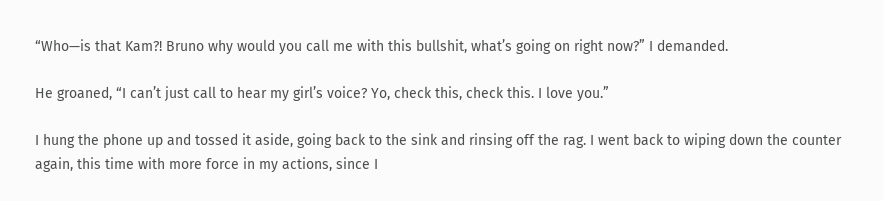“Who—is that Kam?! Bruno why would you call me with this bullshit, what’s going on right now?” I demanded.

He groaned, “I can’t just call to hear my girl’s voice? Yo, check this, check this. I love you.”

I hung the phone up and tossed it aside, going back to the sink and rinsing off the rag. I went back to wiping down the counter again, this time with more force in my actions, since I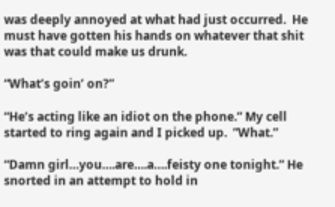was deeply annoyed at what had just occurred.  He must have gotten his hands on whatever that shit was that could make us drunk.

“What’s goin’ on?”

“He’s acting like an idiot on the phone.” My cell started to ring again and I picked up.  ”What.”

“Damn girl…you….are….a….feisty one tonight.” He snorted in an attempt to hold in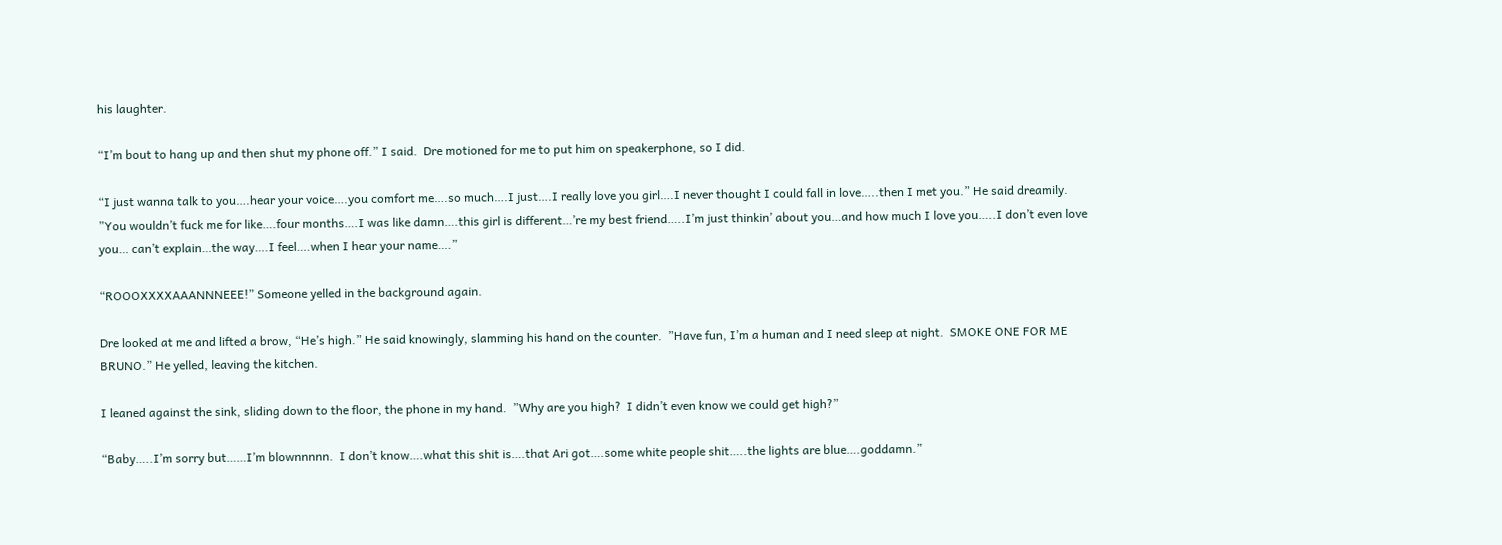his laughter.

“I’m bout to hang up and then shut my phone off.” I said.  Dre motioned for me to put him on speakerphone, so I did.

“I just wanna talk to you….hear your voice….you comfort me….so much….I just….I really love you girl….I never thought I could fall in love…..then I met you.” He said dreamily.  ”You wouldn’t fuck me for like….four months….I was like damn….this girl is different…’re my best friend…..I’m just thinkin’ about you…and how much I love you…..I don’t even love you… can’t explain…the way….I feel….when I hear your name….”

“ROOOXXXXAAANNNEEE!” Someone yelled in the background again.

Dre looked at me and lifted a brow, “He’s high.” He said knowingly, slamming his hand on the counter.  ”Have fun, I’m a human and I need sleep at night.  SMOKE ONE FOR ME BRUNO.” He yelled, leaving the kitchen.

I leaned against the sink, sliding down to the floor, the phone in my hand.  ”Why are you high?  I didn’t even know we could get high?”

“Baby…..I’m sorry but……I’m blownnnnn.  I don’t know….what this shit is….that Ari got….some white people shit…..the lights are blue….goddamn.”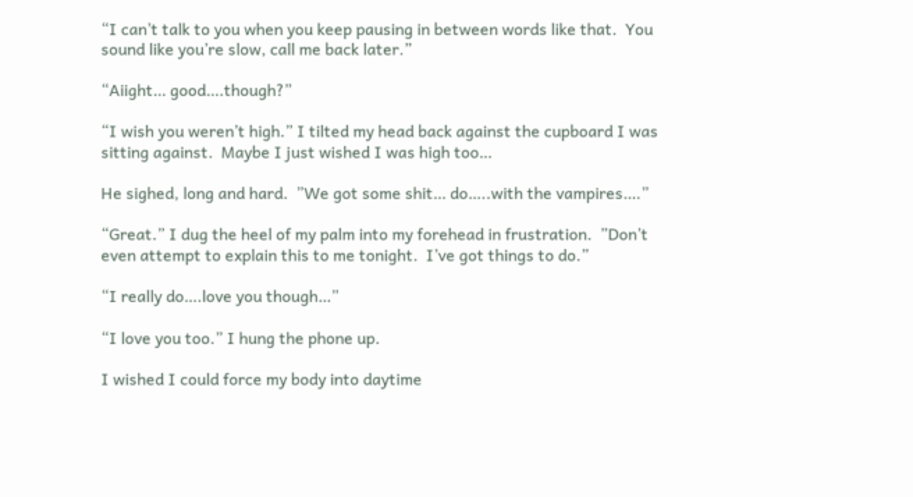“I can’t talk to you when you keep pausing in between words like that.  You sound like you’re slow, call me back later.”

“Aiight… good….though?”

“I wish you weren’t high.” I tilted my head back against the cupboard I was sitting against.  Maybe I just wished I was high too…

He sighed, long and hard.  ”We got some shit… do…..with the vampires….”

“Great.” I dug the heel of my palm into my forehead in frustration.  ”Don’t even attempt to explain this to me tonight.  I’ve got things to do.”

“I really do….love you though…”

“I love you too.” I hung the phone up.

I wished I could force my body into daytime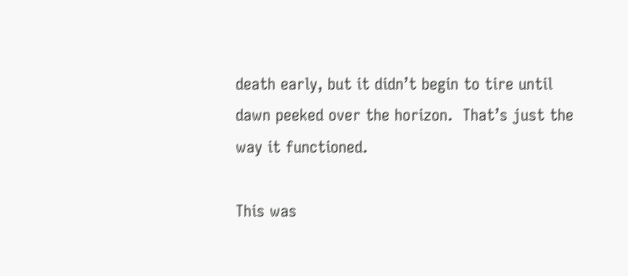death early, but it didn’t begin to tire until dawn peeked over the horizon.  That’s just the way it functioned.

This was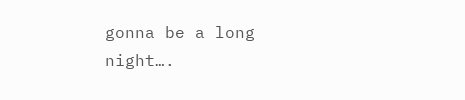gonna be a long night….